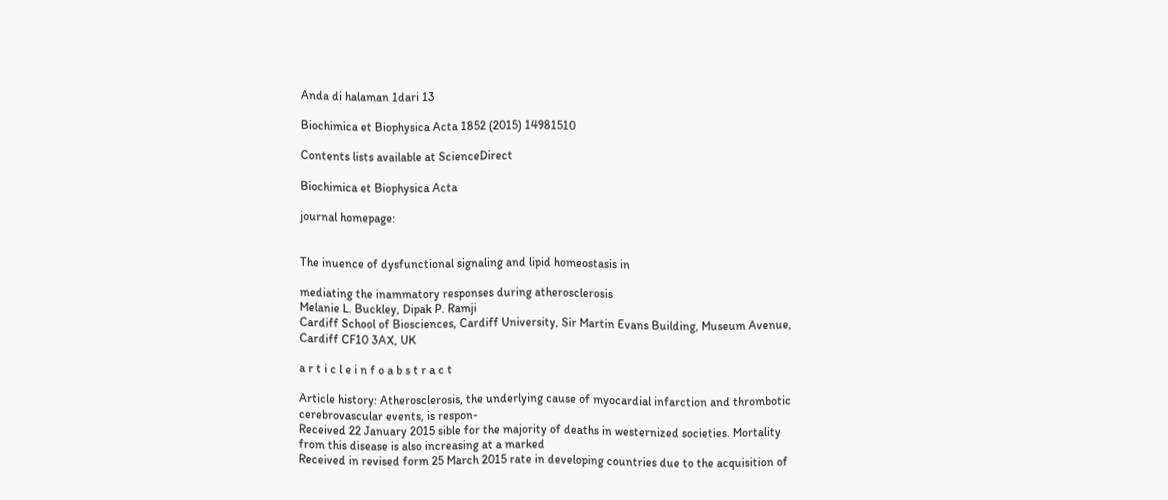Anda di halaman 1dari 13

Biochimica et Biophysica Acta 1852 (2015) 14981510

Contents lists available at ScienceDirect

Biochimica et Biophysica Acta

journal homepage:


The inuence of dysfunctional signaling and lipid homeostasis in

mediating the inammatory responses during atherosclerosis
Melanie L. Buckley, Dipak P. Ramji
Cardiff School of Biosciences, Cardiff University, Sir Martin Evans Building, Museum Avenue, Cardiff CF10 3AX, UK

a r t i c l e i n f o a b s t r a c t

Article history: Atherosclerosis, the underlying cause of myocardial infarction and thrombotic cerebrovascular events, is respon-
Received 22 January 2015 sible for the majority of deaths in westernized societies. Mortality from this disease is also increasing at a marked
Received in revised form 25 March 2015 rate in developing countries due to the acquisition of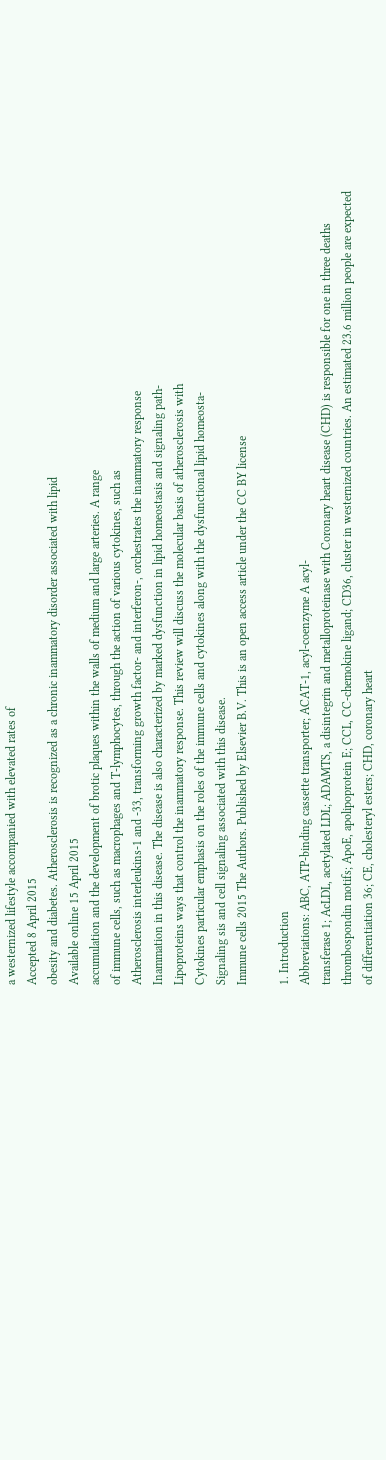a westernized lifestyle accompanied with elevated rates of
Accepted 8 April 2015
obesity and diabetes. Atherosclerosis is recognized as a chronic inammatory disorder associated with lipid
Available online 15 April 2015
accumulation and the development of brotic plaques within the walls of medium and large arteries. A range
of immune cells, such as macrophages and T-lymphocytes, through the action of various cytokines, such as
Atherosclerosis interleukins-1 and -33, transforming growth factor- and interferon-, orchestrates the inammatory response
Inammation in this disease. The disease is also characterized by marked dysfunction in lipid homeostasis and signaling path-
Lipoproteins ways that control the inammatory response. This review will discuss the molecular basis of atherosclerosis with
Cytokines particular emphasis on the roles of the immune cells and cytokines along with the dysfunctional lipid homeosta-
Signaling sis and cell signaling associated with this disease.
Immune cells 2015 The Authors. Published by Elsevier B.V. This is an open access article under the CC BY license

1. Introduction
Abbreviations: ABC, ATP-binding cassette transporter; ACAT-1, acyl-coenzyme A acyl-
transferase 1; AcLDL, acetylated LDL; ADAMTS, a disintegrin and metalloproteinase with Coronary heart disease (CHD) is responsible for one in three deaths
thrombospondin motifs; ApoE, apolipoprotein E; CCL, CC-chemokine ligand; CD36, cluster in westernized countries. An estimated 23.6 million people are expected
of differentiation 36; CE, cholesteryl esters; CHD, coronary heart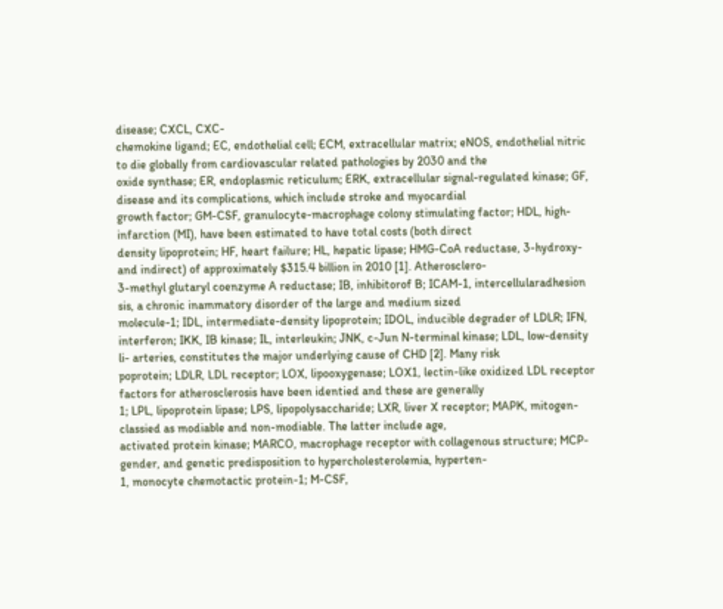disease; CXCL, CXC-
chemokine ligand; EC, endothelial cell; ECM, extracellular matrix; eNOS, endothelial nitric
to die globally from cardiovascular related pathologies by 2030 and the
oxide synthase; ER, endoplasmic reticulum; ERK, extracellular signal-regulated kinase; GF, disease and its complications, which include stroke and myocardial
growth factor; GM-CSF, granulocyte-macrophage colony stimulating factor; HDL, high- infarction (MI), have been estimated to have total costs (both direct
density lipoprotein; HF, heart failure; HL, hepatic lipase; HMG-CoA reductase, 3-hydroxy- and indirect) of approximately $315.4 billion in 2010 [1]. Atherosclero-
3-methyl glutaryl coenzyme A reductase; IB, inhibitorof B; ICAM-1, intercellularadhesion
sis, a chronic inammatory disorder of the large and medium sized
molecule-1; IDL, intermediate-density lipoprotein; IDOL, inducible degrader of LDLR; IFN,
interferon; IKK, IB kinase; IL, interleukin; JNK, c-Jun N-terminal kinase; LDL, low-density li- arteries, constitutes the major underlying cause of CHD [2]. Many risk
poprotein; LDLR, LDL receptor; LOX, lipooxygenase; LOX1, lectin-like oxidized LDL receptor factors for atherosclerosis have been identied and these are generally
1; LPL, lipoprotein lipase; LPS, lipopolysaccharide; LXR, liver X receptor; MAPK, mitogen- classied as modiable and non-modiable. The latter include age,
activated protein kinase; MARCO, macrophage receptor with collagenous structure; MCP- gender, and genetic predisposition to hypercholesterolemia, hyperten-
1, monocyte chemotactic protein-1; M-CSF,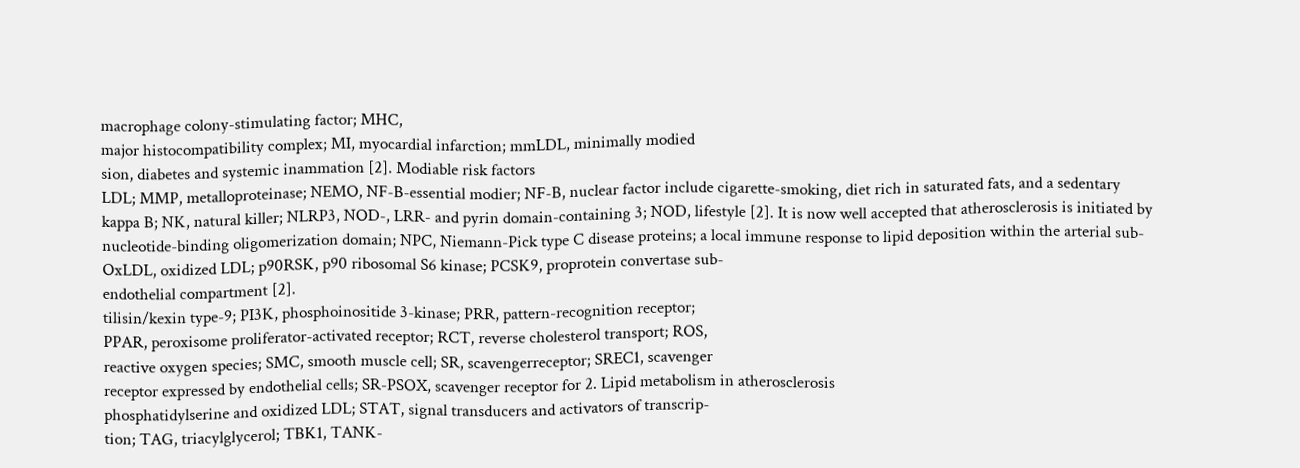macrophage colony-stimulating factor; MHC,
major histocompatibility complex; MI, myocardial infarction; mmLDL, minimally modied
sion, diabetes and systemic inammation [2]. Modiable risk factors
LDL; MMP, metalloproteinase; NEMO, NF-B-essential modier; NF-B, nuclear factor include cigarette-smoking, diet rich in saturated fats, and a sedentary
kappa B; NK, natural killer; NLRP3, NOD-, LRR- and pyrin domain-containing 3; NOD, lifestyle [2]. It is now well accepted that atherosclerosis is initiated by
nucleotide-binding oligomerization domain; NPC, Niemann-Pick type C disease proteins; a local immune response to lipid deposition within the arterial sub-
OxLDL, oxidized LDL; p90RSK, p90 ribosomal S6 kinase; PCSK9, proprotein convertase sub-
endothelial compartment [2].
tilisin/kexin type-9; PI3K, phosphoinositide 3-kinase; PRR, pattern-recognition receptor;
PPAR, peroxisome proliferator-activated receptor; RCT, reverse cholesterol transport; ROS,
reactive oxygen species; SMC, smooth muscle cell; SR, scavengerreceptor; SREC1, scavenger
receptor expressed by endothelial cells; SR-PSOX, scavenger receptor for 2. Lipid metabolism in atherosclerosis
phosphatidylserine and oxidized LDL; STAT, signal transducers and activators of transcrip-
tion; TAG, triacylglycerol; TBK1, TANK-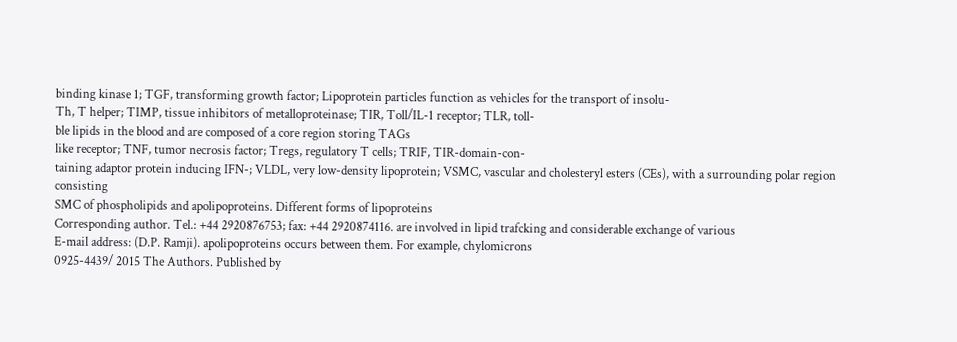binding kinase 1; TGF, transforming growth factor; Lipoprotein particles function as vehicles for the transport of insolu-
Th, T helper; TIMP, tissue inhibitors of metalloproteinase; TIR, Toll/IL-1 receptor; TLR, toll-
ble lipids in the blood and are composed of a core region storing TAGs
like receptor; TNF, tumor necrosis factor; Tregs, regulatory T cells; TRIF, TIR-domain-con-
taining adaptor protein inducing IFN-; VLDL, very low-density lipoprotein; VSMC, vascular and cholesteryl esters (CEs), with a surrounding polar region consisting
SMC of phospholipids and apolipoproteins. Different forms of lipoproteins
Corresponding author. Tel.: +44 2920876753; fax: +44 2920874116. are involved in lipid trafcking and considerable exchange of various
E-mail address: (D.P. Ramji). apolipoproteins occurs between them. For example, chylomicrons
0925-4439/ 2015 The Authors. Published by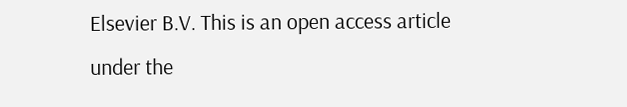Elsevier B.V. This is an open access article under the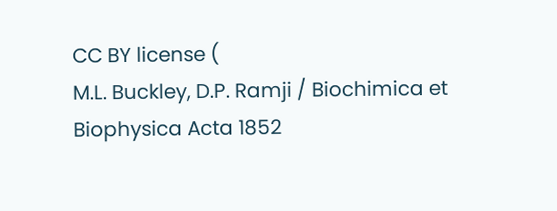CC BY license (
M.L. Buckley, D.P. Ramji / Biochimica et Biophysica Acta 1852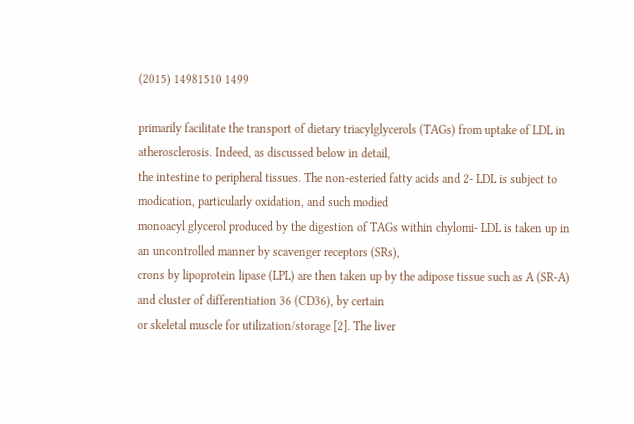(2015) 14981510 1499

primarily facilitate the transport of dietary triacylglycerols (TAGs) from uptake of LDL in atherosclerosis. Indeed, as discussed below in detail,
the intestine to peripheral tissues. The non-esteried fatty acids and 2- LDL is subject to modication, particularly oxidation, and such modied
monoacyl glycerol produced by the digestion of TAGs within chylomi- LDL is taken up in an uncontrolled manner by scavenger receptors (SRs),
crons by lipoprotein lipase (LPL) are then taken up by the adipose tissue such as A (SR-A) and cluster of differentiation 36 (CD36), by certain
or skeletal muscle for utilization/storage [2]. The liver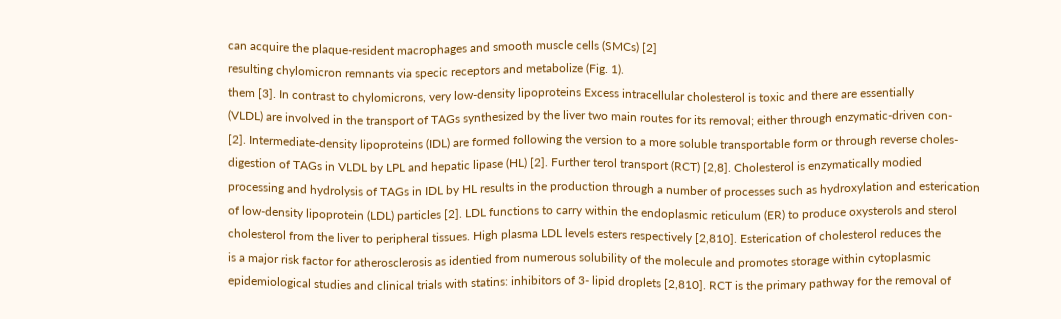can acquire the plaque-resident macrophages and smooth muscle cells (SMCs) [2]
resulting chylomicron remnants via specic receptors and metabolize (Fig. 1).
them [3]. In contrast to chylomicrons, very low-density lipoproteins Excess intracellular cholesterol is toxic and there are essentially
(VLDL) are involved in the transport of TAGs synthesized by the liver two main routes for its removal; either through enzymatic-driven con-
[2]. Intermediate-density lipoproteins (IDL) are formed following the version to a more soluble transportable form or through reverse choles-
digestion of TAGs in VLDL by LPL and hepatic lipase (HL) [2]. Further terol transport (RCT) [2,8]. Cholesterol is enzymatically modied
processing and hydrolysis of TAGs in IDL by HL results in the production through a number of processes such as hydroxylation and esterication
of low-density lipoprotein (LDL) particles [2]. LDL functions to carry within the endoplasmic reticulum (ER) to produce oxysterols and sterol
cholesterol from the liver to peripheral tissues. High plasma LDL levels esters respectively [2,810]. Esterication of cholesterol reduces the
is a major risk factor for atherosclerosis as identied from numerous solubility of the molecule and promotes storage within cytoplasmic
epidemiological studies and clinical trials with statins: inhibitors of 3- lipid droplets [2,810]. RCT is the primary pathway for the removal of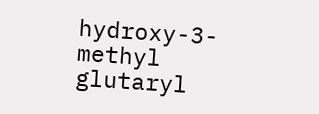hydroxy-3-methyl glutaryl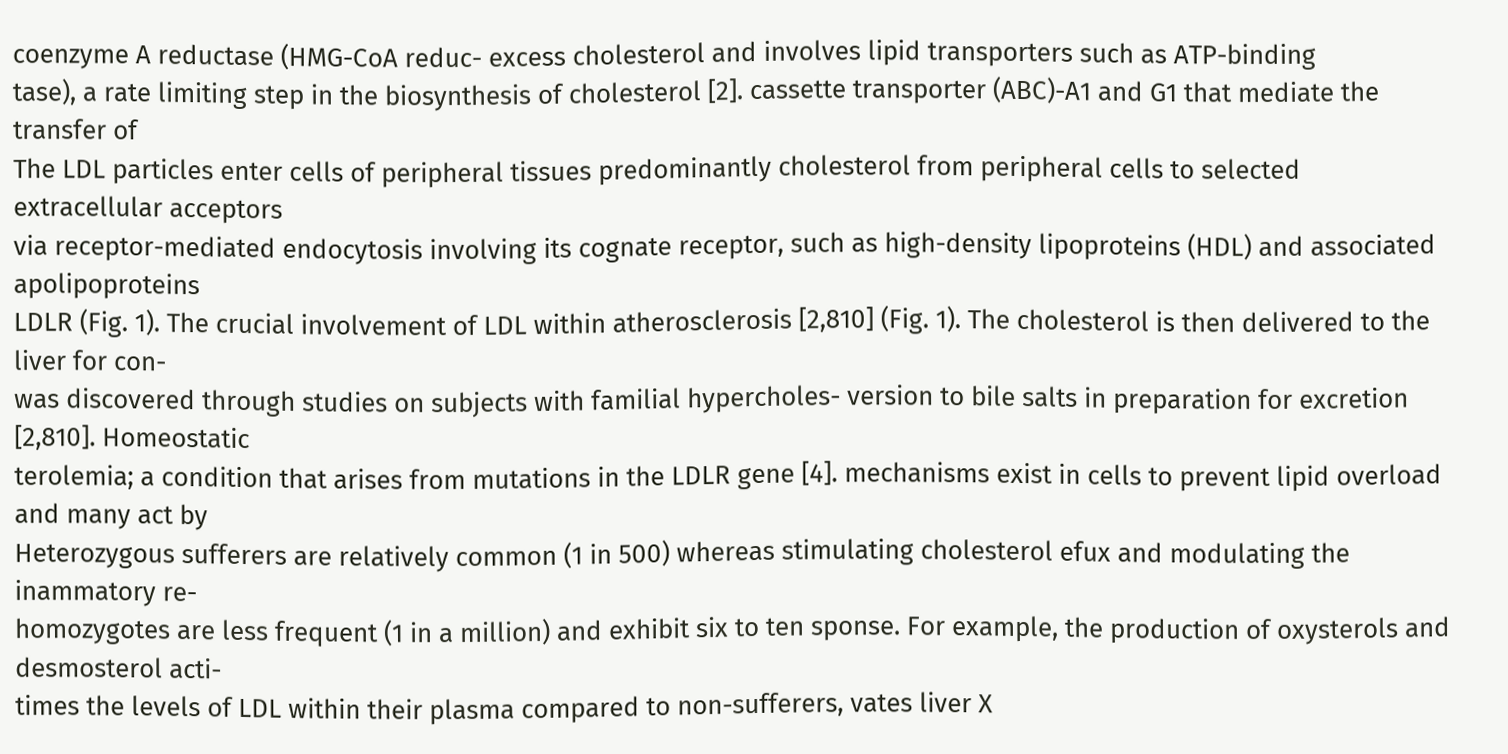coenzyme A reductase (HMG-CoA reduc- excess cholesterol and involves lipid transporters such as ATP-binding
tase), a rate limiting step in the biosynthesis of cholesterol [2]. cassette transporter (ABC)-A1 and G1 that mediate the transfer of
The LDL particles enter cells of peripheral tissues predominantly cholesterol from peripheral cells to selected extracellular acceptors
via receptor-mediated endocytosis involving its cognate receptor, such as high-density lipoproteins (HDL) and associated apolipoproteins
LDLR (Fig. 1). The crucial involvement of LDL within atherosclerosis [2,810] (Fig. 1). The cholesterol is then delivered to the liver for con-
was discovered through studies on subjects with familial hypercholes- version to bile salts in preparation for excretion [2,810]. Homeostatic
terolemia; a condition that arises from mutations in the LDLR gene [4]. mechanisms exist in cells to prevent lipid overload and many act by
Heterozygous sufferers are relatively common (1 in 500) whereas stimulating cholesterol efux and modulating the inammatory re-
homozygotes are less frequent (1 in a million) and exhibit six to ten sponse. For example, the production of oxysterols and desmosterol acti-
times the levels of LDL within their plasma compared to non-sufferers, vates liver X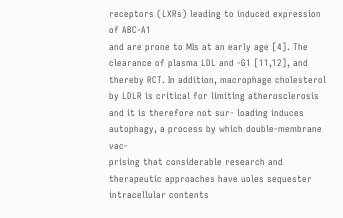receptors (LXRs) leading to induced expression of ABC-A1
and are prone to MIs at an early age [4]. The clearance of plasma LDL and -G1 [11,12], and thereby RCT. In addition, macrophage cholesterol
by LDLR is critical for limiting atherosclerosis and it is therefore not sur- loading induces autophagy, a process by which double-membrane vac-
prising that considerable research and therapeutic approaches have uoles sequester intracellular contents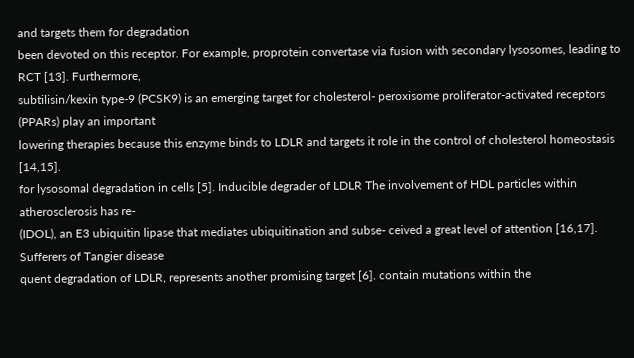and targets them for degradation
been devoted on this receptor. For example, proprotein convertase via fusion with secondary lysosomes, leading to RCT [13]. Furthermore,
subtilisin/kexin type-9 (PCSK9) is an emerging target for cholesterol- peroxisome proliferator-activated receptors (PPARs) play an important
lowering therapies because this enzyme binds to LDLR and targets it role in the control of cholesterol homeostasis [14,15].
for lysosomal degradation in cells [5]. Inducible degrader of LDLR The involvement of HDL particles within atherosclerosis has re-
(IDOL), an E3 ubiquitin lipase that mediates ubiquitination and subse- ceived a great level of attention [16,17]. Sufferers of Tangier disease
quent degradation of LDLR, represents another promising target [6]. contain mutations within the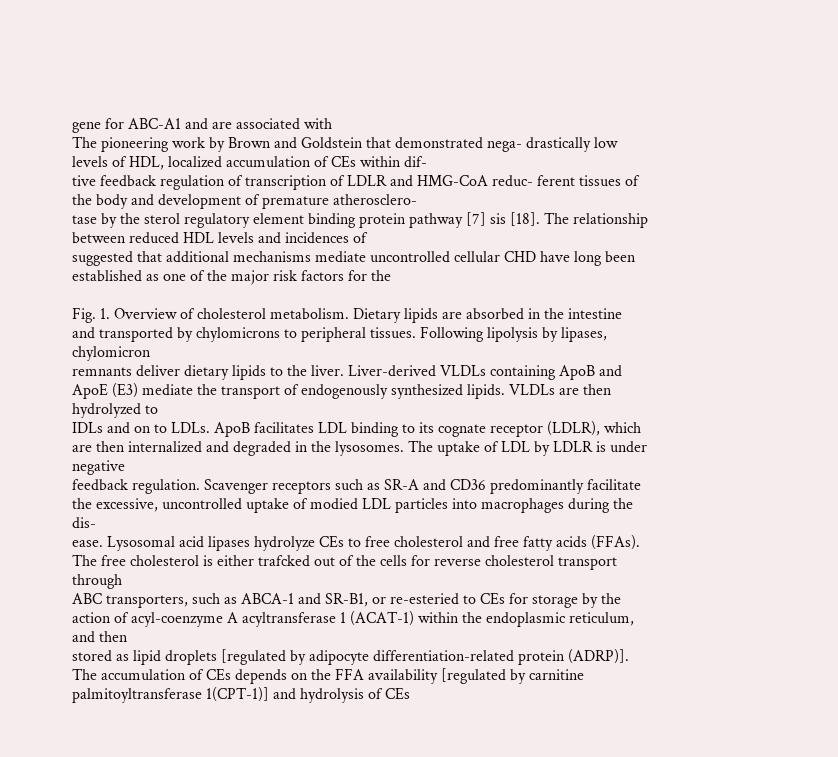gene for ABC-A1 and are associated with
The pioneering work by Brown and Goldstein that demonstrated nega- drastically low levels of HDL, localized accumulation of CEs within dif-
tive feedback regulation of transcription of LDLR and HMG-CoA reduc- ferent tissues of the body and development of premature atherosclero-
tase by the sterol regulatory element binding protein pathway [7] sis [18]. The relationship between reduced HDL levels and incidences of
suggested that additional mechanisms mediate uncontrolled cellular CHD have long been established as one of the major risk factors for the

Fig. 1. Overview of cholesterol metabolism. Dietary lipids are absorbed in the intestine and transported by chylomicrons to peripheral tissues. Following lipolysis by lipases, chylomicron
remnants deliver dietary lipids to the liver. Liver-derived VLDLs containing ApoB and ApoE (E3) mediate the transport of endogenously synthesized lipids. VLDLs are then hydrolyzed to
IDLs and on to LDLs. ApoB facilitates LDL binding to its cognate receptor (LDLR), which are then internalized and degraded in the lysosomes. The uptake of LDL by LDLR is under negative
feedback regulation. Scavenger receptors such as SR-A and CD36 predominantly facilitate the excessive, uncontrolled uptake of modied LDL particles into macrophages during the dis-
ease. Lysosomal acid lipases hydrolyze CEs to free cholesterol and free fatty acids (FFAs). The free cholesterol is either trafcked out of the cells for reverse cholesterol transport through
ABC transporters, such as ABCA-1 and SR-B1, or re-esteried to CEs for storage by the action of acyl-coenzyme A acyltransferase 1 (ACAT-1) within the endoplasmic reticulum, and then
stored as lipid droplets [regulated by adipocyte differentiation-related protein (ADRP)]. The accumulation of CEs depends on the FFA availability [regulated by carnitine
palmitoyltransferase 1(CPT-1)] and hydrolysis of CEs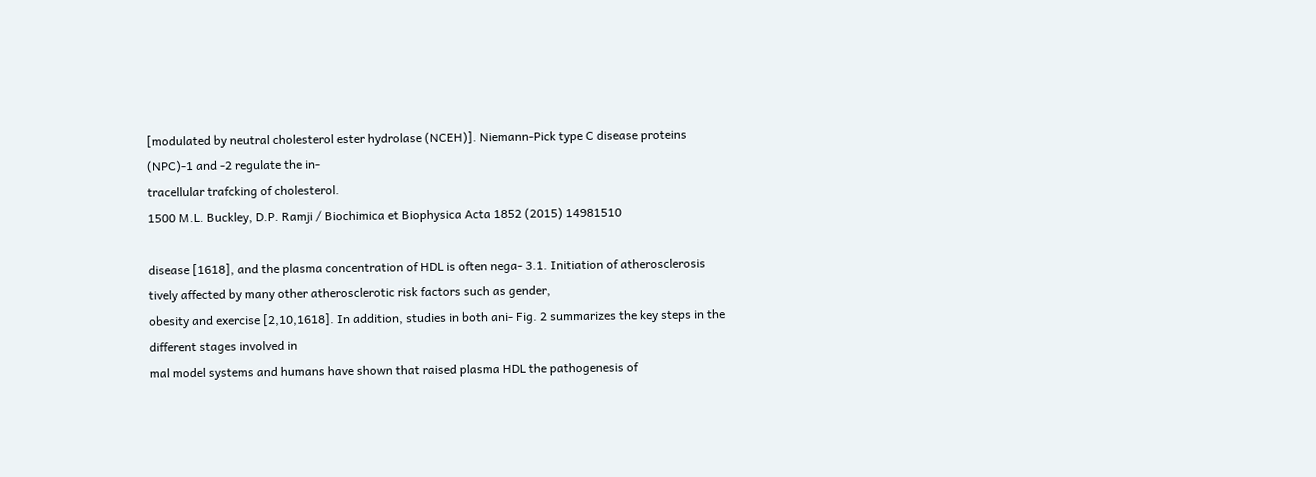[modulated by neutral cholesterol ester hydrolase (NCEH)]. Niemann-Pick type C disease proteins (NPC)-1 and -2 regulate the in-
tracellular trafcking of cholesterol.
1500 M.L. Buckley, D.P. Ramji / Biochimica et Biophysica Acta 1852 (2015) 14981510

disease [1618], and the plasma concentration of HDL is often nega- 3.1. Initiation of atherosclerosis
tively affected by many other atherosclerotic risk factors such as gender,
obesity and exercise [2,10,1618]. In addition, studies in both ani- Fig. 2 summarizes the key steps in the different stages involved in
mal model systems and humans have shown that raised plasma HDL the pathogenesis of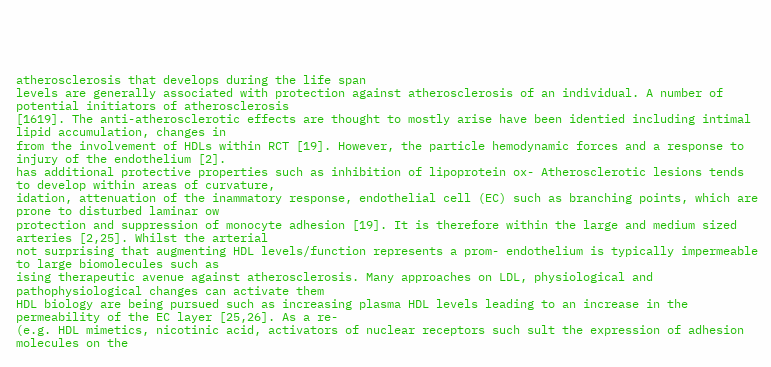atherosclerosis that develops during the life span
levels are generally associated with protection against atherosclerosis of an individual. A number of potential initiators of atherosclerosis
[1619]. The anti-atherosclerotic effects are thought to mostly arise have been identied including intimal lipid accumulation, changes in
from the involvement of HDLs within RCT [19]. However, the particle hemodynamic forces and a response to injury of the endothelium [2].
has additional protective properties such as inhibition of lipoprotein ox- Atherosclerotic lesions tends to develop within areas of curvature,
idation, attenuation of the inammatory response, endothelial cell (EC) such as branching points, which are prone to disturbed laminar ow
protection and suppression of monocyte adhesion [19]. It is therefore within the large and medium sized arteries [2,25]. Whilst the arterial
not surprising that augmenting HDL levels/function represents a prom- endothelium is typically impermeable to large biomolecules such as
ising therapeutic avenue against atherosclerosis. Many approaches on LDL, physiological and pathophysiological changes can activate them
HDL biology are being pursued such as increasing plasma HDL levels leading to an increase in the permeability of the EC layer [25,26]. As a re-
(e.g. HDL mimetics, nicotinic acid, activators of nuclear receptors such sult the expression of adhesion molecules on the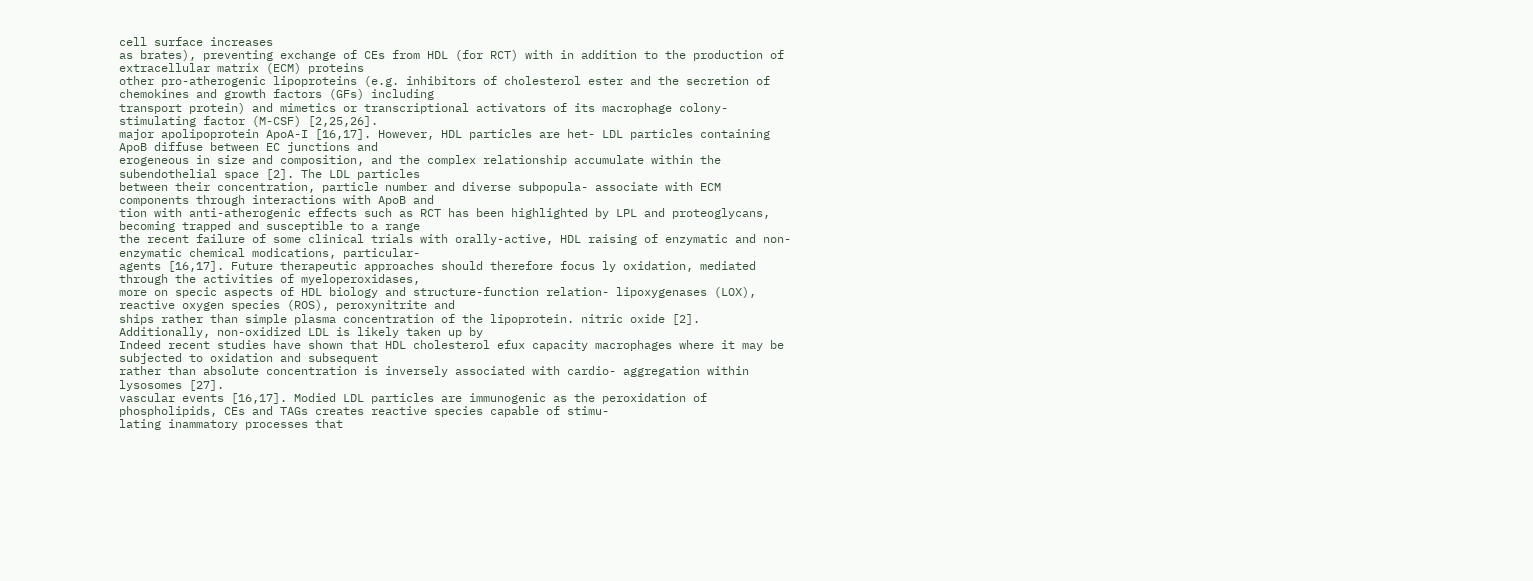cell surface increases
as brates), preventing exchange of CEs from HDL (for RCT) with in addition to the production of extracellular matrix (ECM) proteins
other pro-atherogenic lipoproteins (e.g. inhibitors of cholesterol ester and the secretion of chemokines and growth factors (GFs) including
transport protein) and mimetics or transcriptional activators of its macrophage colony-stimulating factor (M-CSF) [2,25,26].
major apolipoprotein ApoA-I [16,17]. However, HDL particles are het- LDL particles containing ApoB diffuse between EC junctions and
erogeneous in size and composition, and the complex relationship accumulate within the subendothelial space [2]. The LDL particles
between their concentration, particle number and diverse subpopula- associate with ECM components through interactions with ApoB and
tion with anti-atherogenic effects such as RCT has been highlighted by LPL and proteoglycans, becoming trapped and susceptible to a range
the recent failure of some clinical trials with orally-active, HDL raising of enzymatic and non-enzymatic chemical modications, particular-
agents [16,17]. Future therapeutic approaches should therefore focus ly oxidation, mediated through the activities of myeloperoxidases,
more on specic aspects of HDL biology and structure-function relation- lipoxygenases (LOX), reactive oxygen species (ROS), peroxynitrite and
ships rather than simple plasma concentration of the lipoprotein. nitric oxide [2]. Additionally, non-oxidized LDL is likely taken up by
Indeed recent studies have shown that HDL cholesterol efux capacity macrophages where it may be subjected to oxidation and subsequent
rather than absolute concentration is inversely associated with cardio- aggregation within lysosomes [27].
vascular events [16,17]. Modied LDL particles are immunogenic as the peroxidation of
phospholipids, CEs and TAGs creates reactive species capable of stimu-
lating inammatory processes that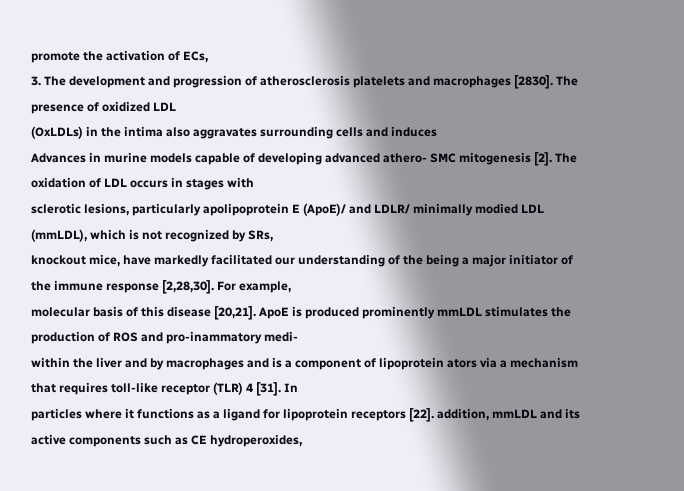promote the activation of ECs,
3. The development and progression of atherosclerosis platelets and macrophages [2830]. The presence of oxidized LDL
(OxLDLs) in the intima also aggravates surrounding cells and induces
Advances in murine models capable of developing advanced athero- SMC mitogenesis [2]. The oxidation of LDL occurs in stages with
sclerotic lesions, particularly apolipoprotein E (ApoE)/ and LDLR/ minimally modied LDL (mmLDL), which is not recognized by SRs,
knockout mice, have markedly facilitated our understanding of the being a major initiator of the immune response [2,28,30]. For example,
molecular basis of this disease [20,21]. ApoE is produced prominently mmLDL stimulates the production of ROS and pro-inammatory medi-
within the liver and by macrophages and is a component of lipoprotein ators via a mechanism that requires toll-like receptor (TLR) 4 [31]. In
particles where it functions as a ligand for lipoprotein receptors [22]. addition, mmLDL and its active components such as CE hydroperoxides,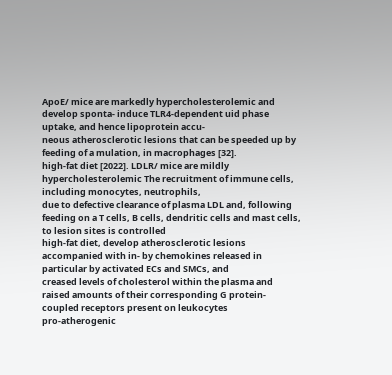ApoE/ mice are markedly hypercholesterolemic and develop sponta- induce TLR4-dependent uid phase uptake, and hence lipoprotein accu-
neous atherosclerotic lesions that can be speeded up by feeding of a mulation, in macrophages [32].
high-fat diet [2022]. LDLR/ mice are mildly hypercholesterolemic The recruitment of immune cells, including monocytes, neutrophils,
due to defective clearance of plasma LDL and, following feeding on a T cells, B cells, dendritic cells and mast cells, to lesion sites is controlled
high-fat diet, develop atherosclerotic lesions accompanied with in- by chemokines released in particular by activated ECs and SMCs, and
creased levels of cholesterol within the plasma and raised amounts of their corresponding G protein-coupled receptors present on leukocytes
pro-atherogenic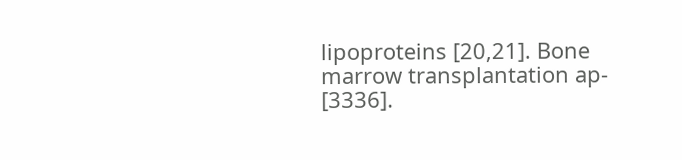lipoproteins [20,21]. Bone marrow transplantation ap- [3336].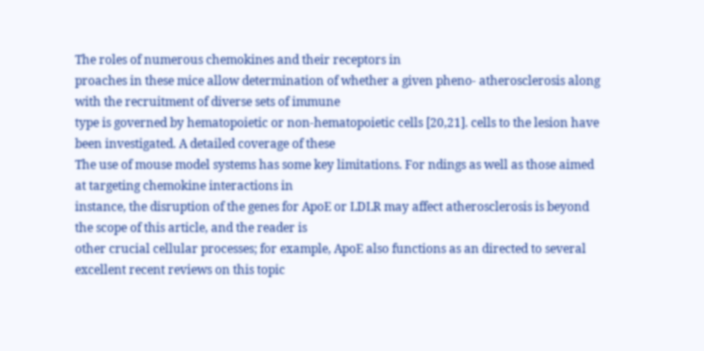The roles of numerous chemokines and their receptors in
proaches in these mice allow determination of whether a given pheno- atherosclerosis along with the recruitment of diverse sets of immune
type is governed by hematopoietic or non-hematopoietic cells [20,21]. cells to the lesion have been investigated. A detailed coverage of these
The use of mouse model systems has some key limitations. For ndings as well as those aimed at targeting chemokine interactions in
instance, the disruption of the genes for ApoE or LDLR may affect atherosclerosis is beyond the scope of this article, and the reader is
other crucial cellular processes; for example, ApoE also functions as an directed to several excellent recent reviews on this topic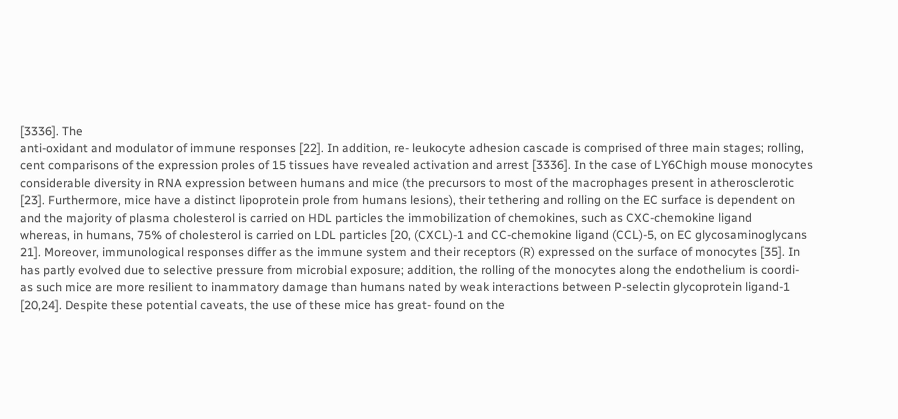[3336]. The
anti-oxidant and modulator of immune responses [22]. In addition, re- leukocyte adhesion cascade is comprised of three main stages; rolling,
cent comparisons of the expression proles of 15 tissues have revealed activation and arrest [3336]. In the case of LY6Chigh mouse monocytes
considerable diversity in RNA expression between humans and mice (the precursors to most of the macrophages present in atherosclerotic
[23]. Furthermore, mice have a distinct lipoprotein prole from humans lesions), their tethering and rolling on the EC surface is dependent on
and the majority of plasma cholesterol is carried on HDL particles the immobilization of chemokines, such as CXC-chemokine ligand
whereas, in humans, 75% of cholesterol is carried on LDL particles [20, (CXCL)-1 and CC-chemokine ligand (CCL)-5, on EC glycosaminoglycans
21]. Moreover, immunological responses differ as the immune system and their receptors (R) expressed on the surface of monocytes [35]. In
has partly evolved due to selective pressure from microbial exposure; addition, the rolling of the monocytes along the endothelium is coordi-
as such mice are more resilient to inammatory damage than humans nated by weak interactions between P-selectin glycoprotein ligand-1
[20,24]. Despite these potential caveats, the use of these mice has great- found on the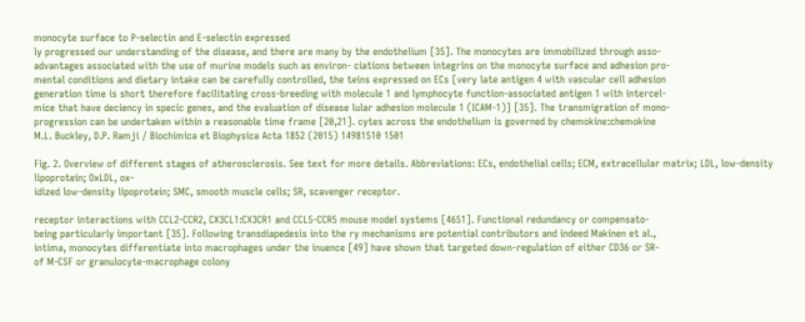monocyte surface to P-selectin and E-selectin expressed
ly progressed our understanding of the disease, and there are many by the endothelium [35]. The monocytes are immobilized through asso-
advantages associated with the use of murine models such as environ- ciations between integrins on the monocyte surface and adhesion pro-
mental conditions and dietary intake can be carefully controlled, the teins expressed on ECs [very late antigen 4 with vascular cell adhesion
generation time is short therefore facilitating cross-breeding with molecule 1 and lymphocyte function-associated antigen 1 with intercel-
mice that have deciency in specic genes, and the evaluation of disease lular adhesion molecule 1 (ICAM-1)] [35]. The transmigration of mono-
progression can be undertaken within a reasonable time frame [20,21]. cytes across the endothelium is governed by chemokine:chemokine
M.L. Buckley, D.P. Ramji / Biochimica et Biophysica Acta 1852 (2015) 14981510 1501

Fig. 2. Overview of different stages of atherosclerosis. See text for more details. Abbreviations: ECs, endothelial cells; ECM, extracellular matrix; LDL, low-density lipoprotein; OxLDL, ox-
idized low-density lipoprotein; SMC, smooth muscle cells; SR, scavenger receptor.

receptor interactions with CCL2-CCR2, CX3CL1:CX3CR1 and CCL5-CCR5 mouse model systems [4651]. Functional redundancy or compensato-
being particularly important [35]. Following transdiapedesis into the ry mechanisms are potential contributors and indeed Makinen et al.,
intima, monocytes differentiate into macrophages under the inuence [49] have shown that targeted down-regulation of either CD36 or SR-
of M-CSF or granulocyte-macrophage colony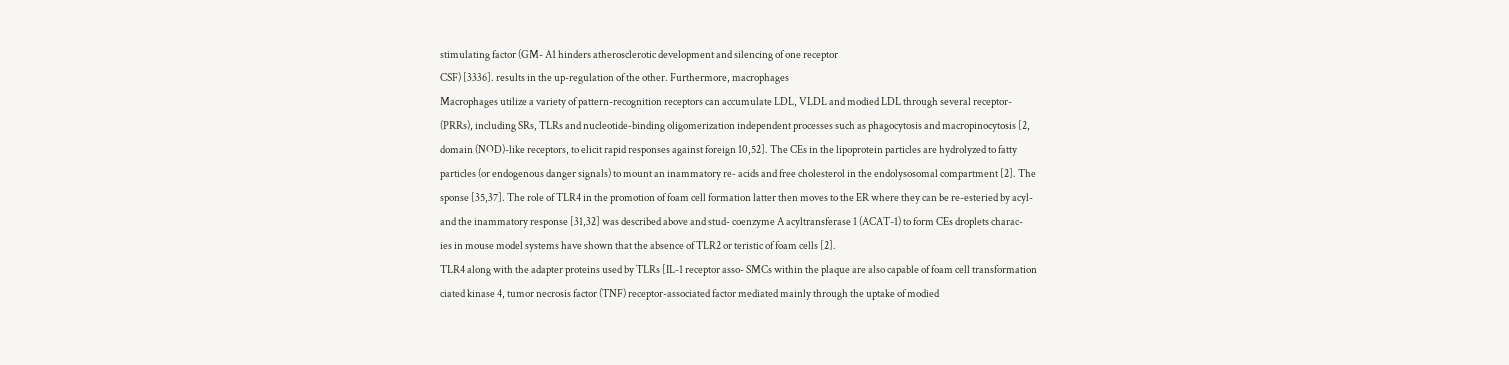stimulating factor (GM- A1 hinders atherosclerotic development and silencing of one receptor
CSF) [3336]. results in the up-regulation of the other. Furthermore, macrophages
Macrophages utilize a variety of pattern-recognition receptors can accumulate LDL, VLDL and modied LDL through several receptor-
(PRRs), including SRs, TLRs and nucleotide-binding oligomerization independent processes such as phagocytosis and macropinocytosis [2,
domain (NOD)-like receptors, to elicit rapid responses against foreign 10,52]. The CEs in the lipoprotein particles are hydrolyzed to fatty
particles (or endogenous danger signals) to mount an inammatory re- acids and free cholesterol in the endolysosomal compartment [2]. The
sponse [35,37]. The role of TLR4 in the promotion of foam cell formation latter then moves to the ER where they can be re-esteried by acyl-
and the inammatory response [31,32] was described above and stud- coenzyme A acyltransferase 1 (ACAT-1) to form CEs droplets charac-
ies in mouse model systems have shown that the absence of TLR2 or teristic of foam cells [2].
TLR4 along with the adapter proteins used by TLRs [IL-1 receptor asso- SMCs within the plaque are also capable of foam cell transformation
ciated kinase 4, tumor necrosis factor (TNF) receptor-associated factor mediated mainly through the uptake of modied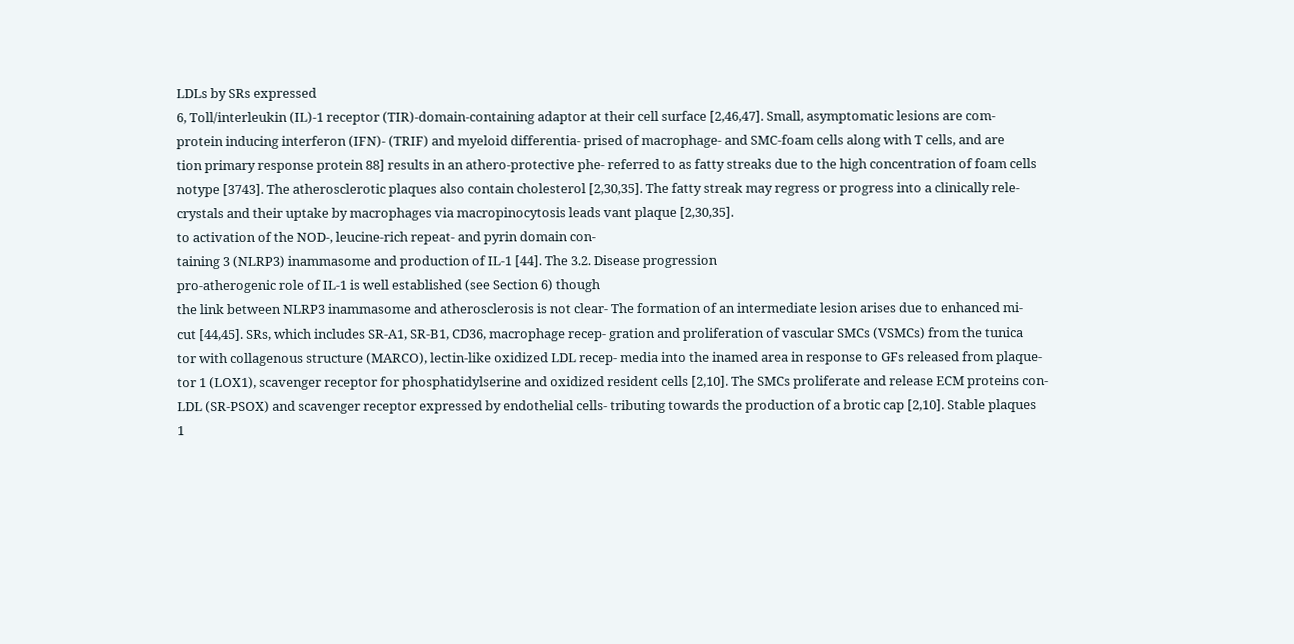LDLs by SRs expressed
6, Toll/interleukin (IL)-1 receptor (TIR)-domain-containing adaptor at their cell surface [2,46,47]. Small, asymptomatic lesions are com-
protein inducing interferon (IFN)- (TRIF) and myeloid differentia- prised of macrophage- and SMC-foam cells along with T cells, and are
tion primary response protein 88] results in an athero-protective phe- referred to as fatty streaks due to the high concentration of foam cells
notype [3743]. The atherosclerotic plaques also contain cholesterol [2,30,35]. The fatty streak may regress or progress into a clinically rele-
crystals and their uptake by macrophages via macropinocytosis leads vant plaque [2,30,35].
to activation of the NOD-, leucine-rich repeat- and pyrin domain con-
taining 3 (NLRP3) inammasome and production of IL-1 [44]. The 3.2. Disease progression
pro-atherogenic role of IL-1 is well established (see Section 6) though
the link between NLRP3 inammasome and atherosclerosis is not clear- The formation of an intermediate lesion arises due to enhanced mi-
cut [44,45]. SRs, which includes SR-A1, SR-B1, CD36, macrophage recep- gration and proliferation of vascular SMCs (VSMCs) from the tunica
tor with collagenous structure (MARCO), lectin-like oxidized LDL recep- media into the inamed area in response to GFs released from plaque-
tor 1 (LOX1), scavenger receptor for phosphatidylserine and oxidized resident cells [2,10]. The SMCs proliferate and release ECM proteins con-
LDL (SR-PSOX) and scavenger receptor expressed by endothelial cells- tributing towards the production of a brotic cap [2,10]. Stable plaques
1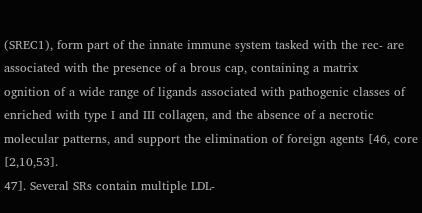(SREC1), form part of the innate immune system tasked with the rec- are associated with the presence of a brous cap, containing a matrix
ognition of a wide range of ligands associated with pathogenic classes of enriched with type I and III collagen, and the absence of a necrotic
molecular patterns, and support the elimination of foreign agents [46, core [2,10,53].
47]. Several SRs contain multiple LDL-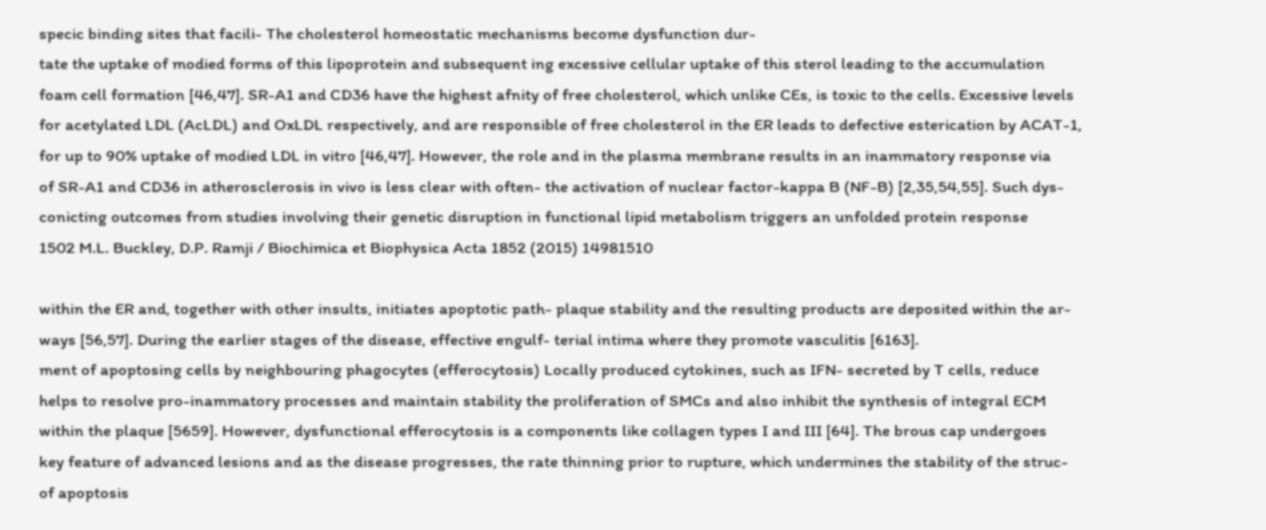specic binding sites that facili- The cholesterol homeostatic mechanisms become dysfunction dur-
tate the uptake of modied forms of this lipoprotein and subsequent ing excessive cellular uptake of this sterol leading to the accumulation
foam cell formation [46,47]. SR-A1 and CD36 have the highest afnity of free cholesterol, which unlike CEs, is toxic to the cells. Excessive levels
for acetylated LDL (AcLDL) and OxLDL respectively, and are responsible of free cholesterol in the ER leads to defective esterication by ACAT-1,
for up to 90% uptake of modied LDL in vitro [46,47]. However, the role and in the plasma membrane results in an inammatory response via
of SR-A1 and CD36 in atherosclerosis in vivo is less clear with often- the activation of nuclear factor-kappa B (NF-B) [2,35,54,55]. Such dys-
conicting outcomes from studies involving their genetic disruption in functional lipid metabolism triggers an unfolded protein response
1502 M.L. Buckley, D.P. Ramji / Biochimica et Biophysica Acta 1852 (2015) 14981510

within the ER and, together with other insults, initiates apoptotic path- plaque stability and the resulting products are deposited within the ar-
ways [56,57]. During the earlier stages of the disease, effective engulf- terial intima where they promote vasculitis [6163].
ment of apoptosing cells by neighbouring phagocytes (efferocytosis) Locally produced cytokines, such as IFN- secreted by T cells, reduce
helps to resolve pro-inammatory processes and maintain stability the proliferation of SMCs and also inhibit the synthesis of integral ECM
within the plaque [5659]. However, dysfunctional efferocytosis is a components like collagen types I and III [64]. The brous cap undergoes
key feature of advanced lesions and as the disease progresses, the rate thinning prior to rupture, which undermines the stability of the struc-
of apoptosis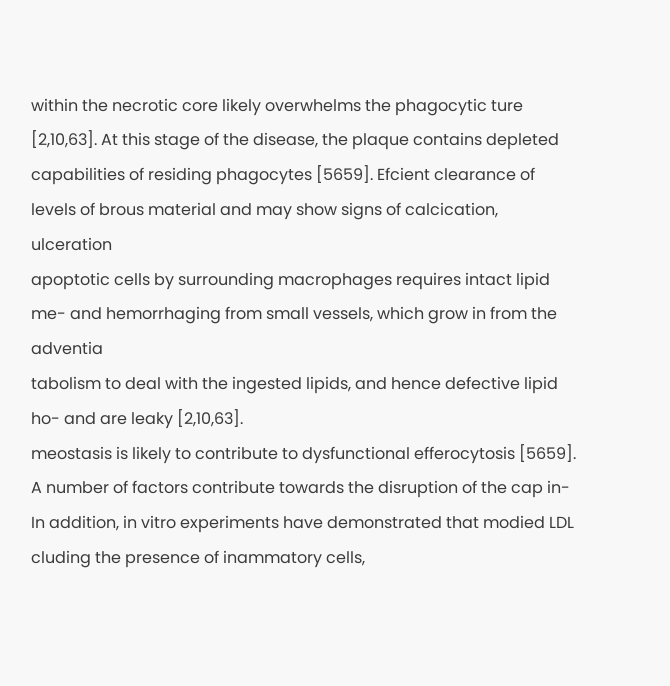within the necrotic core likely overwhelms the phagocytic ture [2,10,63]. At this stage of the disease, the plaque contains depleted
capabilities of residing phagocytes [5659]. Efcient clearance of levels of brous material and may show signs of calcication, ulceration
apoptotic cells by surrounding macrophages requires intact lipid me- and hemorrhaging from small vessels, which grow in from the adventia
tabolism to deal with the ingested lipids, and hence defective lipid ho- and are leaky [2,10,63].
meostasis is likely to contribute to dysfunctional efferocytosis [5659]. A number of factors contribute towards the disruption of the cap in-
In addition, in vitro experiments have demonstrated that modied LDL cluding the presence of inammatory cells,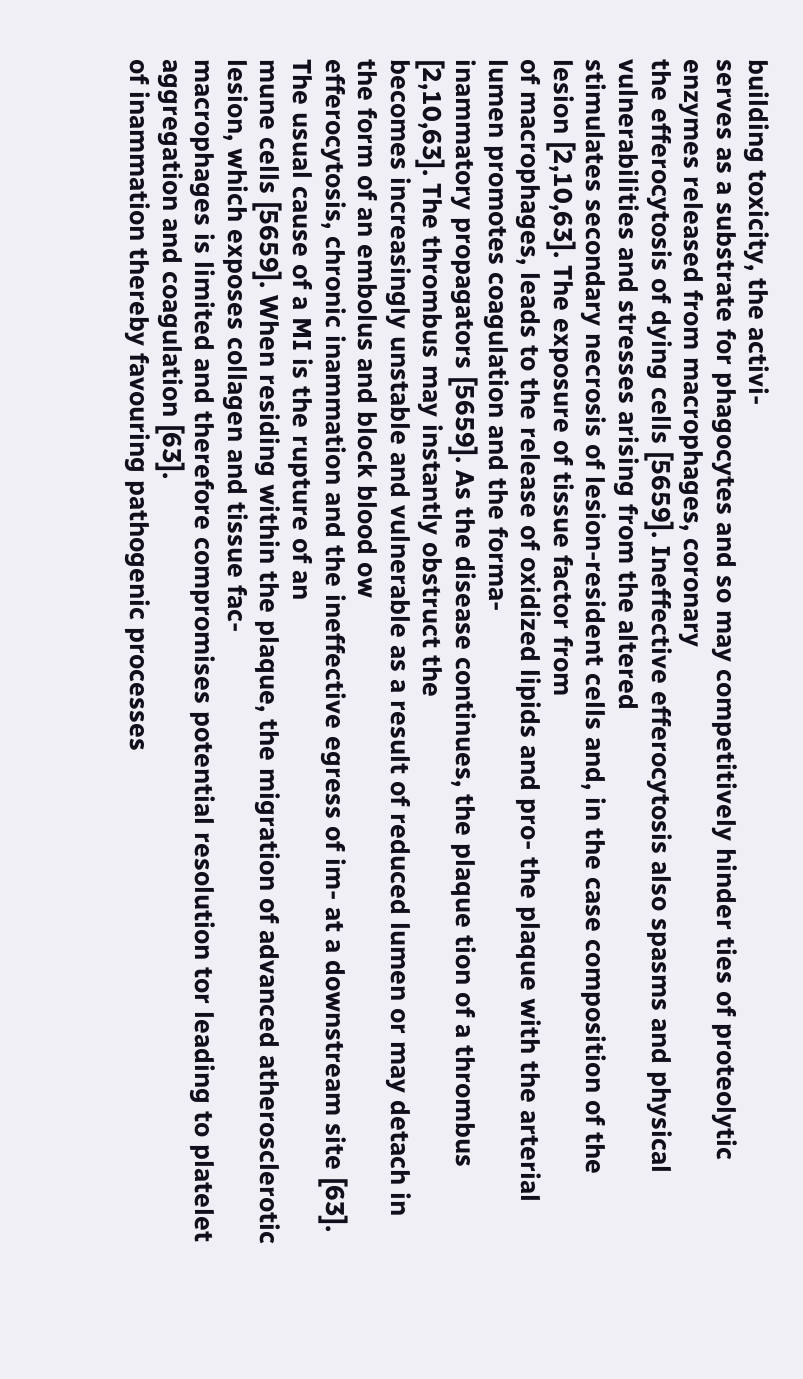building toxicity, the activi-
serves as a substrate for phagocytes and so may competitively hinder ties of proteolytic enzymes released from macrophages, coronary
the efferocytosis of dying cells [5659]. Ineffective efferocytosis also spasms and physical vulnerabilities and stresses arising from the altered
stimulates secondary necrosis of lesion-resident cells and, in the case composition of the lesion [2,10,63]. The exposure of tissue factor from
of macrophages, leads to the release of oxidized lipids and pro- the plaque with the arterial lumen promotes coagulation and the forma-
inammatory propagators [5659]. As the disease continues, the plaque tion of a thrombus [2,10,63]. The thrombus may instantly obstruct the
becomes increasingly unstable and vulnerable as a result of reduced lumen or may detach in the form of an embolus and block blood ow
efferocytosis, chronic inammation and the ineffective egress of im- at a downstream site [63]. The usual cause of a MI is the rupture of an
mune cells [5659]. When residing within the plaque, the migration of advanced atherosclerotic lesion, which exposes collagen and tissue fac-
macrophages is limited and therefore compromises potential resolution tor leading to platelet aggregation and coagulation [63].
of inammation thereby favouring pathogenic processes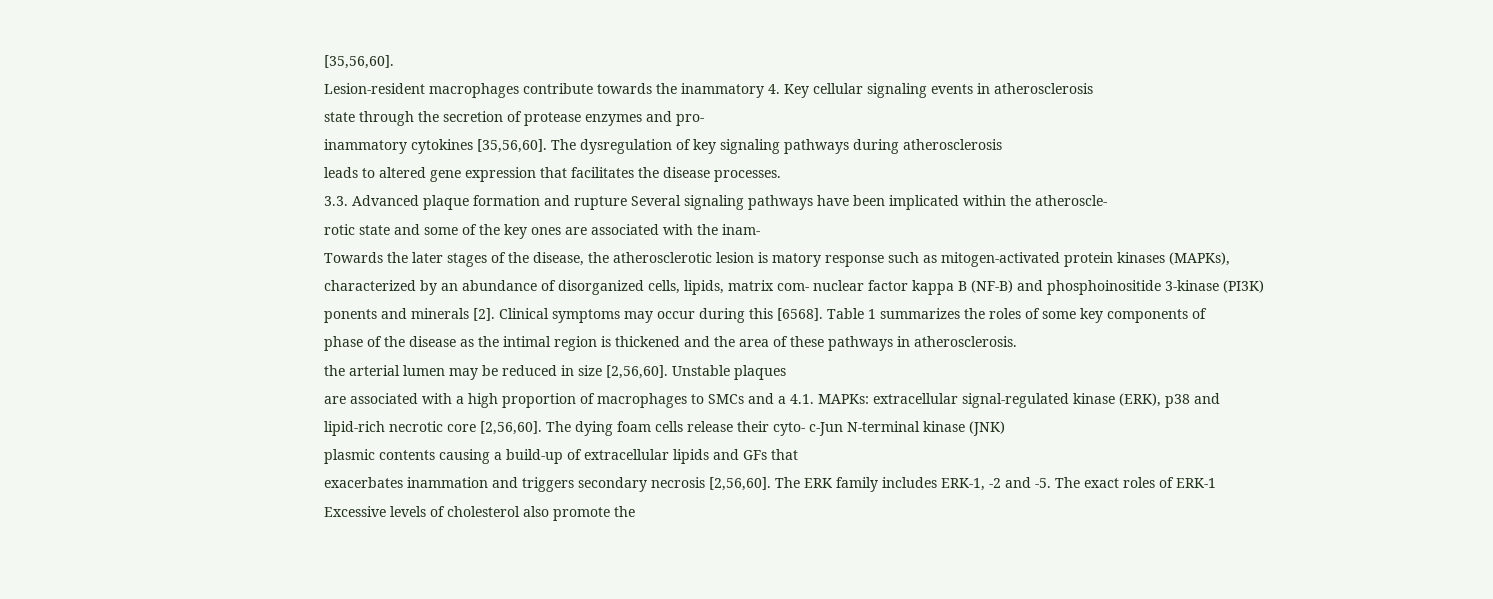[35,56,60].
Lesion-resident macrophages contribute towards the inammatory 4. Key cellular signaling events in atherosclerosis
state through the secretion of protease enzymes and pro-
inammatory cytokines [35,56,60]. The dysregulation of key signaling pathways during atherosclerosis
leads to altered gene expression that facilitates the disease processes.
3.3. Advanced plaque formation and rupture Several signaling pathways have been implicated within the atheroscle-
rotic state and some of the key ones are associated with the inam-
Towards the later stages of the disease, the atherosclerotic lesion is matory response such as mitogen-activated protein kinases (MAPKs),
characterized by an abundance of disorganized cells, lipids, matrix com- nuclear factor kappa B (NF-B) and phosphoinositide 3-kinase (PI3K)
ponents and minerals [2]. Clinical symptoms may occur during this [6568]. Table 1 summarizes the roles of some key components of
phase of the disease as the intimal region is thickened and the area of these pathways in atherosclerosis.
the arterial lumen may be reduced in size [2,56,60]. Unstable plaques
are associated with a high proportion of macrophages to SMCs and a 4.1. MAPKs: extracellular signal-regulated kinase (ERK), p38 and
lipid-rich necrotic core [2,56,60]. The dying foam cells release their cyto- c-Jun N-terminal kinase (JNK)
plasmic contents causing a build-up of extracellular lipids and GFs that
exacerbates inammation and triggers secondary necrosis [2,56,60]. The ERK family includes ERK-1, -2 and -5. The exact roles of ERK-1
Excessive levels of cholesterol also promote the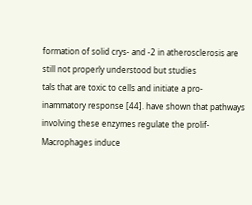formation of solid crys- and -2 in atherosclerosis are still not properly understood but studies
tals that are toxic to cells and initiate a pro-inammatory response [44]. have shown that pathways involving these enzymes regulate the prolif-
Macrophages induce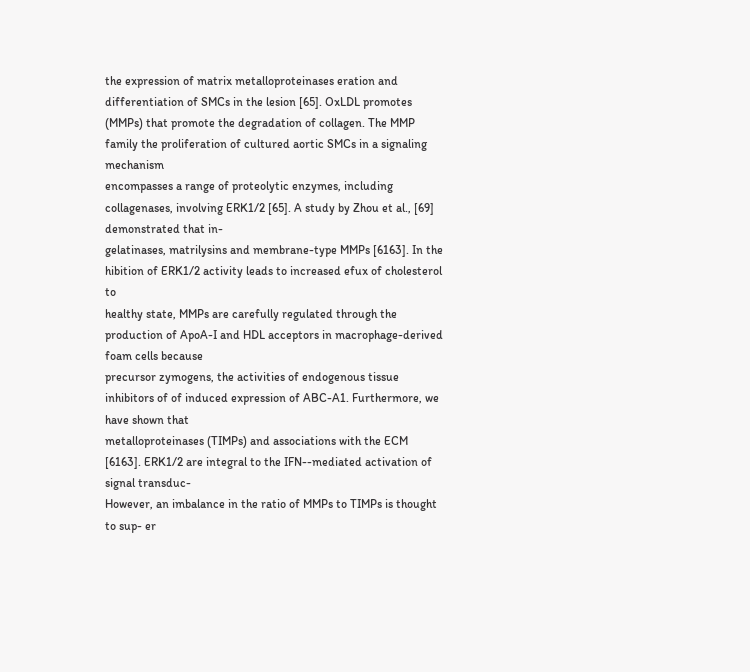the expression of matrix metalloproteinases eration and differentiation of SMCs in the lesion [65]. OxLDL promotes
(MMPs) that promote the degradation of collagen. The MMP family the proliferation of cultured aortic SMCs in a signaling mechanism
encompasses a range of proteolytic enzymes, including collagenases, involving ERK1/2 [65]. A study by Zhou et al., [69] demonstrated that in-
gelatinases, matrilysins and membrane-type MMPs [6163]. In the hibition of ERK1/2 activity leads to increased efux of cholesterol to
healthy state, MMPs are carefully regulated through the production of ApoA-I and HDL acceptors in macrophage-derived foam cells because
precursor zymogens, the activities of endogenous tissue inhibitors of of induced expression of ABC-A1. Furthermore, we have shown that
metalloproteinases (TIMPs) and associations with the ECM [6163]. ERK1/2 are integral to the IFN--mediated activation of signal transduc-
However, an imbalance in the ratio of MMPs to TIMPs is thought to sup- er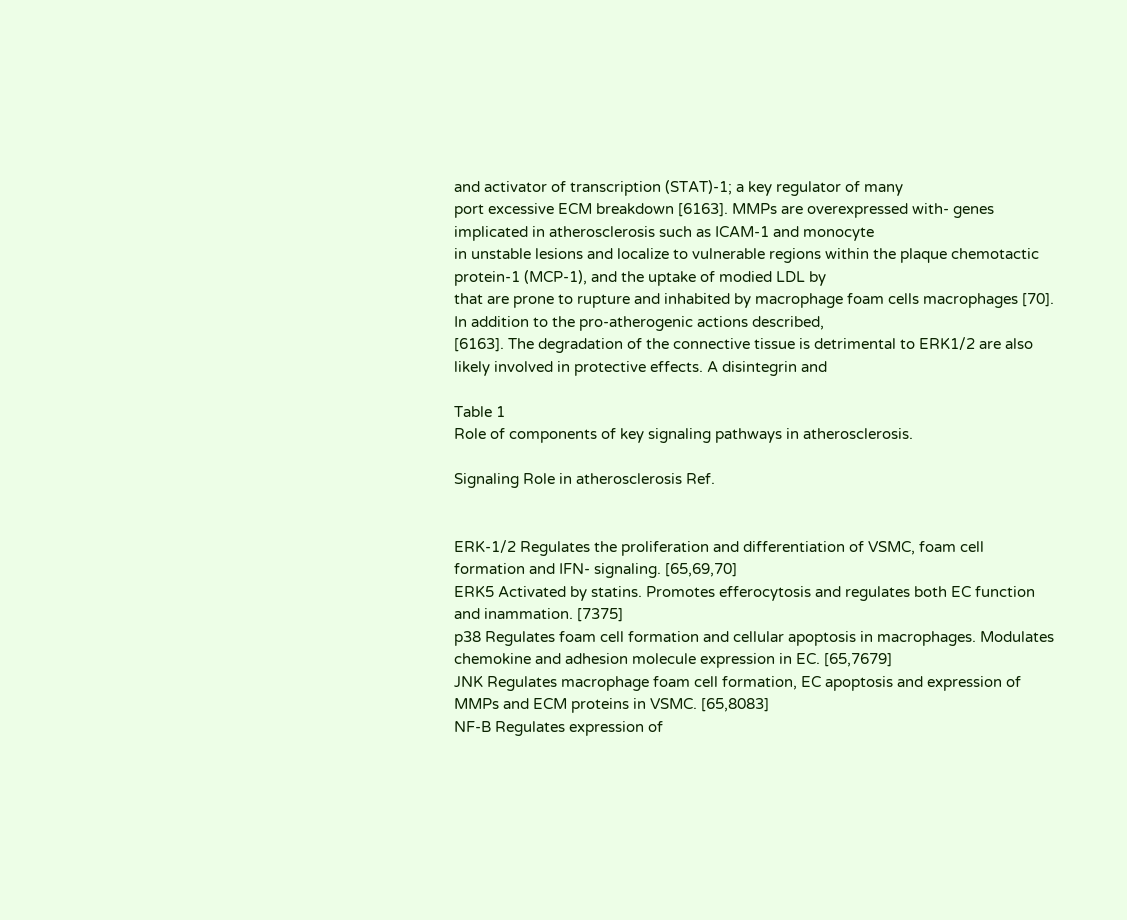and activator of transcription (STAT)-1; a key regulator of many
port excessive ECM breakdown [6163]. MMPs are overexpressed with- genes implicated in atherosclerosis such as ICAM-1 and monocyte
in unstable lesions and localize to vulnerable regions within the plaque chemotactic protein-1 (MCP-1), and the uptake of modied LDL by
that are prone to rupture and inhabited by macrophage foam cells macrophages [70]. In addition to the pro-atherogenic actions described,
[6163]. The degradation of the connective tissue is detrimental to ERK1/2 are also likely involved in protective effects. A disintegrin and

Table 1
Role of components of key signaling pathways in atherosclerosis.

Signaling Role in atherosclerosis Ref.


ERK-1/2 Regulates the proliferation and differentiation of VSMC, foam cell formation and IFN- signaling. [65,69,70]
ERK5 Activated by statins. Promotes efferocytosis and regulates both EC function and inammation. [7375]
p38 Regulates foam cell formation and cellular apoptosis in macrophages. Modulates chemokine and adhesion molecule expression in EC. [65,7679]
JNK Regulates macrophage foam cell formation, EC apoptosis and expression of MMPs and ECM proteins in VSMC. [65,8083]
NF-B Regulates expression of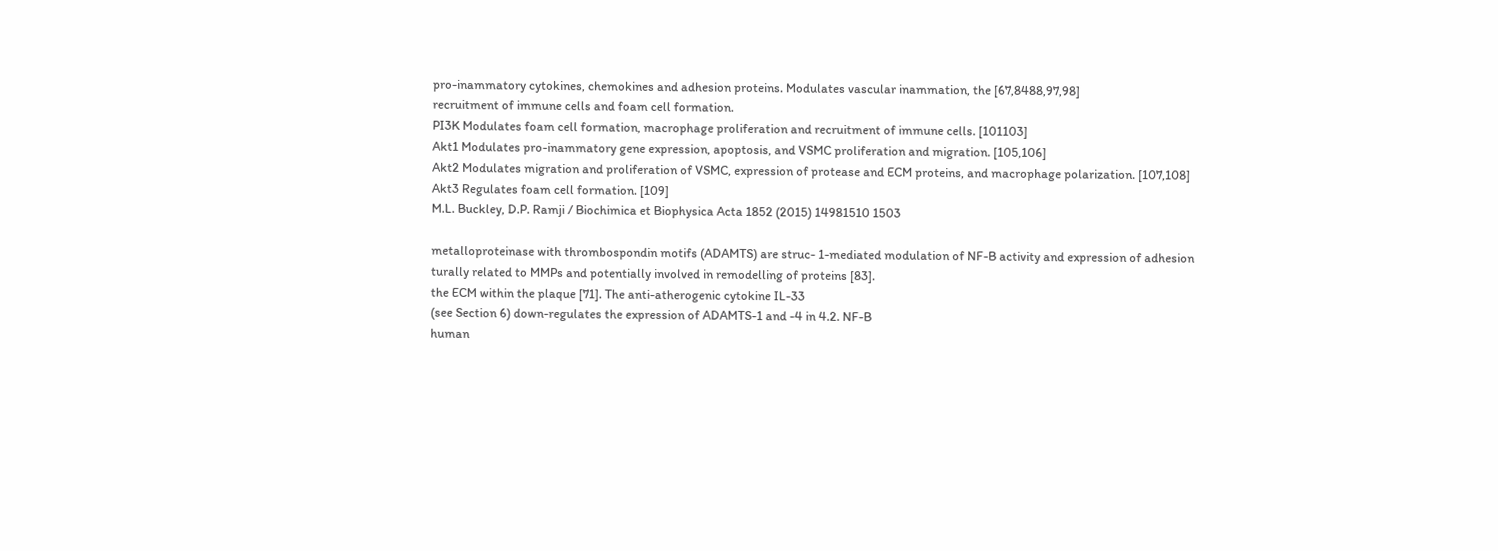pro-inammatory cytokines, chemokines and adhesion proteins. Modulates vascular inammation, the [67,8488,97,98]
recruitment of immune cells and foam cell formation.
PI3K Modulates foam cell formation, macrophage proliferation and recruitment of immune cells. [101103]
Akt1 Modulates pro-inammatory gene expression, apoptosis, and VSMC proliferation and migration. [105,106]
Akt2 Modulates migration and proliferation of VSMC, expression of protease and ECM proteins, and macrophage polarization. [107,108]
Akt3 Regulates foam cell formation. [109]
M.L. Buckley, D.P. Ramji / Biochimica et Biophysica Acta 1852 (2015) 14981510 1503

metalloproteinase with thrombospondin motifs (ADAMTS) are struc- 1-mediated modulation of NF-B activity and expression of adhesion
turally related to MMPs and potentially involved in remodelling of proteins [83].
the ECM within the plaque [71]. The anti-atherogenic cytokine IL-33
(see Section 6) down-regulates the expression of ADAMTS-1 and -4 in 4.2. NF-B
human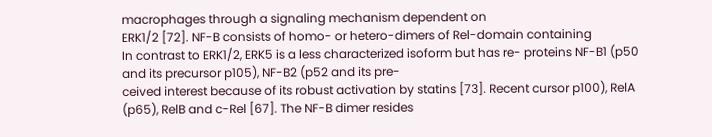macrophages through a signaling mechanism dependent on
ERK1/2 [72]. NF-B consists of homo- or hetero-dimers of Rel-domain containing
In contrast to ERK1/2, ERK5 is a less characterized isoform but has re- proteins NF-B1 (p50 and its precursor p105), NF-B2 (p52 and its pre-
ceived interest because of its robust activation by statins [73]. Recent cursor p100), RelA (p65), RelB and c-Rel [67]. The NF-B dimer resides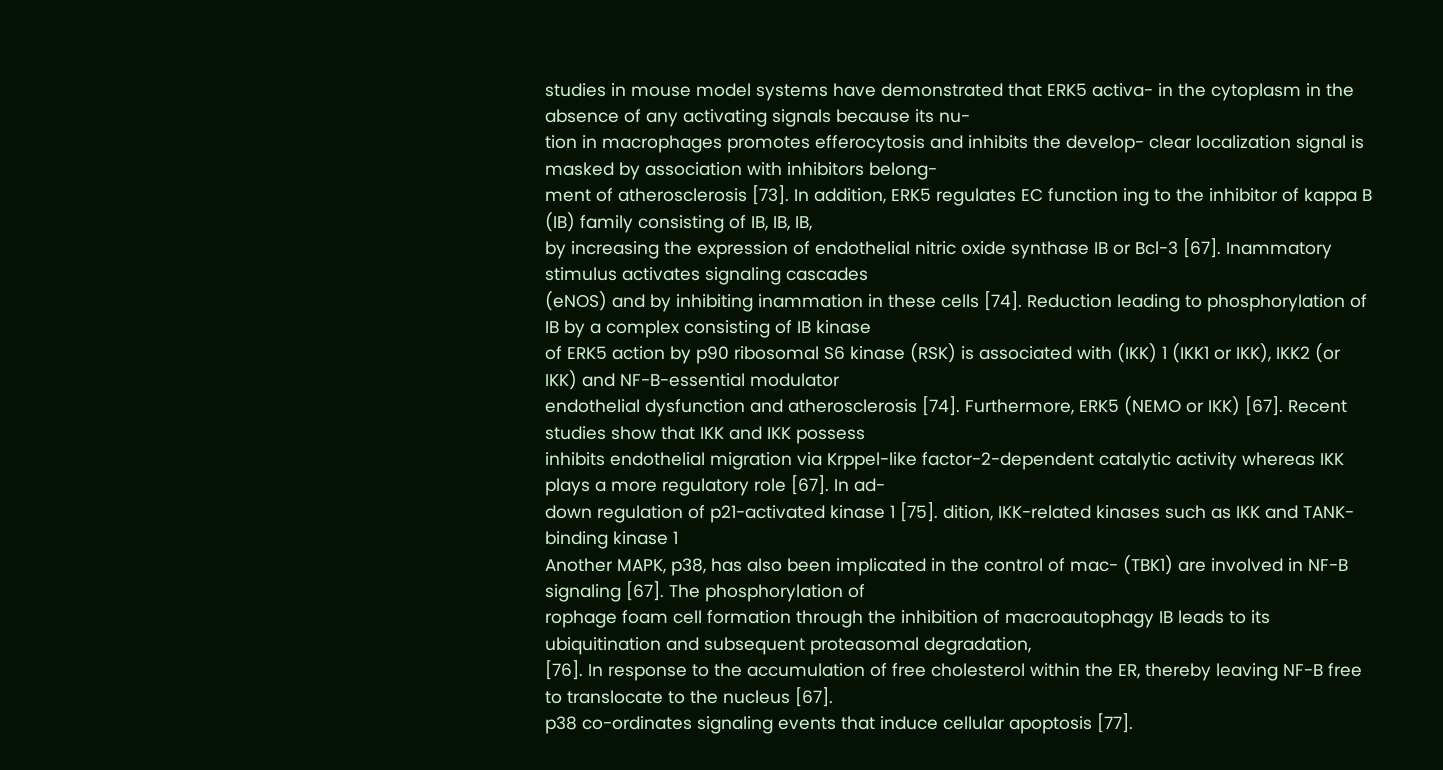studies in mouse model systems have demonstrated that ERK5 activa- in the cytoplasm in the absence of any activating signals because its nu-
tion in macrophages promotes efferocytosis and inhibits the develop- clear localization signal is masked by association with inhibitors belong-
ment of atherosclerosis [73]. In addition, ERK5 regulates EC function ing to the inhibitor of kappa B (IB) family consisting of IB, IB, IB,
by increasing the expression of endothelial nitric oxide synthase IB or Bcl-3 [67]. Inammatory stimulus activates signaling cascades
(eNOS) and by inhibiting inammation in these cells [74]. Reduction leading to phosphorylation of IB by a complex consisting of IB kinase
of ERK5 action by p90 ribosomal S6 kinase (RSK) is associated with (IKK) 1 (IKK1 or IKK), IKK2 (or IKK) and NF-B-essential modulator
endothelial dysfunction and atherosclerosis [74]. Furthermore, ERK5 (NEMO or IKK) [67]. Recent studies show that IKK and IKK possess
inhibits endothelial migration via Krppel-like factor-2-dependent catalytic activity whereas IKK plays a more regulatory role [67]. In ad-
down regulation of p21-activated kinase 1 [75]. dition, IKK-related kinases such as IKK and TANK-binding kinase 1
Another MAPK, p38, has also been implicated in the control of mac- (TBK1) are involved in NF-B signaling [67]. The phosphorylation of
rophage foam cell formation through the inhibition of macroautophagy IB leads to its ubiquitination and subsequent proteasomal degradation,
[76]. In response to the accumulation of free cholesterol within the ER, thereby leaving NF-B free to translocate to the nucleus [67].
p38 co-ordinates signaling events that induce cellular apoptosis [77].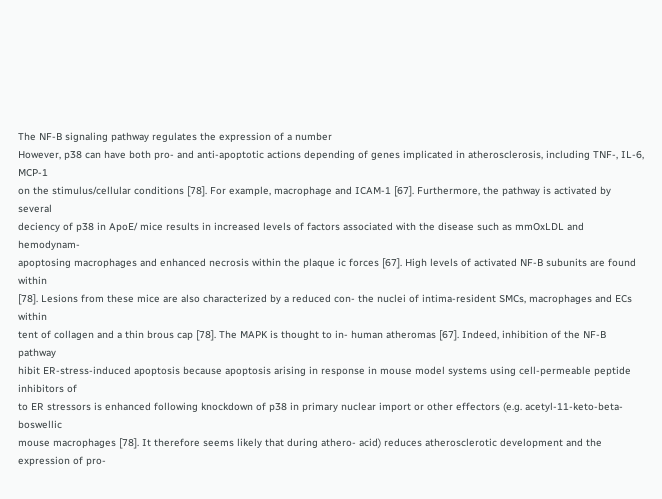The NF-B signaling pathway regulates the expression of a number
However, p38 can have both pro- and anti-apoptotic actions depending of genes implicated in atherosclerosis, including TNF-, IL-6, MCP-1
on the stimulus/cellular conditions [78]. For example, macrophage and ICAM-1 [67]. Furthermore, the pathway is activated by several
deciency of p38 in ApoE/ mice results in increased levels of factors associated with the disease such as mmOxLDL and hemodynam-
apoptosing macrophages and enhanced necrosis within the plaque ic forces [67]. High levels of activated NF-B subunits are found within
[78]. Lesions from these mice are also characterized by a reduced con- the nuclei of intima-resident SMCs, macrophages and ECs within
tent of collagen and a thin brous cap [78]. The MAPK is thought to in- human atheromas [67]. Indeed, inhibition of the NF-B pathway
hibit ER-stress-induced apoptosis because apoptosis arising in response in mouse model systems using cell-permeable peptide inhibitors of
to ER stressors is enhanced following knockdown of p38 in primary nuclear import or other effectors (e.g. acetyl-11-keto-beta-boswellic
mouse macrophages [78]. It therefore seems likely that during athero- acid) reduces atherosclerotic development and the expression of pro-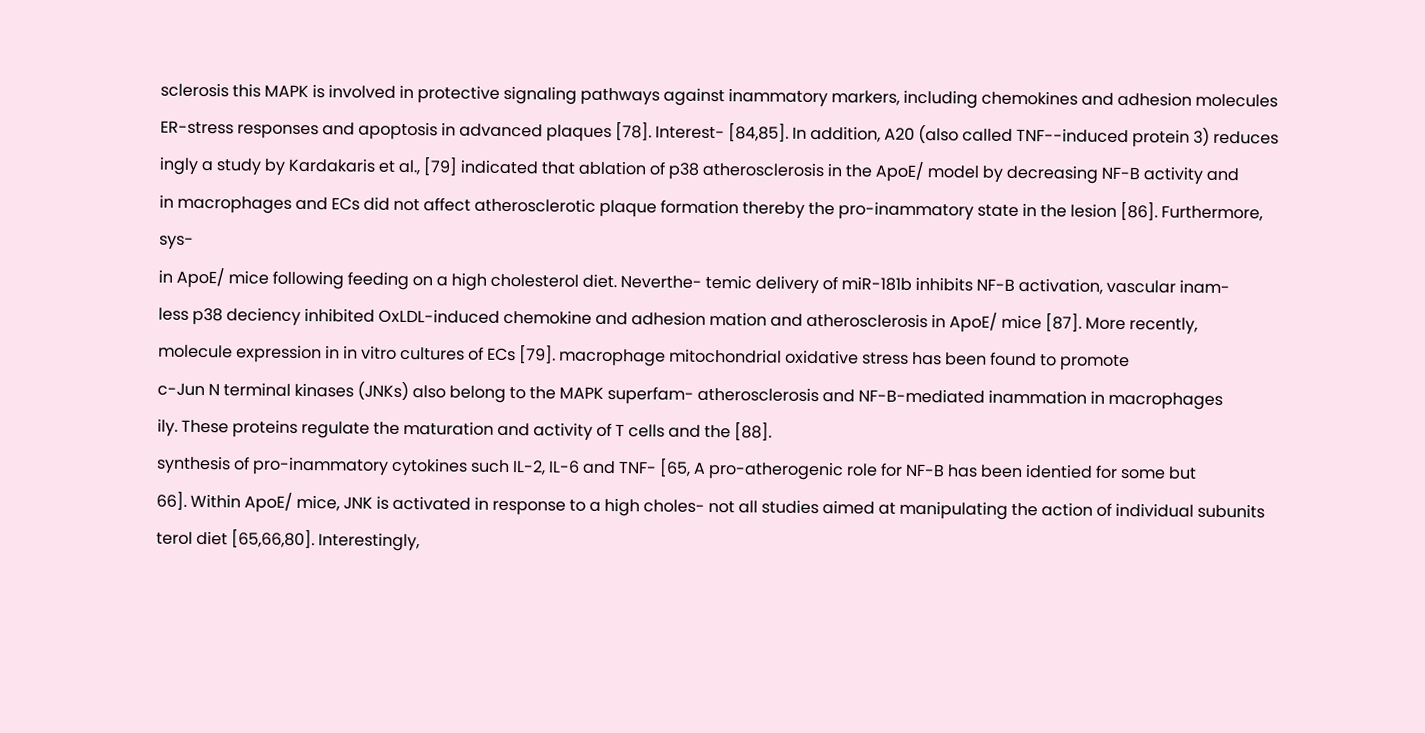sclerosis this MAPK is involved in protective signaling pathways against inammatory markers, including chemokines and adhesion molecules
ER-stress responses and apoptosis in advanced plaques [78]. Interest- [84,85]. In addition, A20 (also called TNF--induced protein 3) reduces
ingly a study by Kardakaris et al., [79] indicated that ablation of p38 atherosclerosis in the ApoE/ model by decreasing NF-B activity and
in macrophages and ECs did not affect atherosclerotic plaque formation thereby the pro-inammatory state in the lesion [86]. Furthermore, sys-
in ApoE/ mice following feeding on a high cholesterol diet. Neverthe- temic delivery of miR-181b inhibits NF-B activation, vascular inam-
less p38 deciency inhibited OxLDL-induced chemokine and adhesion mation and atherosclerosis in ApoE/ mice [87]. More recently,
molecule expression in in vitro cultures of ECs [79]. macrophage mitochondrial oxidative stress has been found to promote
c-Jun N terminal kinases (JNKs) also belong to the MAPK superfam- atherosclerosis and NF-B-mediated inammation in macrophages
ily. These proteins regulate the maturation and activity of T cells and the [88].
synthesis of pro-inammatory cytokines such IL-2, IL-6 and TNF- [65, A pro-atherogenic role for NF-B has been identied for some but
66]. Within ApoE/ mice, JNK is activated in response to a high choles- not all studies aimed at manipulating the action of individual subunits
terol diet [65,66,80]. Interestingly,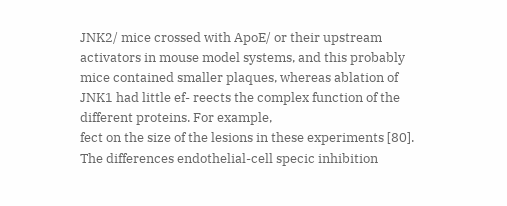JNK2/ mice crossed with ApoE/ or their upstream activators in mouse model systems, and this probably
mice contained smaller plaques, whereas ablation of JNK1 had little ef- reects the complex function of the different proteins. For example,
fect on the size of the lesions in these experiments [80]. The differences endothelial-cell specic inhibition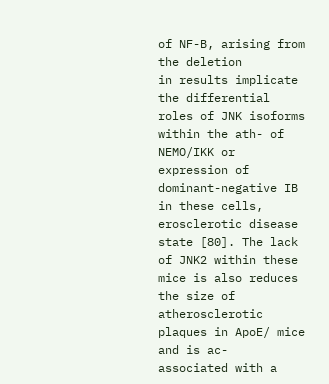of NF-B, arising from the deletion
in results implicate the differential roles of JNK isoforms within the ath- of NEMO/IKK or expression of dominant-negative IB in these cells,
erosclerotic disease state [80]. The lack of JNK2 within these mice is also reduces the size of atherosclerotic plaques in ApoE/ mice and is ac-
associated with a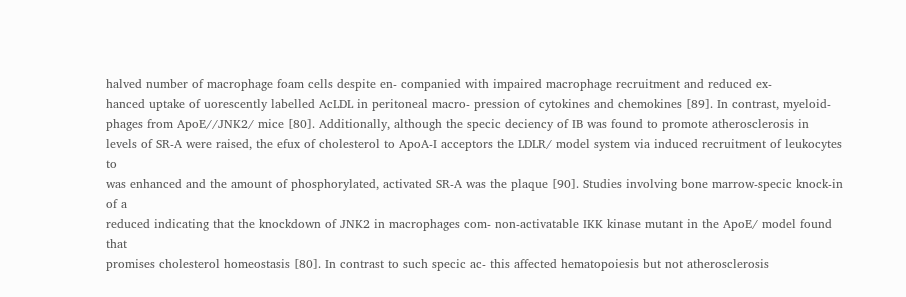halved number of macrophage foam cells despite en- companied with impaired macrophage recruitment and reduced ex-
hanced uptake of uorescently labelled AcLDL in peritoneal macro- pression of cytokines and chemokines [89]. In contrast, myeloid-
phages from ApoE//JNK2/ mice [80]. Additionally, although the specic deciency of IB was found to promote atherosclerosis in
levels of SR-A were raised, the efux of cholesterol to ApoA-I acceptors the LDLR/ model system via induced recruitment of leukocytes to
was enhanced and the amount of phosphorylated, activated SR-A was the plaque [90]. Studies involving bone marrow-specic knock-in of a
reduced indicating that the knockdown of JNK2 in macrophages com- non-activatable IKK kinase mutant in the ApoE/ model found that
promises cholesterol homeostasis [80]. In contrast to such specic ac- this affected hematopoiesis but not atherosclerosis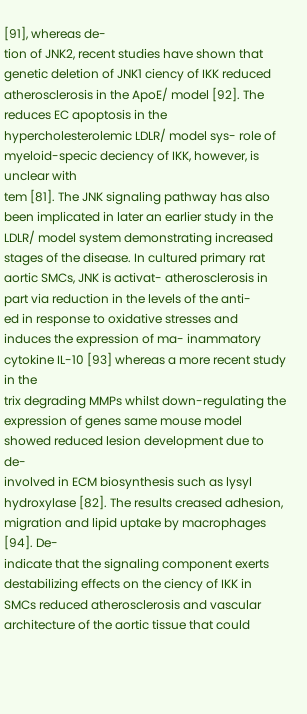[91], whereas de-
tion of JNK2, recent studies have shown that genetic deletion of JNK1 ciency of IKK reduced atherosclerosis in the ApoE/ model [92]. The
reduces EC apoptosis in the hypercholesterolemic LDLR/ model sys- role of myeloid-specic deciency of IKK, however, is unclear with
tem [81]. The JNK signaling pathway has also been implicated in later an earlier study in the LDLR/ model system demonstrating increased
stages of the disease. In cultured primary rat aortic SMCs, JNK is activat- atherosclerosis in part via reduction in the levels of the anti-
ed in response to oxidative stresses and induces the expression of ma- inammatory cytokine IL-10 [93] whereas a more recent study in the
trix degrading MMPs whilst down-regulating the expression of genes same mouse model showed reduced lesion development due to de-
involved in ECM biosynthesis such as lysyl hydroxylase [82]. The results creased adhesion, migration and lipid uptake by macrophages [94]. De-
indicate that the signaling component exerts destabilizing effects on the ciency of IKK in SMCs reduced atherosclerosis and vascular
architecture of the aortic tissue that could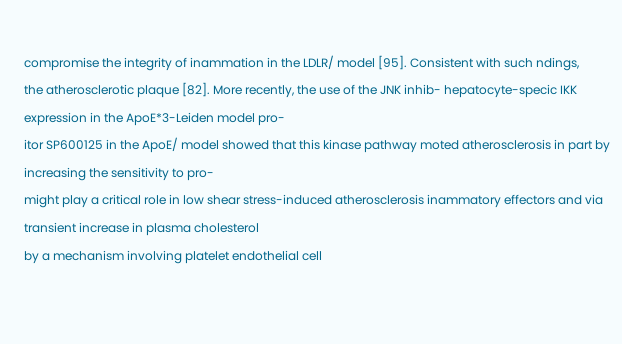compromise the integrity of inammation in the LDLR/ model [95]. Consistent with such ndings,
the atherosclerotic plaque [82]. More recently, the use of the JNK inhib- hepatocyte-specic IKK expression in the ApoE*3-Leiden model pro-
itor SP600125 in the ApoE/ model showed that this kinase pathway moted atherosclerosis in part by increasing the sensitivity to pro-
might play a critical role in low shear stress-induced atherosclerosis inammatory effectors and via transient increase in plasma cholesterol
by a mechanism involving platelet endothelial cell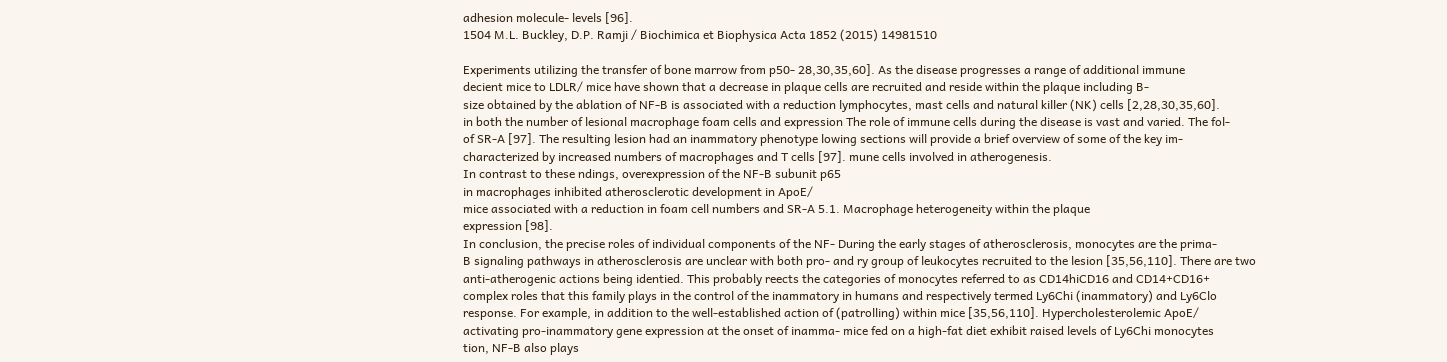adhesion molecule- levels [96].
1504 M.L. Buckley, D.P. Ramji / Biochimica et Biophysica Acta 1852 (2015) 14981510

Experiments utilizing the transfer of bone marrow from p50- 28,30,35,60]. As the disease progresses a range of additional immune
decient mice to LDLR/ mice have shown that a decrease in plaque cells are recruited and reside within the plaque including B-
size obtained by the ablation of NF-B is associated with a reduction lymphocytes, mast cells and natural killer (NK) cells [2,28,30,35,60].
in both the number of lesional macrophage foam cells and expression The role of immune cells during the disease is vast and varied. The fol-
of SR-A [97]. The resulting lesion had an inammatory phenotype lowing sections will provide a brief overview of some of the key im-
characterized by increased numbers of macrophages and T cells [97]. mune cells involved in atherogenesis.
In contrast to these ndings, overexpression of the NF-B subunit p65
in macrophages inhibited atherosclerotic development in ApoE/
mice associated with a reduction in foam cell numbers and SR-A 5.1. Macrophage heterogeneity within the plaque
expression [98].
In conclusion, the precise roles of individual components of the NF- During the early stages of atherosclerosis, monocytes are the prima-
B signaling pathways in atherosclerosis are unclear with both pro- and ry group of leukocytes recruited to the lesion [35,56,110]. There are two
anti-atherogenic actions being identied. This probably reects the categories of monocytes referred to as CD14hiCD16 and CD14+CD16+
complex roles that this family plays in the control of the inammatory in humans and respectively termed Ly6Chi (inammatory) and Ly6Clo
response. For example, in addition to the well-established action of (patrolling) within mice [35,56,110]. Hypercholesterolemic ApoE/
activating pro-inammatory gene expression at the onset of inamma- mice fed on a high-fat diet exhibit raised levels of Ly6Chi monocytes
tion, NF-B also plays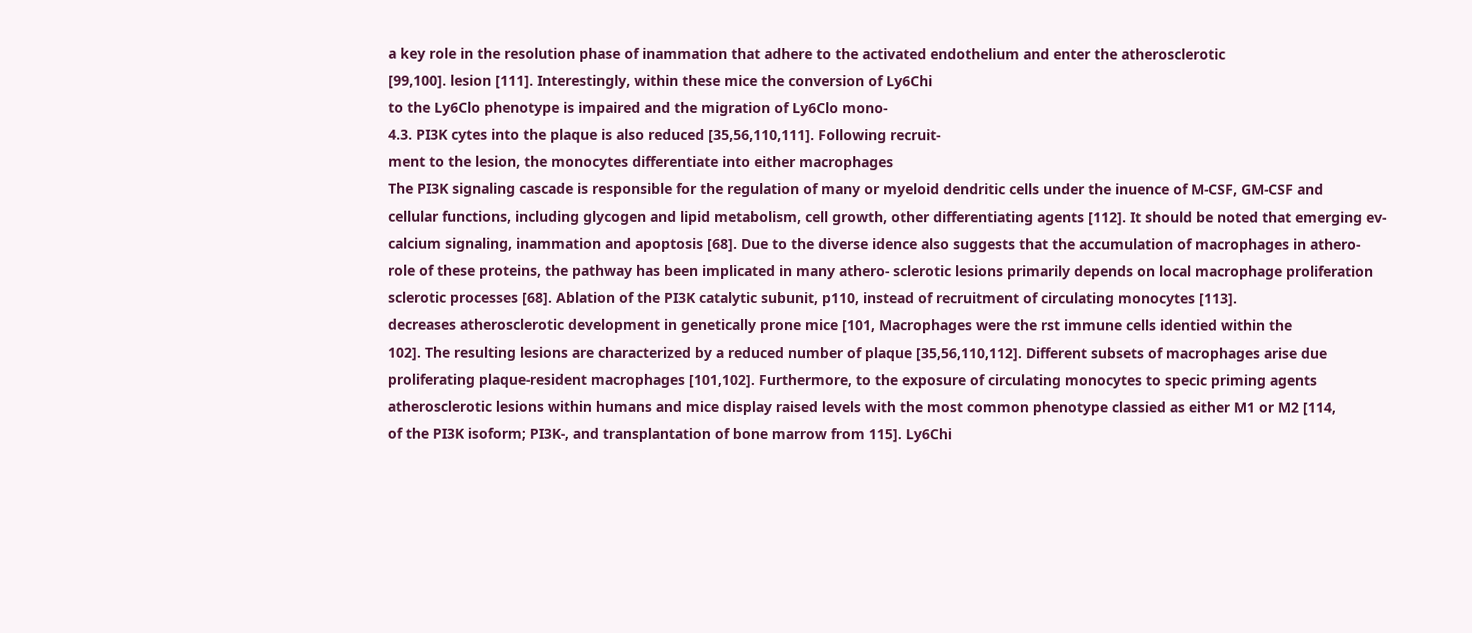a key role in the resolution phase of inammation that adhere to the activated endothelium and enter the atherosclerotic
[99,100]. lesion [111]. Interestingly, within these mice the conversion of Ly6Chi
to the Ly6Clo phenotype is impaired and the migration of Ly6Clo mono-
4.3. PI3K cytes into the plaque is also reduced [35,56,110,111]. Following recruit-
ment to the lesion, the monocytes differentiate into either macrophages
The PI3K signaling cascade is responsible for the regulation of many or myeloid dendritic cells under the inuence of M-CSF, GM-CSF and
cellular functions, including glycogen and lipid metabolism, cell growth, other differentiating agents [112]. It should be noted that emerging ev-
calcium signaling, inammation and apoptosis [68]. Due to the diverse idence also suggests that the accumulation of macrophages in athero-
role of these proteins, the pathway has been implicated in many athero- sclerotic lesions primarily depends on local macrophage proliferation
sclerotic processes [68]. Ablation of the PI3K catalytic subunit, p110, instead of recruitment of circulating monocytes [113].
decreases atherosclerotic development in genetically prone mice [101, Macrophages were the rst immune cells identied within the
102]. The resulting lesions are characterized by a reduced number of plaque [35,56,110,112]. Different subsets of macrophages arise due
proliferating plaque-resident macrophages [101,102]. Furthermore, to the exposure of circulating monocytes to specic priming agents
atherosclerotic lesions within humans and mice display raised levels with the most common phenotype classied as either M1 or M2 [114,
of the PI3K isoform; PI3K-, and transplantation of bone marrow from 115]. Ly6Chi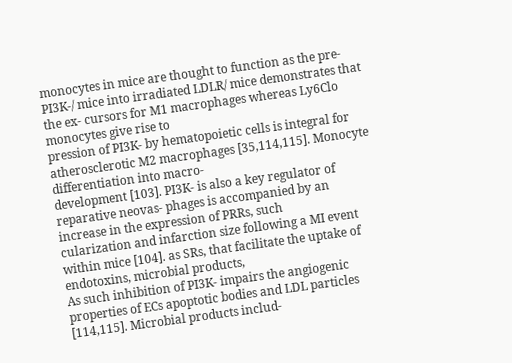monocytes in mice are thought to function as the pre-
PI3K-/ mice into irradiated LDLR/ mice demonstrates that the ex- cursors for M1 macrophages whereas Ly6Clo monocytes give rise to
pression of PI3K- by hematopoietic cells is integral for atherosclerotic M2 macrophages [35,114,115]. Monocyte differentiation into macro-
development [103]. PI3K- is also a key regulator of reparative neovas- phages is accompanied by an increase in the expression of PRRs, such
cularization and infarction size following a MI event within mice [104]. as SRs, that facilitate the uptake of endotoxins, microbial products,
As such inhibition of PI3K- impairs the angiogenic properties of ECs apoptotic bodies and LDL particles [114,115]. Microbial products includ-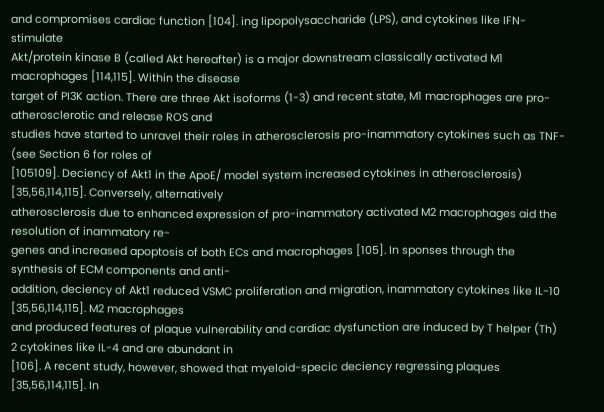and compromises cardiac function [104]. ing lipopolysaccharide (LPS), and cytokines like IFN- stimulate
Akt/protein kinase B (called Akt hereafter) is a major downstream classically activated M1 macrophages [114,115]. Within the disease
target of PI3K action. There are three Akt isoforms (1-3) and recent state, M1 macrophages are pro-atherosclerotic and release ROS and
studies have started to unravel their roles in atherosclerosis pro-inammatory cytokines such as TNF- (see Section 6 for roles of
[105109]. Deciency of Akt1 in the ApoE/ model system increased cytokines in atherosclerosis) [35,56,114,115]. Conversely, alternatively
atherosclerosis due to enhanced expression of pro-inammatory activated M2 macrophages aid the resolution of inammatory re-
genes and increased apoptosis of both ECs and macrophages [105]. In sponses through the synthesis of ECM components and anti-
addition, deciency of Akt1 reduced VSMC proliferation and migration, inammatory cytokines like IL-10 [35,56,114,115]. M2 macrophages
and produced features of plaque vulnerability and cardiac dysfunction are induced by T helper (Th) 2 cytokines like IL-4 and are abundant in
[106]. A recent study, however, showed that myeloid-specic deciency regressing plaques [35,56,114,115]. In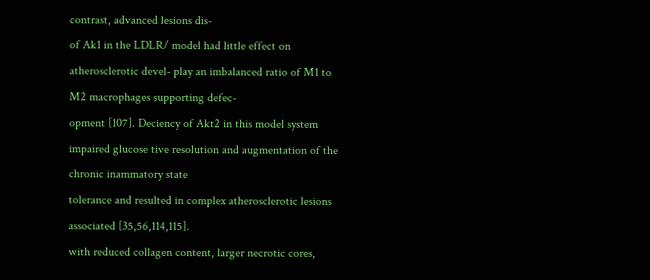contrast, advanced lesions dis-
of Ak1 in the LDLR/ model had little effect on atherosclerotic devel- play an imbalanced ratio of M1 to M2 macrophages supporting defec-
opment [107]. Deciency of Akt2 in this model system impaired glucose tive resolution and augmentation of the chronic inammatory state
tolerance and resulted in complex atherosclerotic lesions associated [35,56,114,115].
with reduced collagen content, larger necrotic cores,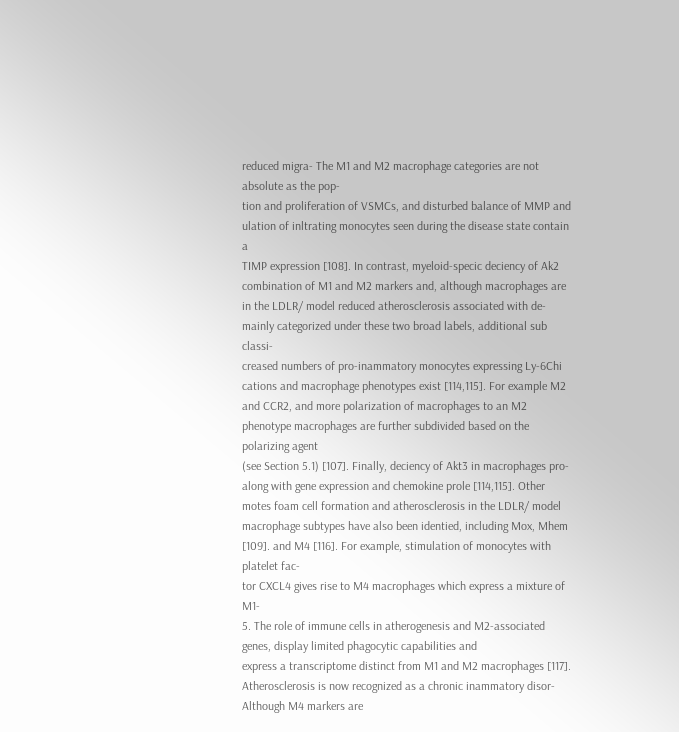reduced migra- The M1 and M2 macrophage categories are not absolute as the pop-
tion and proliferation of VSMCs, and disturbed balance of MMP and ulation of inltrating monocytes seen during the disease state contain a
TIMP expression [108]. In contrast, myeloid-specic deciency of Ak2 combination of M1 and M2 markers and, although macrophages are
in the LDLR/ model reduced atherosclerosis associated with de- mainly categorized under these two broad labels, additional sub classi-
creased numbers of pro-inammatory monocytes expressing Ly-6Chi cations and macrophage phenotypes exist [114,115]. For example M2
and CCR2, and more polarization of macrophages to an M2 phenotype macrophages are further subdivided based on the polarizing agent
(see Section 5.1) [107]. Finally, deciency of Akt3 in macrophages pro- along with gene expression and chemokine prole [114,115]. Other
motes foam cell formation and atherosclerosis in the LDLR/ model macrophage subtypes have also been identied, including Mox, Mhem
[109]. and M4 [116]. For example, stimulation of monocytes with platelet fac-
tor CXCL4 gives rise to M4 macrophages which express a mixture of M1-
5. The role of immune cells in atherogenesis and M2-associated genes, display limited phagocytic capabilities and
express a transcriptome distinct from M1 and M2 macrophages [117].
Atherosclerosis is now recognized as a chronic inammatory disor- Although M4 markers are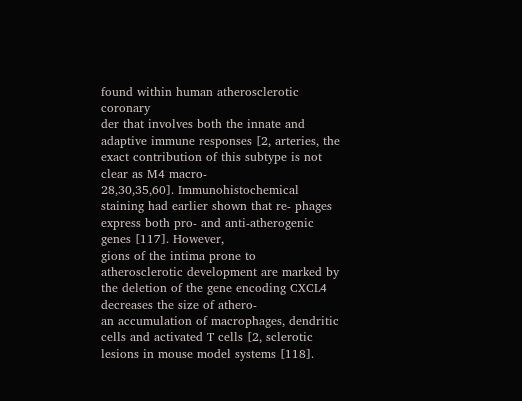found within human atherosclerotic coronary
der that involves both the innate and adaptive immune responses [2, arteries, the exact contribution of this subtype is not clear as M4 macro-
28,30,35,60]. Immunohistochemical staining had earlier shown that re- phages express both pro- and anti-atherogenic genes [117]. However,
gions of the intima prone to atherosclerotic development are marked by the deletion of the gene encoding CXCL4 decreases the size of athero-
an accumulation of macrophages, dendritic cells and activated T cells [2, sclerotic lesions in mouse model systems [118].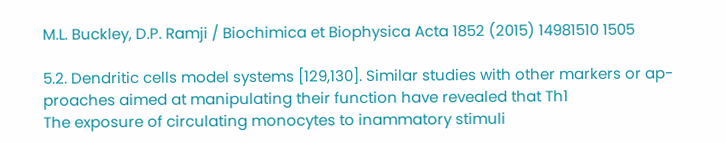M.L. Buckley, D.P. Ramji / Biochimica et Biophysica Acta 1852 (2015) 14981510 1505

5.2. Dendritic cells model systems [129,130]. Similar studies with other markers or ap-
proaches aimed at manipulating their function have revealed that Th1
The exposure of circulating monocytes to inammatory stimuli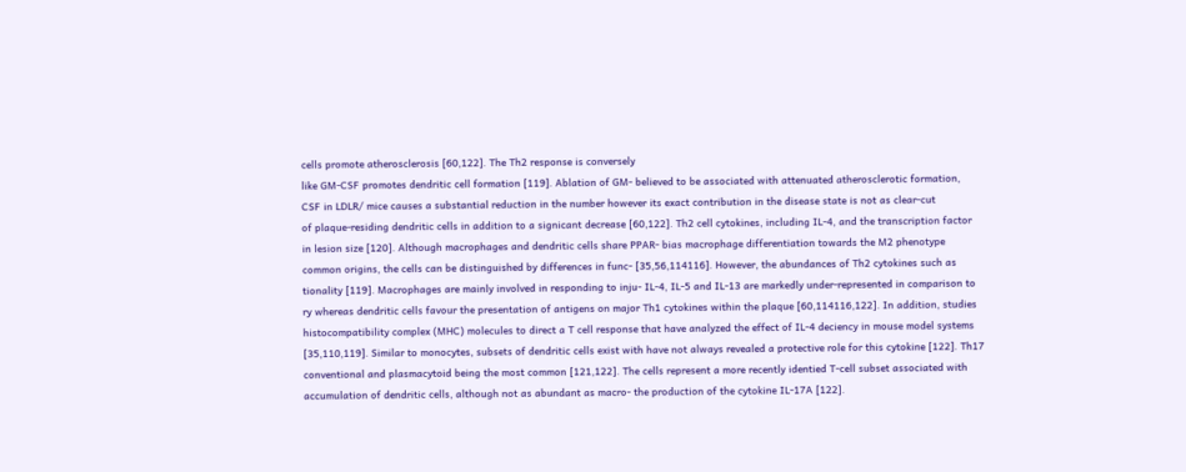cells promote atherosclerosis [60,122]. The Th2 response is conversely
like GM-CSF promotes dendritic cell formation [119]. Ablation of GM- believed to be associated with attenuated atherosclerotic formation,
CSF in LDLR/ mice causes a substantial reduction in the number however its exact contribution in the disease state is not as clear-cut
of plaque-residing dendritic cells in addition to a signicant decrease [60,122]. Th2 cell cytokines, including IL-4, and the transcription factor
in lesion size [120]. Although macrophages and dendritic cells share PPAR- bias macrophage differentiation towards the M2 phenotype
common origins, the cells can be distinguished by differences in func- [35,56,114116]. However, the abundances of Th2 cytokines such as
tionality [119]. Macrophages are mainly involved in responding to inju- IL-4, IL-5 and IL-13 are markedly under-represented in comparison to
ry whereas dendritic cells favour the presentation of antigens on major Th1 cytokines within the plaque [60,114116,122]. In addition, studies
histocompatibility complex (MHC) molecules to direct a T cell response that have analyzed the effect of IL-4 deciency in mouse model systems
[35,110,119]. Similar to monocytes, subsets of dendritic cells exist with have not always revealed a protective role for this cytokine [122]. Th17
conventional and plasmacytoid being the most common [121,122]. The cells represent a more recently identied T-cell subset associated with
accumulation of dendritic cells, although not as abundant as macro- the production of the cytokine IL-17A [122].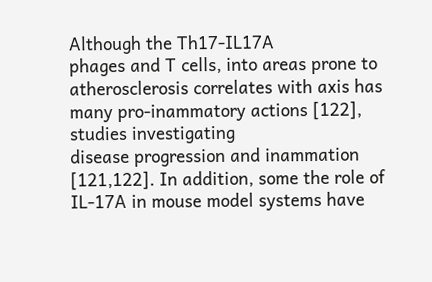Although the Th17-IL17A
phages and T cells, into areas prone to atherosclerosis correlates with axis has many pro-inammatory actions [122], studies investigating
disease progression and inammation [121,122]. In addition, some the role of IL-17A in mouse model systems have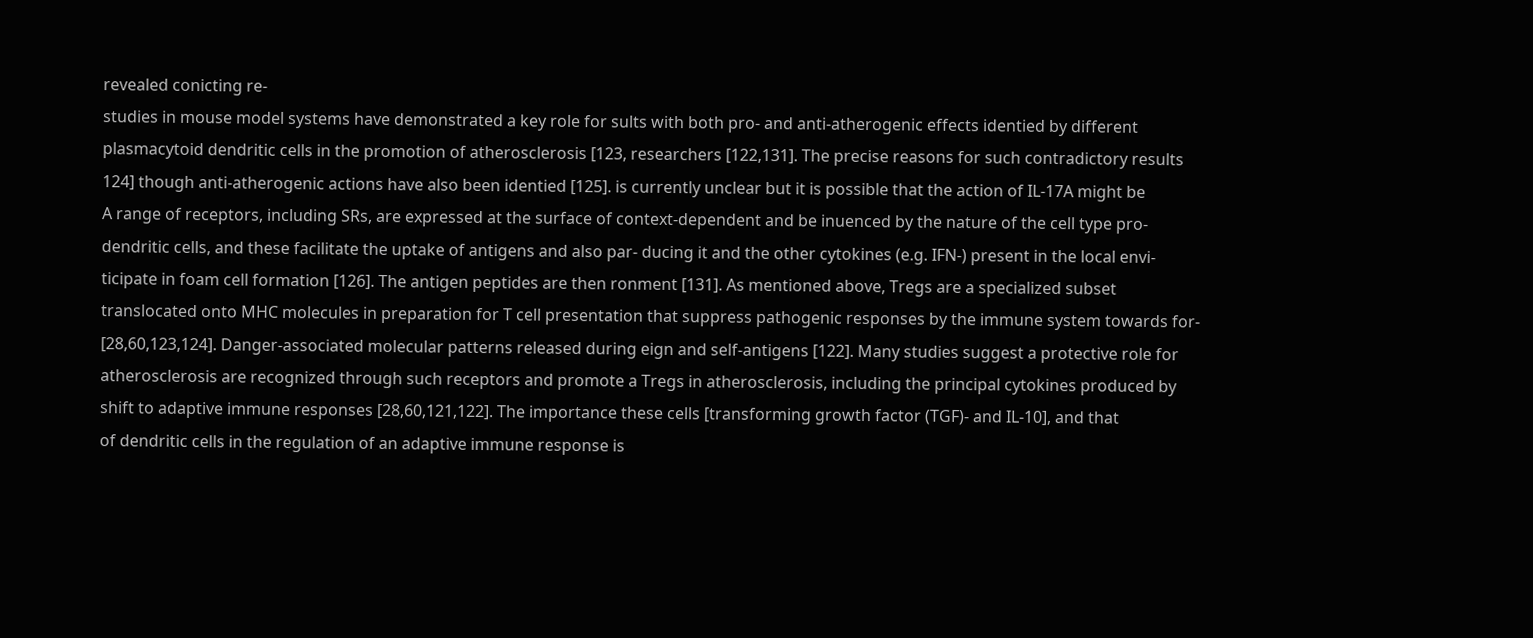revealed conicting re-
studies in mouse model systems have demonstrated a key role for sults with both pro- and anti-atherogenic effects identied by different
plasmacytoid dendritic cells in the promotion of atherosclerosis [123, researchers [122,131]. The precise reasons for such contradictory results
124] though anti-atherogenic actions have also been identied [125]. is currently unclear but it is possible that the action of IL-17A might be
A range of receptors, including SRs, are expressed at the surface of context-dependent and be inuenced by the nature of the cell type pro-
dendritic cells, and these facilitate the uptake of antigens and also par- ducing it and the other cytokines (e.g. IFN-) present in the local envi-
ticipate in foam cell formation [126]. The antigen peptides are then ronment [131]. As mentioned above, Tregs are a specialized subset
translocated onto MHC molecules in preparation for T cell presentation that suppress pathogenic responses by the immune system towards for-
[28,60,123,124]. Danger-associated molecular patterns released during eign and self-antigens [122]. Many studies suggest a protective role for
atherosclerosis are recognized through such receptors and promote a Tregs in atherosclerosis, including the principal cytokines produced by
shift to adaptive immune responses [28,60,121,122]. The importance these cells [transforming growth factor (TGF)- and IL-10], and that
of dendritic cells in the regulation of an adaptive immune response is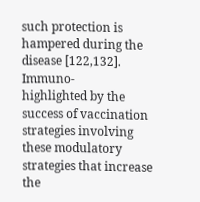such protection is hampered during the disease [122,132]. Immuno-
highlighted by the success of vaccination strategies involving these modulatory strategies that increase the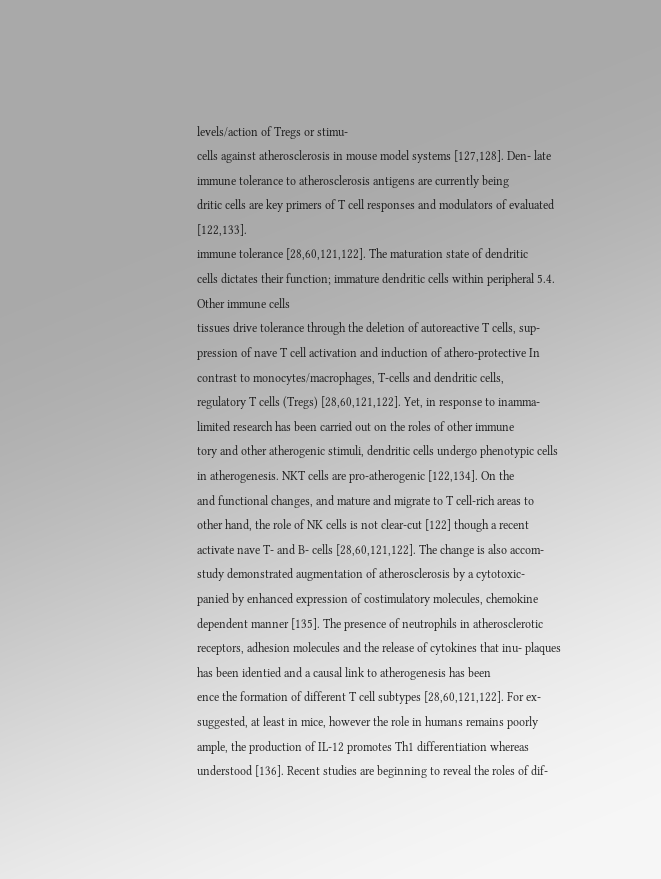levels/action of Tregs or stimu-
cells against atherosclerosis in mouse model systems [127,128]. Den- late immune tolerance to atherosclerosis antigens are currently being
dritic cells are key primers of T cell responses and modulators of evaluated [122,133].
immune tolerance [28,60,121,122]. The maturation state of dendritic
cells dictates their function; immature dendritic cells within peripheral 5.4. Other immune cells
tissues drive tolerance through the deletion of autoreactive T cells, sup-
pression of nave T cell activation and induction of athero-protective In contrast to monocytes/macrophages, T-cells and dendritic cells,
regulatory T cells (Tregs) [28,60,121,122]. Yet, in response to inamma- limited research has been carried out on the roles of other immune
tory and other atherogenic stimuli, dendritic cells undergo phenotypic cells in atherogenesis. NKT cells are pro-atherogenic [122,134]. On the
and functional changes, and mature and migrate to T cell-rich areas to other hand, the role of NK cells is not clear-cut [122] though a recent
activate nave T- and B- cells [28,60,121,122]. The change is also accom- study demonstrated augmentation of atherosclerosis by a cytotoxic-
panied by enhanced expression of costimulatory molecules, chemokine dependent manner [135]. The presence of neutrophils in atherosclerotic
receptors, adhesion molecules and the release of cytokines that inu- plaques has been identied and a causal link to atherogenesis has been
ence the formation of different T cell subtypes [28,60,121,122]. For ex- suggested, at least in mice, however the role in humans remains poorly
ample, the production of IL-12 promotes Th1 differentiation whereas understood [136]. Recent studies are beginning to reveal the roles of dif-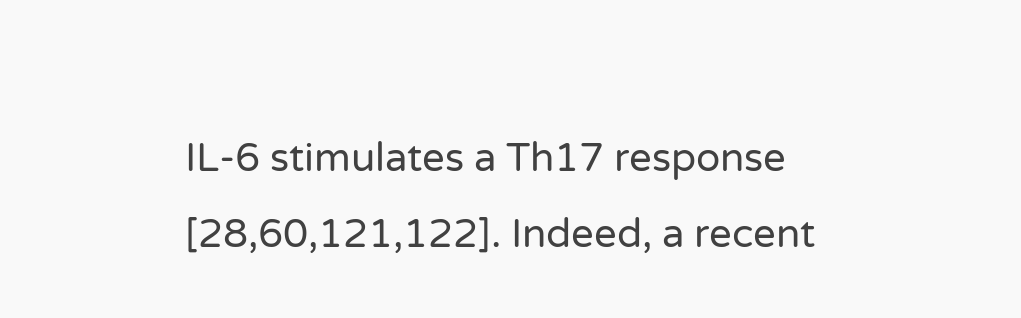IL-6 stimulates a Th17 response [28,60,121,122]. Indeed, a recent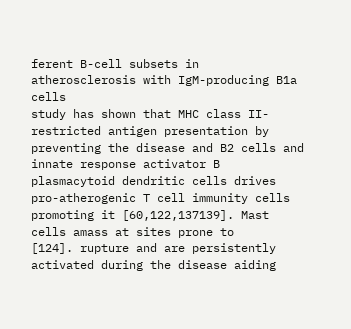ferent B-cell subsets in atherosclerosis with IgM-producing B1a cells
study has shown that MHC class II-restricted antigen presentation by preventing the disease and B2 cells and innate response activator B
plasmacytoid dendritic cells drives pro-atherogenic T cell immunity cells promoting it [60,122,137139]. Mast cells amass at sites prone to
[124]. rupture and are persistently activated during the disease aiding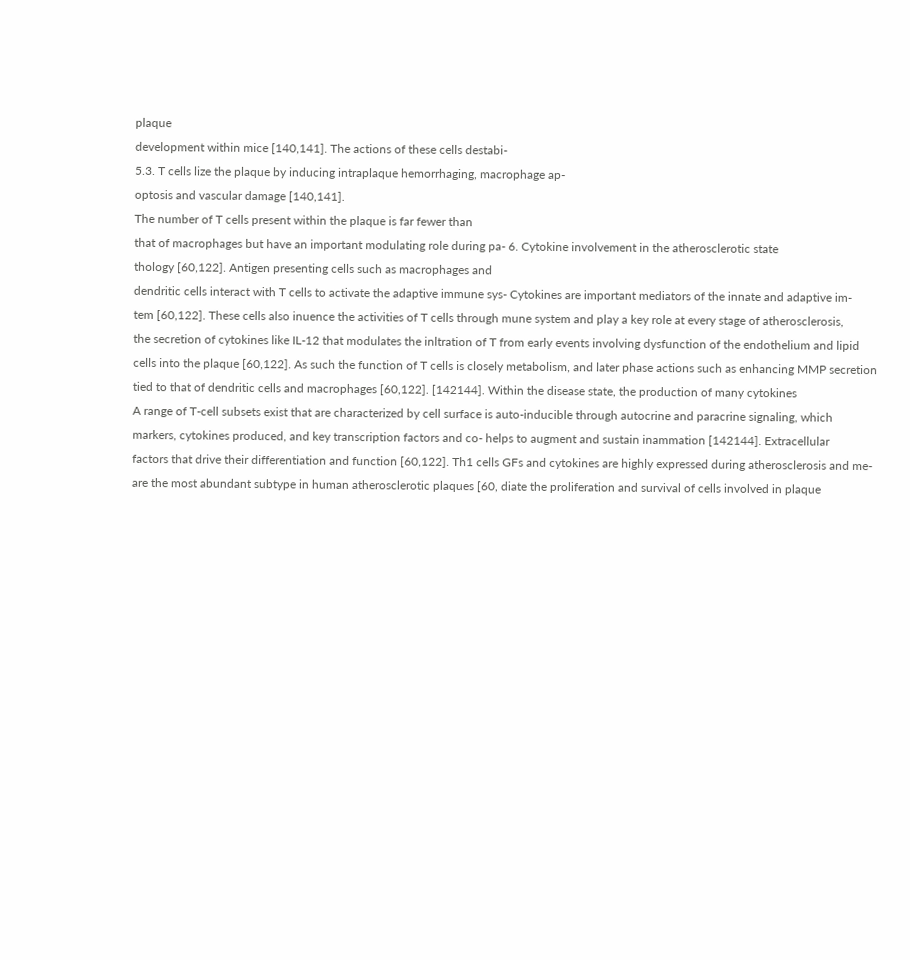plaque
development within mice [140,141]. The actions of these cells destabi-
5.3. T cells lize the plaque by inducing intraplaque hemorrhaging, macrophage ap-
optosis and vascular damage [140,141].
The number of T cells present within the plaque is far fewer than
that of macrophages but have an important modulating role during pa- 6. Cytokine involvement in the atherosclerotic state
thology [60,122]. Antigen presenting cells such as macrophages and
dendritic cells interact with T cells to activate the adaptive immune sys- Cytokines are important mediators of the innate and adaptive im-
tem [60,122]. These cells also inuence the activities of T cells through mune system and play a key role at every stage of atherosclerosis,
the secretion of cytokines like IL-12 that modulates the inltration of T from early events involving dysfunction of the endothelium and lipid
cells into the plaque [60,122]. As such the function of T cells is closely metabolism, and later phase actions such as enhancing MMP secretion
tied to that of dendritic cells and macrophages [60,122]. [142144]. Within the disease state, the production of many cytokines
A range of T-cell subsets exist that are characterized by cell surface is auto-inducible through autocrine and paracrine signaling, which
markers, cytokines produced, and key transcription factors and co- helps to augment and sustain inammation [142144]. Extracellular
factors that drive their differentiation and function [60,122]. Th1 cells GFs and cytokines are highly expressed during atherosclerosis and me-
are the most abundant subtype in human atherosclerotic plaques [60, diate the proliferation and survival of cells involved in plaque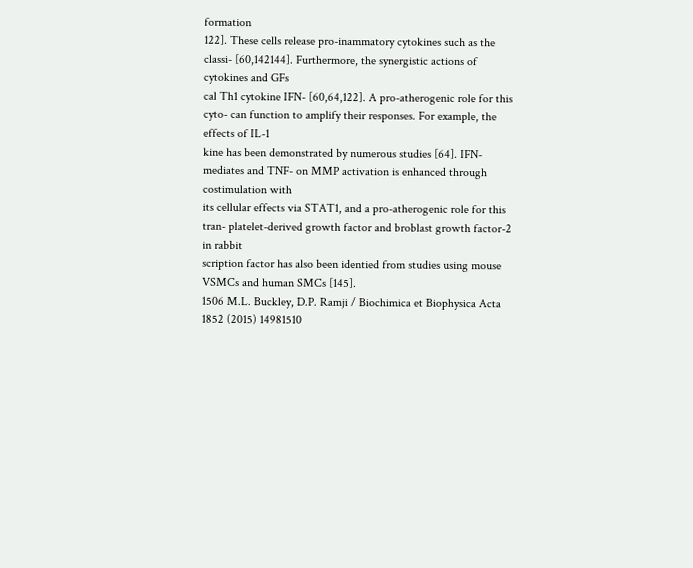formation
122]. These cells release pro-inammatory cytokines such as the classi- [60,142144]. Furthermore, the synergistic actions of cytokines and GFs
cal Th1 cytokine IFN- [60,64,122]. A pro-atherogenic role for this cyto- can function to amplify their responses. For example, the effects of IL-1
kine has been demonstrated by numerous studies [64]. IFN- mediates and TNF- on MMP activation is enhanced through costimulation with
its cellular effects via STAT1, and a pro-atherogenic role for this tran- platelet-derived growth factor and broblast growth factor-2 in rabbit
scription factor has also been identied from studies using mouse VSMCs and human SMCs [145].
1506 M.L. Buckley, D.P. Ramji / Biochimica et Biophysica Acta 1852 (2015) 14981510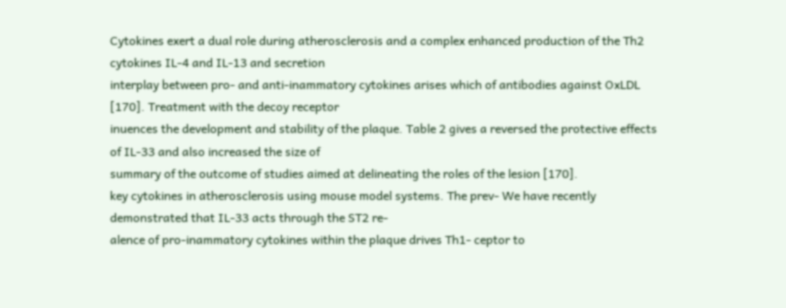Cytokines exert a dual role during atherosclerosis and a complex enhanced production of the Th2 cytokines IL-4 and IL-13 and secretion
interplay between pro- and anti-inammatory cytokines arises which of antibodies against OxLDL [170]. Treatment with the decoy receptor
inuences the development and stability of the plaque. Table 2 gives a reversed the protective effects of IL-33 and also increased the size of
summary of the outcome of studies aimed at delineating the roles of the lesion [170].
key cytokines in atherosclerosis using mouse model systems. The prev- We have recently demonstrated that IL-33 acts through the ST2 re-
alence of pro-inammatory cytokines within the plaque drives Th1- ceptor to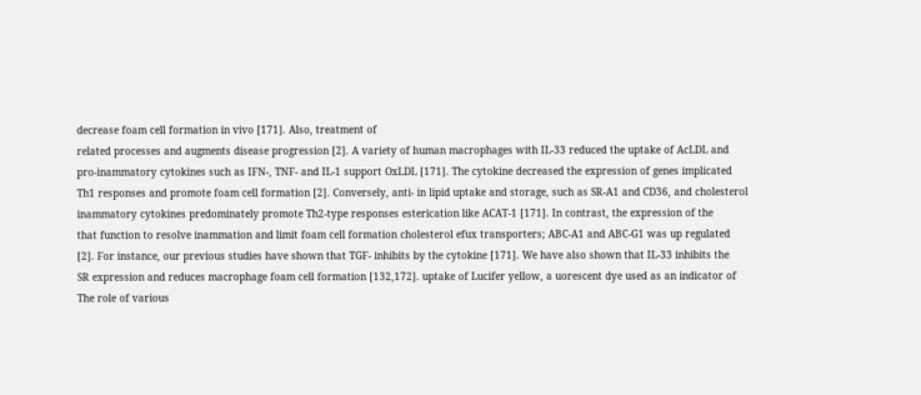decrease foam cell formation in vivo [171]. Also, treatment of
related processes and augments disease progression [2]. A variety of human macrophages with IL-33 reduced the uptake of AcLDL and
pro-inammatory cytokines such as IFN-, TNF- and IL-1 support OxLDL [171]. The cytokine decreased the expression of genes implicated
Th1 responses and promote foam cell formation [2]. Conversely, anti- in lipid uptake and storage, such as SR-A1 and CD36, and cholesterol
inammatory cytokines predominately promote Th2-type responses esterication like ACAT-1 [171]. In contrast, the expression of the
that function to resolve inammation and limit foam cell formation cholesterol efux transporters; ABC-A1 and ABC-G1 was up regulated
[2]. For instance, our previous studies have shown that TGF- inhibits by the cytokine [171]. We have also shown that IL-33 inhibits the
SR expression and reduces macrophage foam cell formation [132,172]. uptake of Lucifer yellow, a uorescent dye used as an indicator of
The role of various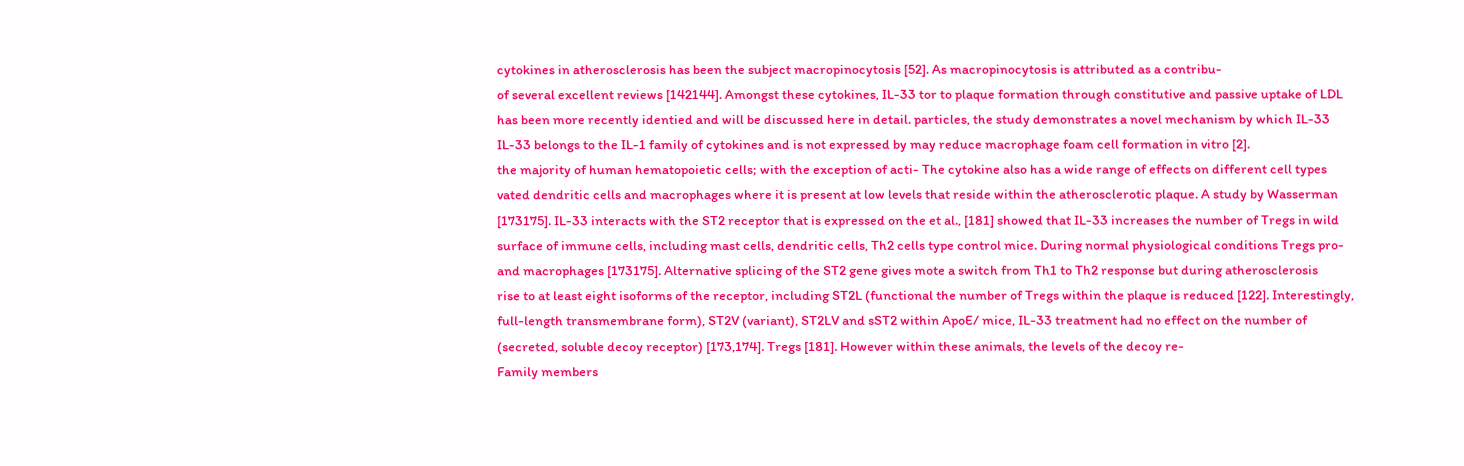cytokines in atherosclerosis has been the subject macropinocytosis [52]. As macropinocytosis is attributed as a contribu-
of several excellent reviews [142144]. Amongst these cytokines, IL-33 tor to plaque formation through constitutive and passive uptake of LDL
has been more recently identied and will be discussed here in detail. particles, the study demonstrates a novel mechanism by which IL-33
IL-33 belongs to the IL-1 family of cytokines and is not expressed by may reduce macrophage foam cell formation in vitro [2].
the majority of human hematopoietic cells; with the exception of acti- The cytokine also has a wide range of effects on different cell types
vated dendritic cells and macrophages where it is present at low levels that reside within the atherosclerotic plaque. A study by Wasserman
[173175]. IL-33 interacts with the ST2 receptor that is expressed on the et al., [181] showed that IL-33 increases the number of Tregs in wild
surface of immune cells, including mast cells, dendritic cells, Th2 cells type control mice. During normal physiological conditions Tregs pro-
and macrophages [173175]. Alternative splicing of the ST2 gene gives mote a switch from Th1 to Th2 response but during atherosclerosis
rise to at least eight isoforms of the receptor, including ST2L (functional the number of Tregs within the plaque is reduced [122]. Interestingly,
full-length transmembrane form), ST2V (variant), ST2LV and sST2 within ApoE/ mice, IL-33 treatment had no effect on the number of
(secreted, soluble decoy receptor) [173,174]. Tregs [181]. However within these animals, the levels of the decoy re-
Family members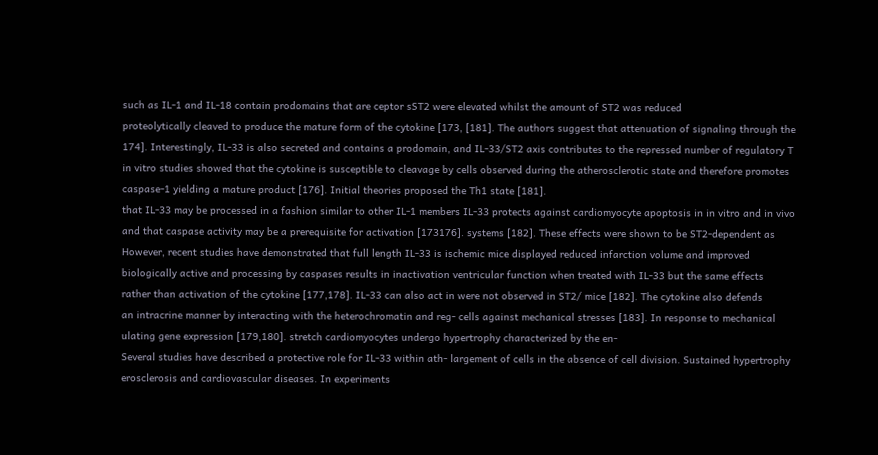such as IL-1 and IL-18 contain prodomains that are ceptor sST2 were elevated whilst the amount of ST2 was reduced
proteolytically cleaved to produce the mature form of the cytokine [173, [181]. The authors suggest that attenuation of signaling through the
174]. Interestingly, IL-33 is also secreted and contains a prodomain, and IL-33/ST2 axis contributes to the repressed number of regulatory T
in vitro studies showed that the cytokine is susceptible to cleavage by cells observed during the atherosclerotic state and therefore promotes
caspase-1 yielding a mature product [176]. Initial theories proposed the Th1 state [181].
that IL-33 may be processed in a fashion similar to other IL-1 members IL-33 protects against cardiomyocyte apoptosis in in vitro and in vivo
and that caspase activity may be a prerequisite for activation [173176]. systems [182]. These effects were shown to be ST2-dependent as
However, recent studies have demonstrated that full length IL-33 is ischemic mice displayed reduced infarction volume and improved
biologically active and processing by caspases results in inactivation ventricular function when treated with IL-33 but the same effects
rather than activation of the cytokine [177,178]. IL-33 can also act in were not observed in ST2/ mice [182]. The cytokine also defends
an intracrine manner by interacting with the heterochromatin and reg- cells against mechanical stresses [183]. In response to mechanical
ulating gene expression [179,180]. stretch cardiomyocytes undergo hypertrophy characterized by the en-
Several studies have described a protective role for IL-33 within ath- largement of cells in the absence of cell division. Sustained hypertrophy
erosclerosis and cardiovascular diseases. In experiments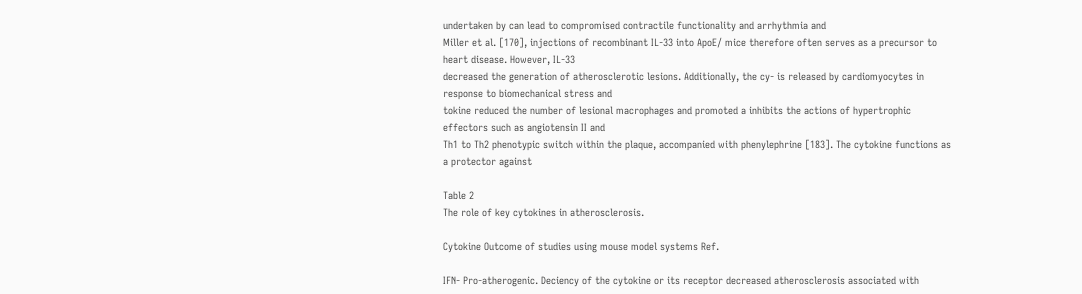undertaken by can lead to compromised contractile functionality and arrhythmia and
Miller et al. [170], injections of recombinant IL-33 into ApoE/ mice therefore often serves as a precursor to heart disease. However, IL-33
decreased the generation of atherosclerotic lesions. Additionally, the cy- is released by cardiomyocytes in response to biomechanical stress and
tokine reduced the number of lesional macrophages and promoted a inhibits the actions of hypertrophic effectors such as angiotensin II and
Th1 to Th2 phenotypic switch within the plaque, accompanied with phenylephrine [183]. The cytokine functions as a protector against

Table 2
The role of key cytokines in atherosclerosis.

Cytokine Outcome of studies using mouse model systems Ref.

IFN- Pro-atherogenic. Deciency of the cytokine or its receptor decreased atherosclerosis associated with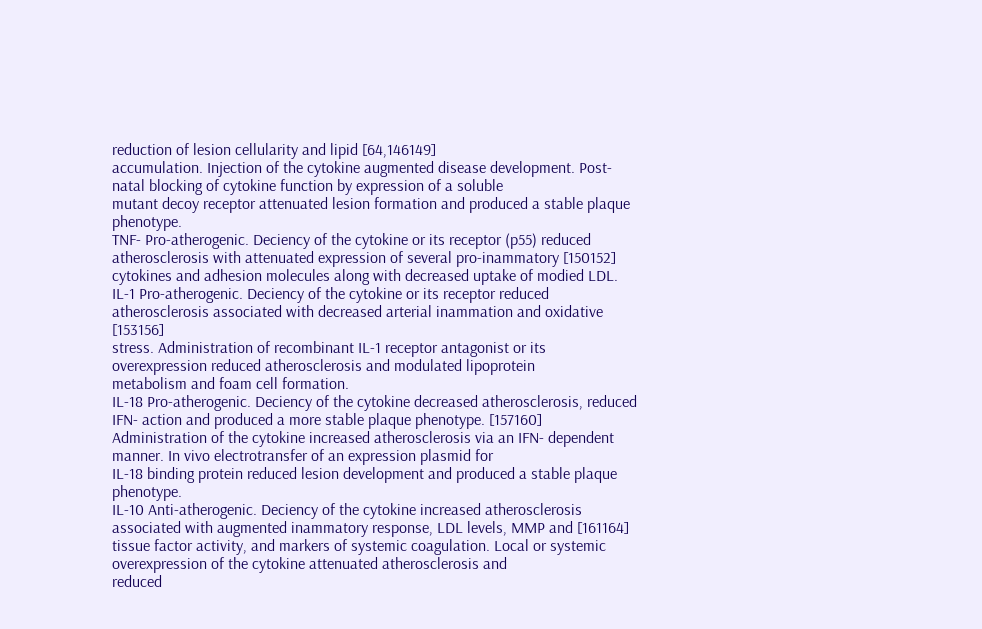reduction of lesion cellularity and lipid [64,146149]
accumulation. Injection of the cytokine augmented disease development. Post-natal blocking of cytokine function by expression of a soluble
mutant decoy receptor attenuated lesion formation and produced a stable plaque phenotype.
TNF- Pro-atherogenic. Deciency of the cytokine or its receptor (p55) reduced atherosclerosis with attenuated expression of several pro-inammatory [150152]
cytokines and adhesion molecules along with decreased uptake of modied LDL.
IL-1 Pro-atherogenic. Deciency of the cytokine or its receptor reduced atherosclerosis associated with decreased arterial inammation and oxidative [153156]
stress. Administration of recombinant IL-1 receptor antagonist or its overexpression reduced atherosclerosis and modulated lipoprotein
metabolism and foam cell formation.
IL-18 Pro-atherogenic. Deciency of the cytokine decreased atherosclerosis, reduced IFN- action and produced a more stable plaque phenotype. [157160]
Administration of the cytokine increased atherosclerosis via an IFN- dependent manner. In vivo electrotransfer of an expression plasmid for
IL-18 binding protein reduced lesion development and produced a stable plaque phenotype.
IL-10 Anti-atherogenic. Deciency of the cytokine increased atherosclerosis associated with augmented inammatory response, LDL levels, MMP and [161164]
tissue factor activity, and markers of systemic coagulation. Local or systemic overexpression of the cytokine attenuated atherosclerosis and
reduced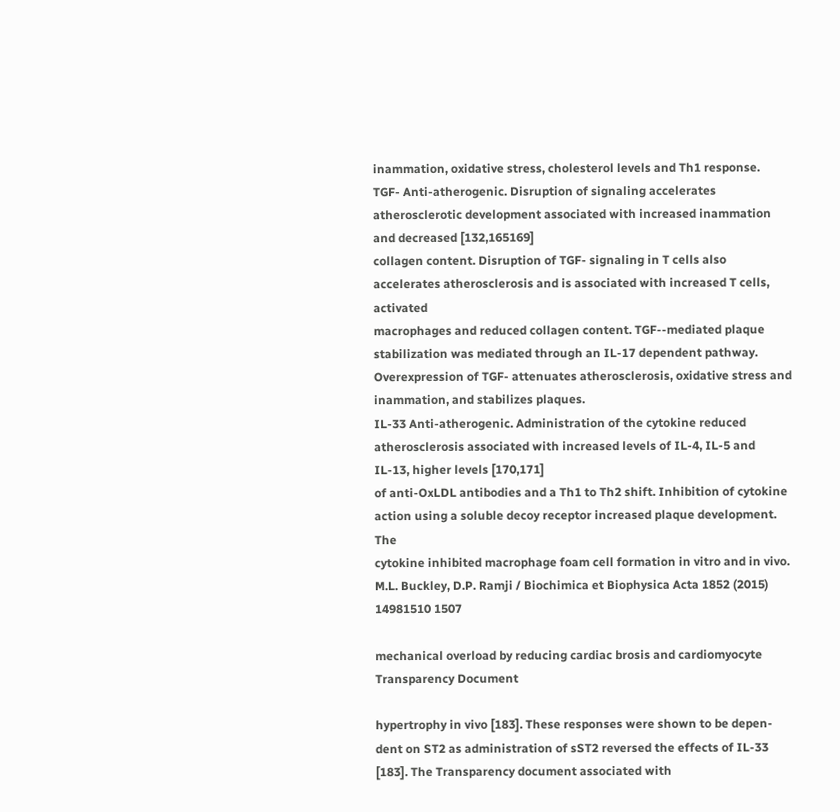inammation, oxidative stress, cholesterol levels and Th1 response.
TGF- Anti-atherogenic. Disruption of signaling accelerates atherosclerotic development associated with increased inammation and decreased [132,165169]
collagen content. Disruption of TGF- signaling in T cells also accelerates atherosclerosis and is associated with increased T cells, activated
macrophages and reduced collagen content. TGF--mediated plaque stabilization was mediated through an IL-17 dependent pathway.
Overexpression of TGF- attenuates atherosclerosis, oxidative stress and inammation, and stabilizes plaques.
IL-33 Anti-atherogenic. Administration of the cytokine reduced atherosclerosis associated with increased levels of IL-4, IL-5 and IL-13, higher levels [170,171]
of anti-OxLDL antibodies and a Th1 to Th2 shift. Inhibition of cytokine action using a soluble decoy receptor increased plaque development. The
cytokine inhibited macrophage foam cell formation in vitro and in vivo.
M.L. Buckley, D.P. Ramji / Biochimica et Biophysica Acta 1852 (2015) 14981510 1507

mechanical overload by reducing cardiac brosis and cardiomyocyte Transparency Document

hypertrophy in vivo [183]. These responses were shown to be depen-
dent on ST2 as administration of sST2 reversed the effects of IL-33 [183]. The Transparency document associated with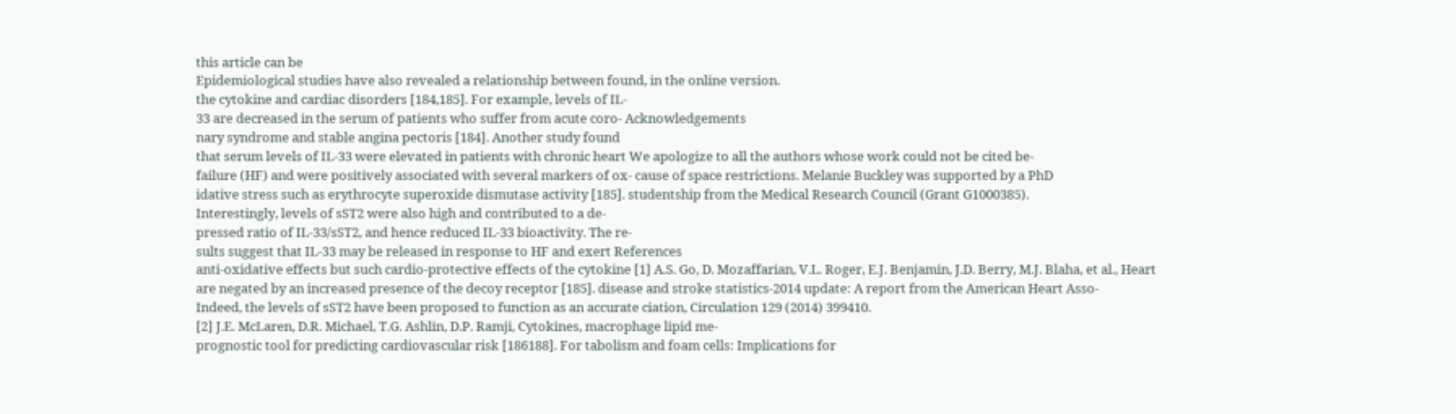this article can be
Epidemiological studies have also revealed a relationship between found, in the online version.
the cytokine and cardiac disorders [184,185]. For example, levels of IL-
33 are decreased in the serum of patients who suffer from acute coro- Acknowledgements
nary syndrome and stable angina pectoris [184]. Another study found
that serum levels of IL-33 were elevated in patients with chronic heart We apologize to all the authors whose work could not be cited be-
failure (HF) and were positively associated with several markers of ox- cause of space restrictions. Melanie Buckley was supported by a PhD
idative stress such as erythrocyte superoxide dismutase activity [185]. studentship from the Medical Research Council (Grant G1000385).
Interestingly, levels of sST2 were also high and contributed to a de-
pressed ratio of IL-33/sST2, and hence reduced IL-33 bioactivity. The re-
sults suggest that IL-33 may be released in response to HF and exert References
anti-oxidative effects but such cardio-protective effects of the cytokine [1] A.S. Go, D. Mozaffarian, V.L. Roger, E.J. Benjamin, J.D. Berry, M.J. Blaha, et al., Heart
are negated by an increased presence of the decoy receptor [185]. disease and stroke statistics-2014 update: A report from the American Heart Asso-
Indeed, the levels of sST2 have been proposed to function as an accurate ciation, Circulation 129 (2014) 399410.
[2] J.E. McLaren, D.R. Michael, T.G. Ashlin, D.P. Ramji, Cytokines, macrophage lipid me-
prognostic tool for predicting cardiovascular risk [186188]. For tabolism and foam cells: Implications for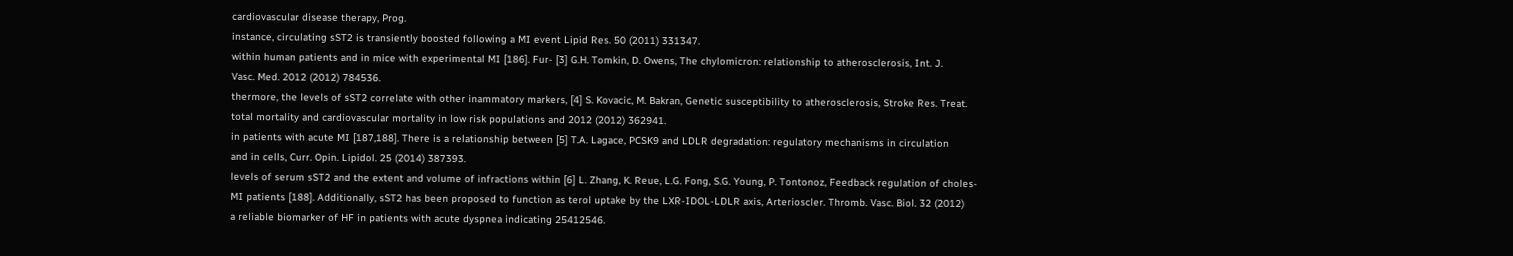cardiovascular disease therapy, Prog.
instance, circulating sST2 is transiently boosted following a MI event Lipid Res. 50 (2011) 331347.
within human patients and in mice with experimental MI [186]. Fur- [3] G.H. Tomkin, D. Owens, The chylomicron: relationship to atherosclerosis, Int. J.
Vasc. Med. 2012 (2012) 784536.
thermore, the levels of sST2 correlate with other inammatory markers, [4] S. Kovacic, M. Bakran, Genetic susceptibility to atherosclerosis, Stroke Res. Treat.
total mortality and cardiovascular mortality in low risk populations and 2012 (2012) 362941.
in patients with acute MI [187,188]. There is a relationship between [5] T.A. Lagace, PCSK9 and LDLR degradation: regulatory mechanisms in circulation
and in cells, Curr. Opin. Lipidol. 25 (2014) 387393.
levels of serum sST2 and the extent and volume of infractions within [6] L. Zhang, K. Reue, L.G. Fong, S.G. Young, P. Tontonoz, Feedback regulation of choles-
MI patients [188]. Additionally, sST2 has been proposed to function as terol uptake by the LXR-IDOL-LDLR axis, Arterioscler. Thromb. Vasc. Biol. 32 (2012)
a reliable biomarker of HF in patients with acute dyspnea indicating 25412546.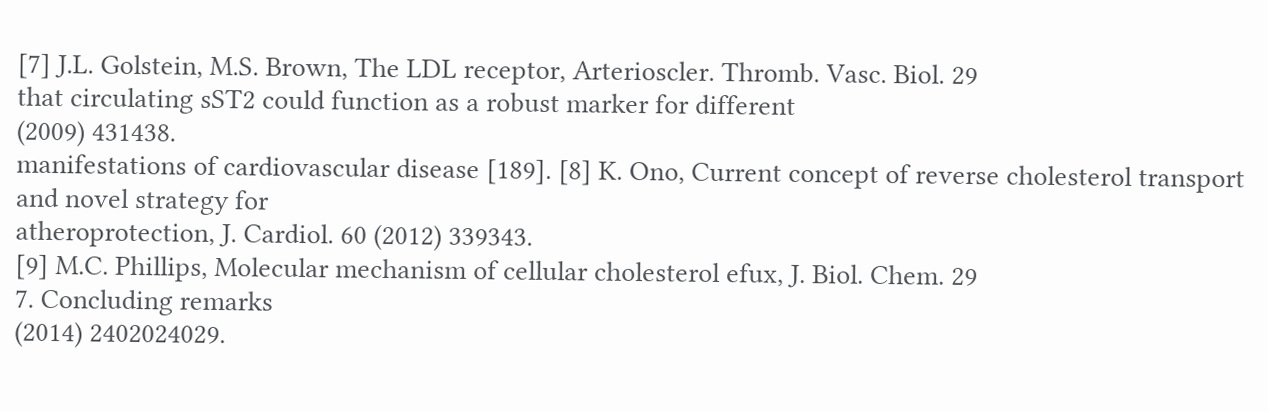[7] J.L. Golstein, M.S. Brown, The LDL receptor, Arterioscler. Thromb. Vasc. Biol. 29
that circulating sST2 could function as a robust marker for different
(2009) 431438.
manifestations of cardiovascular disease [189]. [8] K. Ono, Current concept of reverse cholesterol transport and novel strategy for
atheroprotection, J. Cardiol. 60 (2012) 339343.
[9] M.C. Phillips, Molecular mechanism of cellular cholesterol efux, J. Biol. Chem. 29
7. Concluding remarks
(2014) 2402024029.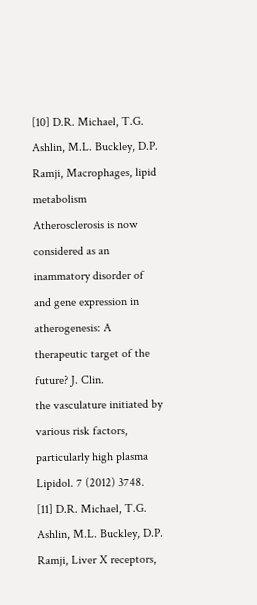[10] D.R. Michael, T.G. Ashlin, M.L. Buckley, D.P. Ramji, Macrophages, lipid metabolism
Atherosclerosis is now considered as an inammatory disorder of and gene expression in atherogenesis: A therapeutic target of the future? J. Clin.
the vasculature initiated by various risk factors, particularly high plasma Lipidol. 7 (2012) 3748.
[11] D.R. Michael, T.G. Ashlin, M.L. Buckley, D.P. Ramji, Liver X receptors,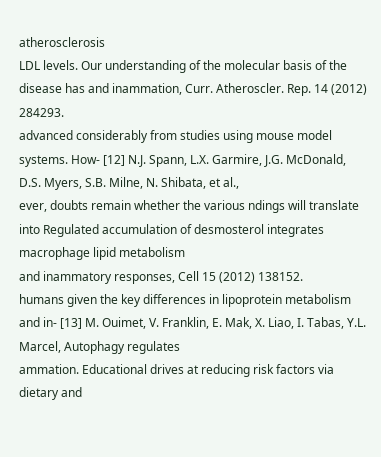atherosclerosis
LDL levels. Our understanding of the molecular basis of the disease has and inammation, Curr. Atheroscler. Rep. 14 (2012) 284293.
advanced considerably from studies using mouse model systems. How- [12] N.J. Spann, L.X. Garmire, J.G. McDonald, D.S. Myers, S.B. Milne, N. Shibata, et al.,
ever, doubts remain whether the various ndings will translate into Regulated accumulation of desmosterol integrates macrophage lipid metabolism
and inammatory responses, Cell 15 (2012) 138152.
humans given the key differences in lipoprotein metabolism and in- [13] M. Ouimet, V. Franklin, E. Mak, X. Liao, I. Tabas, Y.L. Marcel, Autophagy regulates
ammation. Educational drives at reducing risk factors via dietary and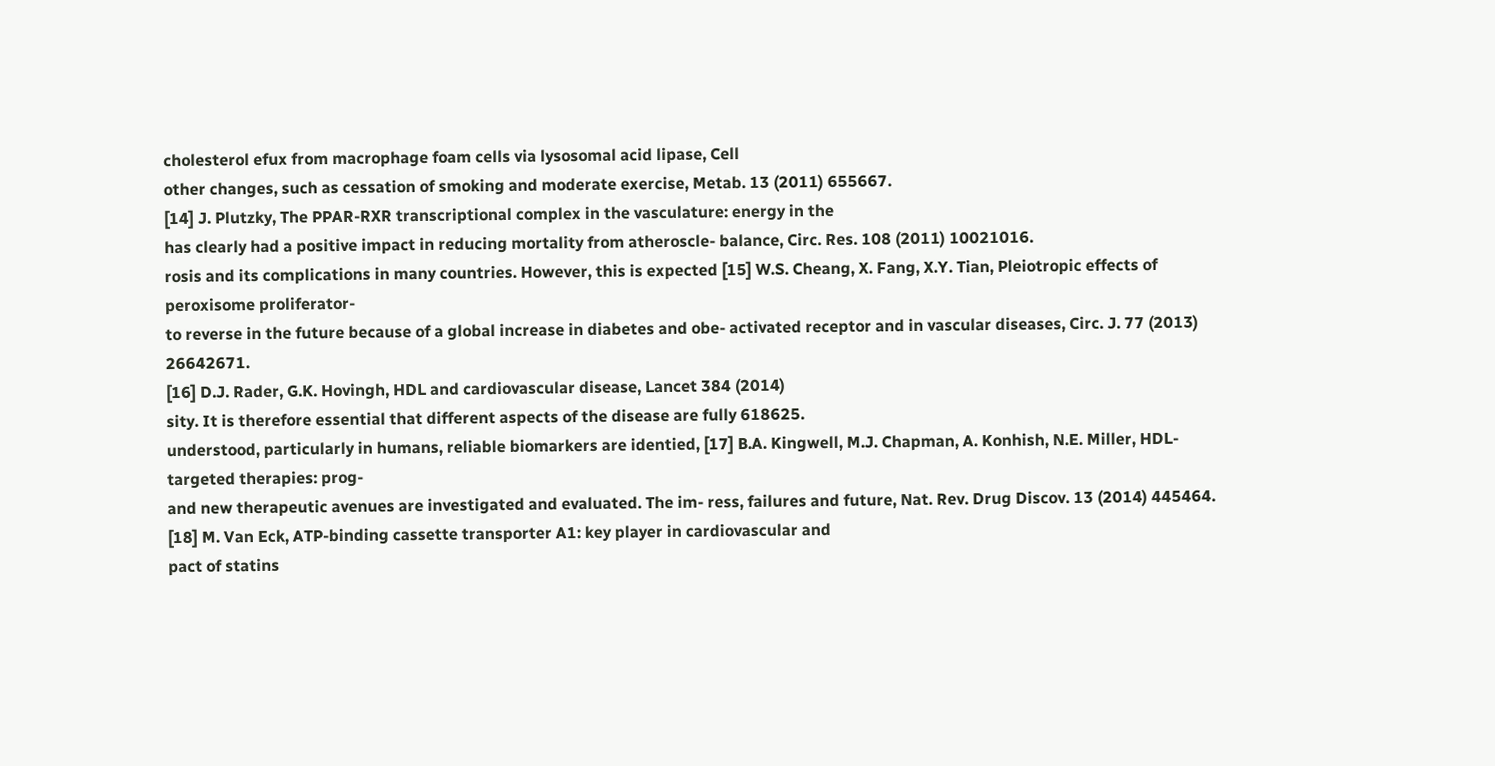cholesterol efux from macrophage foam cells via lysosomal acid lipase, Cell
other changes, such as cessation of smoking and moderate exercise, Metab. 13 (2011) 655667.
[14] J. Plutzky, The PPAR-RXR transcriptional complex in the vasculature: energy in the
has clearly had a positive impact in reducing mortality from atheroscle- balance, Circ. Res. 108 (2011) 10021016.
rosis and its complications in many countries. However, this is expected [15] W.S. Cheang, X. Fang, X.Y. Tian, Pleiotropic effects of peroxisome proliferator-
to reverse in the future because of a global increase in diabetes and obe- activated receptor and in vascular diseases, Circ. J. 77 (2013) 26642671.
[16] D.J. Rader, G.K. Hovingh, HDL and cardiovascular disease, Lancet 384 (2014)
sity. It is therefore essential that different aspects of the disease are fully 618625.
understood, particularly in humans, reliable biomarkers are identied, [17] B.A. Kingwell, M.J. Chapman, A. Konhish, N.E. Miller, HDL-targeted therapies: prog-
and new therapeutic avenues are investigated and evaluated. The im- ress, failures and future, Nat. Rev. Drug Discov. 13 (2014) 445464.
[18] M. Van Eck, ATP-binding cassette transporter A1: key player in cardiovascular and
pact of statins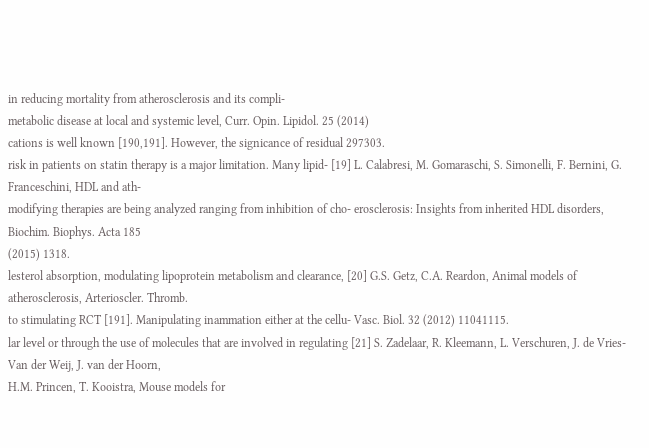in reducing mortality from atherosclerosis and its compli-
metabolic disease at local and systemic level, Curr. Opin. Lipidol. 25 (2014)
cations is well known [190,191]. However, the signicance of residual 297303.
risk in patients on statin therapy is a major limitation. Many lipid- [19] L. Calabresi, M. Gomaraschi, S. Simonelli, F. Bernini, G. Franceschini, HDL and ath-
modifying therapies are being analyzed ranging from inhibition of cho- erosclerosis: Insights from inherited HDL disorders, Biochim. Biophys. Acta 185
(2015) 1318.
lesterol absorption, modulating lipoprotein metabolism and clearance, [20] G.S. Getz, C.A. Reardon, Animal models of atherosclerosis, Arterioscler. Thromb.
to stimulating RCT [191]. Manipulating inammation either at the cellu- Vasc. Biol. 32 (2012) 11041115.
lar level or through the use of molecules that are involved in regulating [21] S. Zadelaar, R. Kleemann, L. Verschuren, J. de Vries-Van der Weij, J. van der Hoorn,
H.M. Princen, T. Kooistra, Mouse models for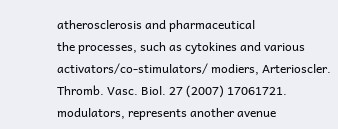atherosclerosis and pharmaceutical
the processes, such as cytokines and various activators/co-stimulators/ modiers, Arterioscler. Thromb. Vasc. Biol. 27 (2007) 17061721.
modulators, represents another avenue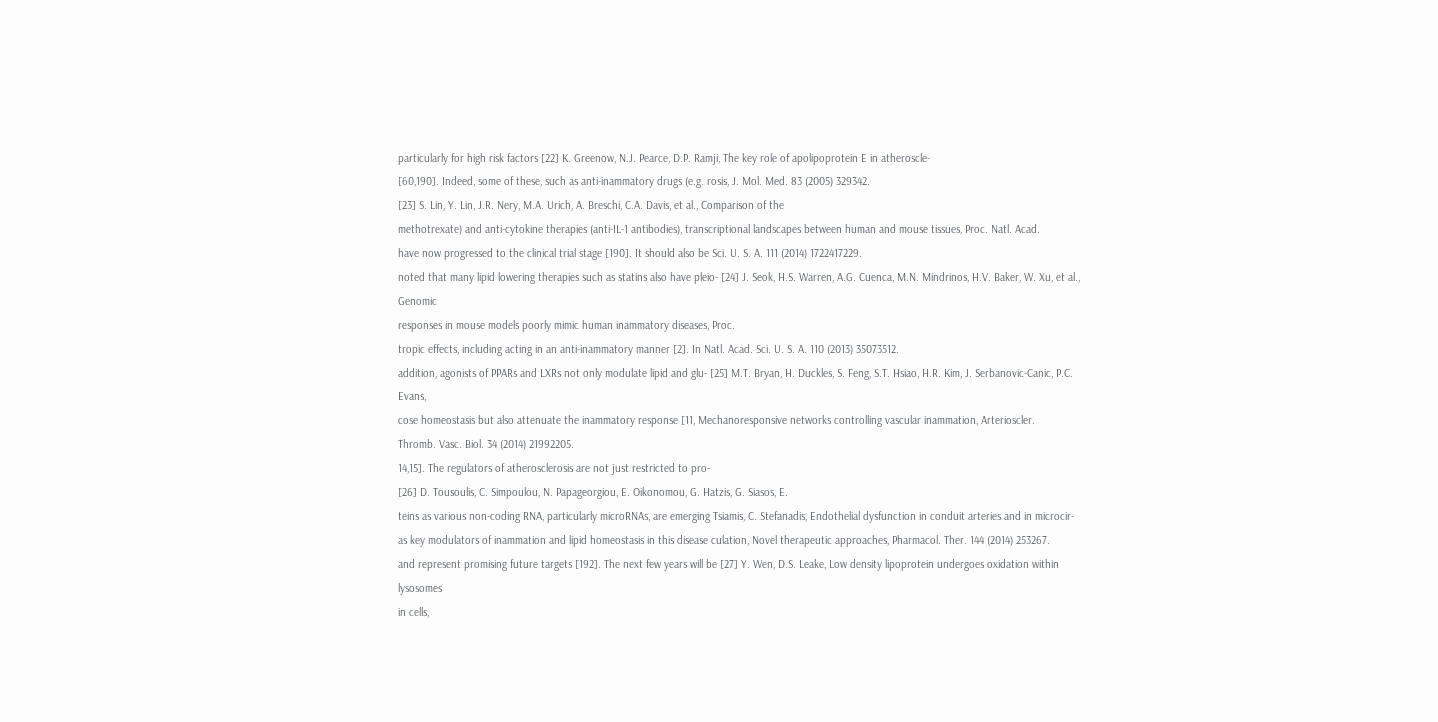particularly for high risk factors [22] K. Greenow, N.J. Pearce, D.P. Ramji, The key role of apolipoprotein E in atheroscle-
[60,190]. Indeed, some of these, such as anti-inammatory drugs (e.g. rosis, J. Mol. Med. 83 (2005) 329342.
[23] S. Lin, Y. Lin, J.R. Nery, M.A. Urich, A. Breschi, C.A. Davis, et al., Comparison of the
methotrexate) and anti-cytokine therapies (anti-IL-1 antibodies), transcriptional landscapes between human and mouse tissues, Proc. Natl. Acad.
have now progressed to the clinical trial stage [190]. It should also be Sci. U. S. A. 111 (2014) 1722417229.
noted that many lipid lowering therapies such as statins also have pleio- [24] J. Seok, H.S. Warren, A.G. Cuenca, M.N. Mindrinos, H.V. Baker, W. Xu, et al., Genomic
responses in mouse models poorly mimic human inammatory diseases, Proc.
tropic effects, including acting in an anti-inammatory manner [2]. In Natl. Acad. Sci. U. S. A. 110 (2013) 35073512.
addition, agonists of PPARs and LXRs not only modulate lipid and glu- [25] M.T. Bryan, H. Duckles, S. Feng, S.T. Hsiao, H.R. Kim, J. Serbanovic-Canic, P.C. Evans,
cose homeostasis but also attenuate the inammatory response [11, Mechanoresponsive networks controlling vascular inammation, Arterioscler.
Thromb. Vasc. Biol. 34 (2014) 21992205.
14,15]. The regulators of atherosclerosis are not just restricted to pro-
[26] D. Tousoulis, C. Simpoulou, N. Papageorgiou, E. Oikonomou, G. Hatzis, G. Siasos, E.
teins as various non-coding RNA, particularly microRNAs, are emerging Tsiamis, C. Stefanadis, Endothelial dysfunction in conduit arteries and in microcir-
as key modulators of inammation and lipid homeostasis in this disease culation, Novel therapeutic approaches, Pharmacol. Ther. 144 (2014) 253267.
and represent promising future targets [192]. The next few years will be [27] Y. Wen, D.S. Leake, Low density lipoprotein undergoes oxidation within lysosomes
in cells,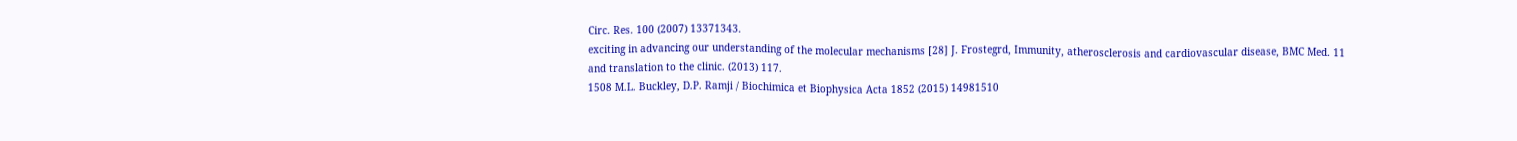Circ. Res. 100 (2007) 13371343.
exciting in advancing our understanding of the molecular mechanisms [28] J. Frostegrd, Immunity, atherosclerosis and cardiovascular disease, BMC Med. 11
and translation to the clinic. (2013) 117.
1508 M.L. Buckley, D.P. Ramji / Biochimica et Biophysica Acta 1852 (2015) 14981510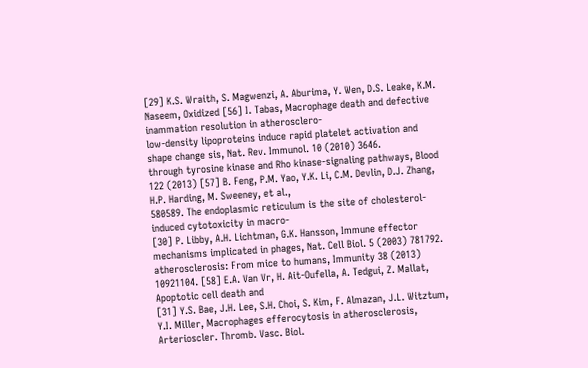[29] K.S. Wraith, S. Magwenzi, A. Aburima, Y. Wen, D.S. Leake, K.M. Naseem, Oxidized [56] I. Tabas, Macrophage death and defective inammation resolution in atherosclero-
low-density lipoproteins induce rapid platelet activation and shape change sis, Nat. Rev. Immunol. 10 (2010) 3646.
through tyrosine kinase and Rho kinase-signaling pathways, Blood 122 (2013) [57] B. Feng, P.M. Yao, Y.K. Li, C.M. Devlin, D.J. Zhang, H.P. Harding, M. Sweeney, et al.,
580589. The endoplasmic reticulum is the site of cholesterol-induced cytotoxicity in macro-
[30] P. Libby, A.H. Lichtman, G.K. Hansson, Immune effector mechanisms implicated in phages, Nat. Cell Biol. 5 (2003) 781792.
atherosclerosis: From mice to humans, Immunity 38 (2013) 10921104. [58] E.A. Van Vr, H. Ait-Oufella, A. Tedgui, Z. Mallat, Apoptotic cell death and
[31] Y.S. Bae, J.H. Lee, S.H. Choi, S. Kim, F. Almazan, J.L. Witztum, Y.I. Miller, Macrophages efferocytosis in atherosclerosis, Arterioscler. Thromb. Vasc. Biol.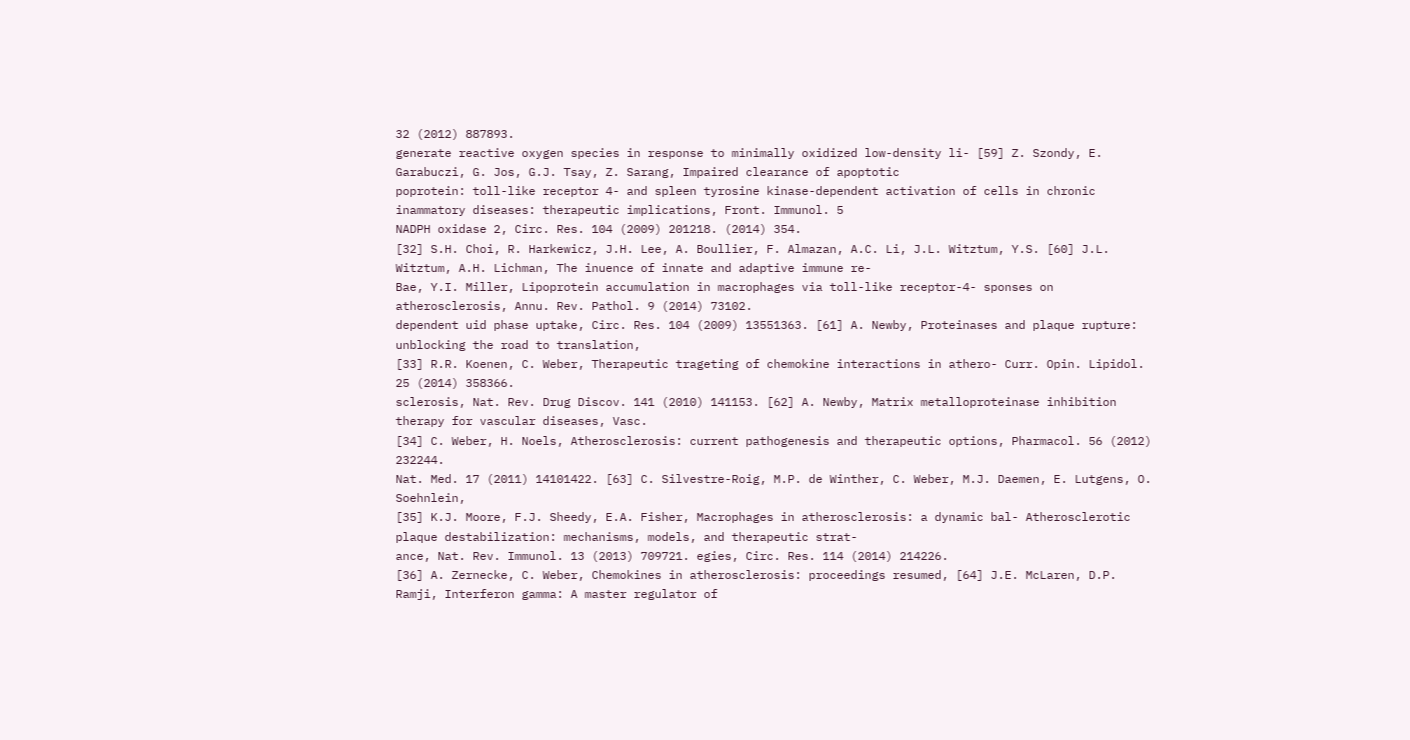32 (2012) 887893.
generate reactive oxygen species in response to minimally oxidized low-density li- [59] Z. Szondy, E. Garabuczi, G. Jos, G.J. Tsay, Z. Sarang, Impaired clearance of apoptotic
poprotein: toll-like receptor 4- and spleen tyrosine kinase-dependent activation of cells in chronic inammatory diseases: therapeutic implications, Front. Immunol. 5
NADPH oxidase 2, Circ. Res. 104 (2009) 201218. (2014) 354.
[32] S.H. Choi, R. Harkewicz, J.H. Lee, A. Boullier, F. Almazan, A.C. Li, J.L. Witztum, Y.S. [60] J.L. Witztum, A.H. Lichman, The inuence of innate and adaptive immune re-
Bae, Y.I. Miller, Lipoprotein accumulation in macrophages via toll-like receptor-4- sponses on atherosclerosis, Annu. Rev. Pathol. 9 (2014) 73102.
dependent uid phase uptake, Circ. Res. 104 (2009) 13551363. [61] A. Newby, Proteinases and plaque rupture: unblocking the road to translation,
[33] R.R. Koenen, C. Weber, Therapeutic trageting of chemokine interactions in athero- Curr. Opin. Lipidol. 25 (2014) 358366.
sclerosis, Nat. Rev. Drug Discov. 141 (2010) 141153. [62] A. Newby, Matrix metalloproteinase inhibition therapy for vascular diseases, Vasc.
[34] C. Weber, H. Noels, Atherosclerosis: current pathogenesis and therapeutic options, Pharmacol. 56 (2012) 232244.
Nat. Med. 17 (2011) 14101422. [63] C. Silvestre-Roig, M.P. de Winther, C. Weber, M.J. Daemen, E. Lutgens, O. Soehnlein,
[35] K.J. Moore, F.J. Sheedy, E.A. Fisher, Macrophages in atherosclerosis: a dynamic bal- Atherosclerotic plaque destabilization: mechanisms, models, and therapeutic strat-
ance, Nat. Rev. Immunol. 13 (2013) 709721. egies, Circ. Res. 114 (2014) 214226.
[36] A. Zernecke, C. Weber, Chemokines in atherosclerosis: proceedings resumed, [64] J.E. McLaren, D.P. Ramji, Interferon gamma: A master regulator of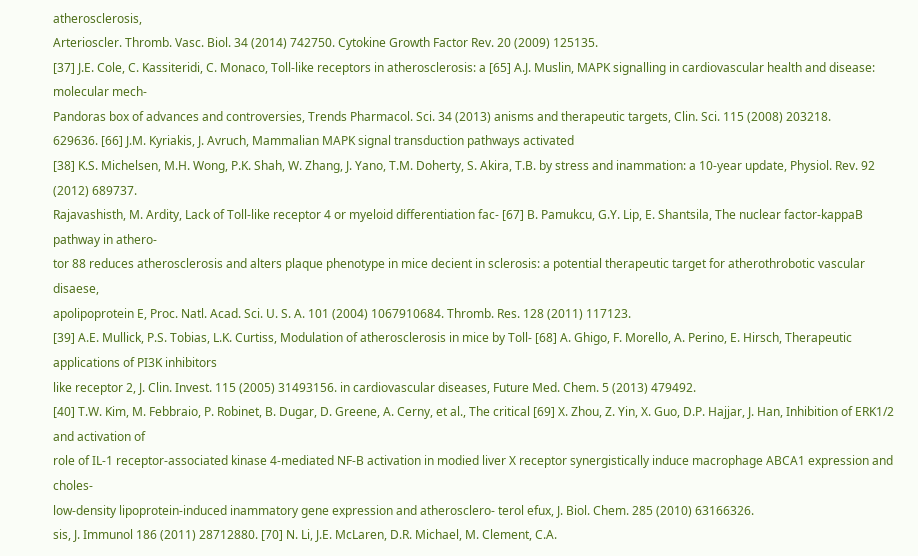atherosclerosis,
Arterioscler. Thromb. Vasc. Biol. 34 (2014) 742750. Cytokine Growth Factor Rev. 20 (2009) 125135.
[37] J.E. Cole, C. Kassiteridi, C. Monaco, Toll-like receptors in atherosclerosis: a [65] A.J. Muslin, MAPK signalling in cardiovascular health and disease: molecular mech-
Pandoras box of advances and controversies, Trends Pharmacol. Sci. 34 (2013) anisms and therapeutic targets, Clin. Sci. 115 (2008) 203218.
629636. [66] J.M. Kyriakis, J. Avruch, Mammalian MAPK signal transduction pathways activated
[38] K.S. Michelsen, M.H. Wong, P.K. Shah, W. Zhang, J. Yano, T.M. Doherty, S. Akira, T.B. by stress and inammation: a 10-year update, Physiol. Rev. 92 (2012) 689737.
Rajavashisth, M. Ardity, Lack of Toll-like receptor 4 or myeloid differentiation fac- [67] B. Pamukcu, G.Y. Lip, E. Shantsila, The nuclear factor-kappaB pathway in athero-
tor 88 reduces atherosclerosis and alters plaque phenotype in mice decient in sclerosis: a potential therapeutic target for atherothrobotic vascular disaese,
apolipoprotein E, Proc. Natl. Acad. Sci. U. S. A. 101 (2004) 1067910684. Thromb. Res. 128 (2011) 117123.
[39] A.E. Mullick, P.S. Tobias, L.K. Curtiss, Modulation of atherosclerosis in mice by Toll- [68] A. Ghigo, F. Morello, A. Perino, E. Hirsch, Therapeutic applications of PI3K inhibitors
like receptor 2, J. Clin. Invest. 115 (2005) 31493156. in cardiovascular diseases, Future Med. Chem. 5 (2013) 479492.
[40] T.W. Kim, M. Febbraio, P. Robinet, B. Dugar, D. Greene, A. Cerny, et al., The critical [69] X. Zhou, Z. Yin, X. Guo, D.P. Hajjar, J. Han, Inhibition of ERK1/2 and activation of
role of IL-1 receptor-associated kinase 4-mediated NF-B activation in modied liver X receptor synergistically induce macrophage ABCA1 expression and choles-
low-density lipoprotein-induced inammatory gene expression and atherosclero- terol efux, J. Biol. Chem. 285 (2010) 63166326.
sis, J. Immunol 186 (2011) 28712880. [70] N. Li, J.E. McLaren, D.R. Michael, M. Clement, C.A.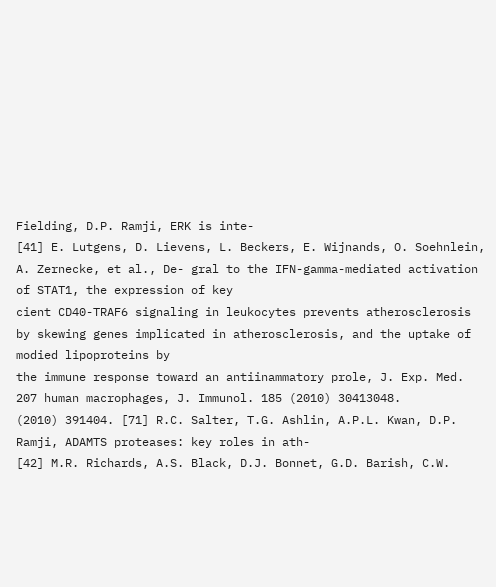Fielding, D.P. Ramji, ERK is inte-
[41] E. Lutgens, D. Lievens, L. Beckers, E. Wijnands, O. Soehnlein, A. Zernecke, et al., De- gral to the IFN-gamma-mediated activation of STAT1, the expression of key
cient CD40-TRAF6 signaling in leukocytes prevents atherosclerosis by skewing genes implicated in atherosclerosis, and the uptake of modied lipoproteins by
the immune response toward an antiinammatory prole, J. Exp. Med. 207 human macrophages, J. Immunol. 185 (2010) 30413048.
(2010) 391404. [71] R.C. Salter, T.G. Ashlin, A.P.L. Kwan, D.P. Ramji, ADAMTS proteases: key roles in ath-
[42] M.R. Richards, A.S. Black, D.J. Bonnet, G.D. Barish, C.W.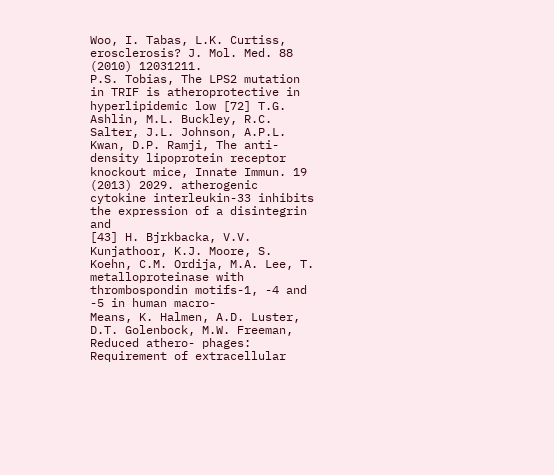Woo, I. Tabas, L.K. Curtiss, erosclerosis? J. Mol. Med. 88 (2010) 12031211.
P.S. Tobias, The LPS2 mutation in TRIF is atheroprotective in hyperlipidemic low [72] T.G. Ashlin, M.L. Buckley, R.C. Salter, J.L. Johnson, A.P.L. Kwan, D.P. Ramji, The anti-
density lipoprotein receptor knockout mice, Innate Immun. 19 (2013) 2029. atherogenic cytokine interleukin-33 inhibits the expression of a disintegrin and
[43] H. Bjrkbacka, V.V. Kunjathoor, K.J. Moore, S. Koehn, C.M. Ordija, M.A. Lee, T. metalloproteinase with thrombospondin motifs-1, -4 and -5 in human macro-
Means, K. Halmen, A.D. Luster, D.T. Golenbock, M.W. Freeman, Reduced athero- phages: Requirement of extracellular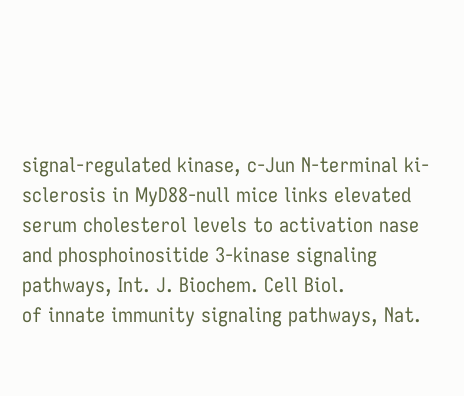signal-regulated kinase, c-Jun N-terminal ki-
sclerosis in MyD88-null mice links elevated serum cholesterol levels to activation nase and phosphoinositide 3-kinase signaling pathways, Int. J. Biochem. Cell Biol.
of innate immunity signaling pathways, Nat.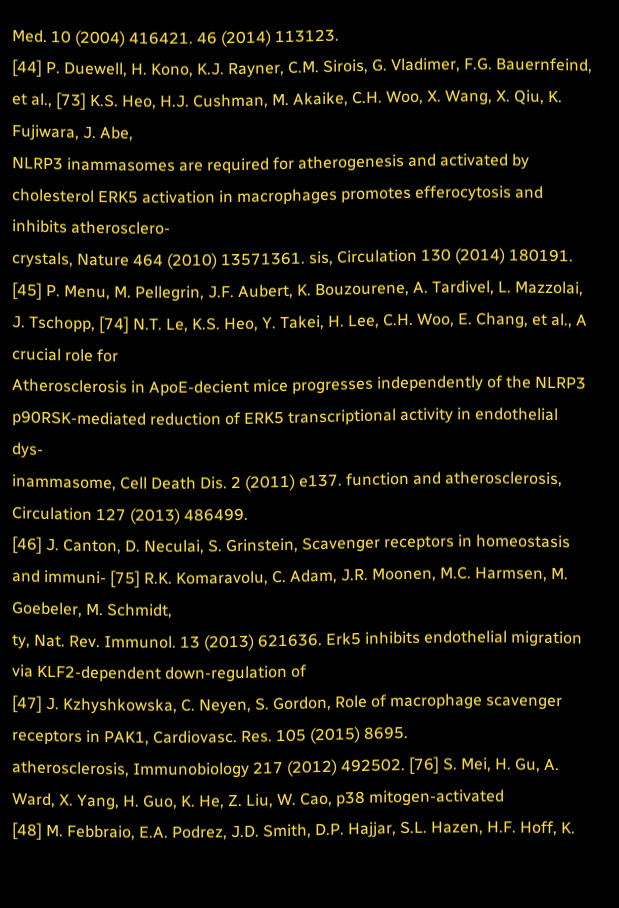Med. 10 (2004) 416421. 46 (2014) 113123.
[44] P. Duewell, H. Kono, K.J. Rayner, C.M. Sirois, G. Vladimer, F.G. Bauernfeind, et al., [73] K.S. Heo, H.J. Cushman, M. Akaike, C.H. Woo, X. Wang, X. Qiu, K. Fujiwara, J. Abe,
NLRP3 inammasomes are required for atherogenesis and activated by cholesterol ERK5 activation in macrophages promotes efferocytosis and inhibits atherosclero-
crystals, Nature 464 (2010) 13571361. sis, Circulation 130 (2014) 180191.
[45] P. Menu, M. Pellegrin, J.F. Aubert, K. Bouzourene, A. Tardivel, L. Mazzolai, J. Tschopp, [74] N.T. Le, K.S. Heo, Y. Takei, H. Lee, C.H. Woo, E. Chang, et al., A crucial role for
Atherosclerosis in ApoE-decient mice progresses independently of the NLRP3 p90RSK-mediated reduction of ERK5 transcriptional activity in endothelial dys-
inammasome, Cell Death Dis. 2 (2011) e137. function and atherosclerosis, Circulation 127 (2013) 486499.
[46] J. Canton, D. Neculai, S. Grinstein, Scavenger receptors in homeostasis and immuni- [75] R.K. Komaravolu, C. Adam, J.R. Moonen, M.C. Harmsen, M. Goebeler, M. Schmidt,
ty, Nat. Rev. Immunol. 13 (2013) 621636. Erk5 inhibits endothelial migration via KLF2-dependent down-regulation of
[47] J. Kzhyshkowska, C. Neyen, S. Gordon, Role of macrophage scavenger receptors in PAK1, Cardiovasc. Res. 105 (2015) 8695.
atherosclerosis, Immunobiology 217 (2012) 492502. [76] S. Mei, H. Gu, A. Ward, X. Yang, H. Guo, K. He, Z. Liu, W. Cao, p38 mitogen-activated
[48] M. Febbraio, E.A. Podrez, J.D. Smith, D.P. Hajjar, S.L. Hazen, H.F. Hoff, K.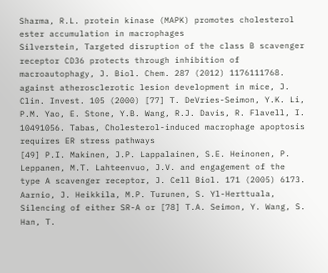Sharma, R.L. protein kinase (MAPK) promotes cholesterol ester accumulation in macrophages
Silverstein, Targeted disruption of the class B scavenger receptor CD36 protects through inhibition of macroautophagy, J. Biol. Chem. 287 (2012) 1176111768.
against atherosclerotic lesion development in mice, J. Clin. Invest. 105 (2000) [77] T. DeVries-Seimon, Y.K. Li, P.M. Yao, E. Stone, Y.B. Wang, R.J. Davis, R. Flavell, I.
10491056. Tabas, Cholesterol-induced macrophage apoptosis requires ER stress pathways
[49] P.I. Makinen, J.P. Lappalainen, S.E. Heinonen, P. Leppanen, M.T. Lahteenvuo, J.V. and engagement of the type A scavenger receptor, J. Cell Biol. 171 (2005) 6173.
Aarnio, J. Heikkila, M.P. Turunen, S. Yl-Herttuala, Silencing of either SR-A or [78] T.A. Seimon, Y. Wang, S. Han, T.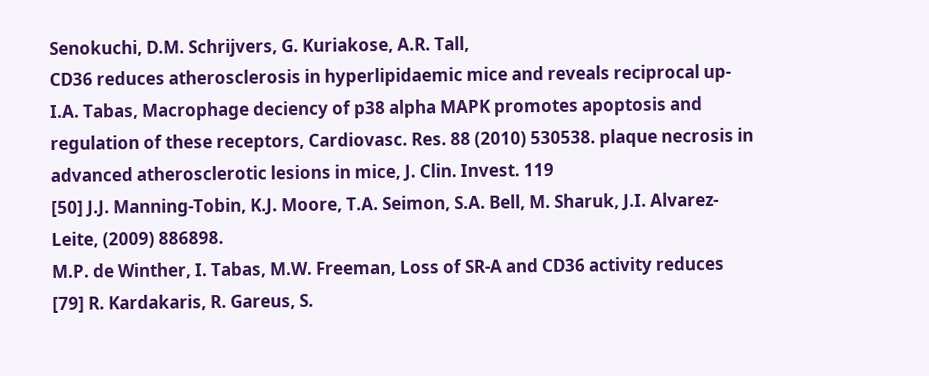Senokuchi, D.M. Schrijvers, G. Kuriakose, A.R. Tall,
CD36 reduces atherosclerosis in hyperlipidaemic mice and reveals reciprocal up- I.A. Tabas, Macrophage deciency of p38 alpha MAPK promotes apoptosis and
regulation of these receptors, Cardiovasc. Res. 88 (2010) 530538. plaque necrosis in advanced atherosclerotic lesions in mice, J. Clin. Invest. 119
[50] J.J. Manning-Tobin, K.J. Moore, T.A. Seimon, S.A. Bell, M. Sharuk, J.I. Alvarez-Leite, (2009) 886898.
M.P. de Winther, I. Tabas, M.W. Freeman, Loss of SR-A and CD36 activity reduces [79] R. Kardakaris, R. Gareus, S.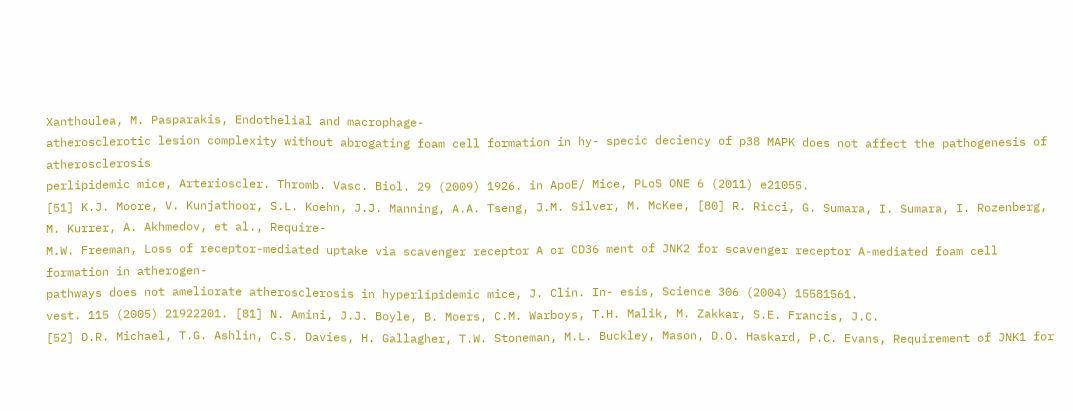Xanthoulea, M. Pasparakis, Endothelial and macrophage-
atherosclerotic lesion complexity without abrogating foam cell formation in hy- specic deciency of p38 MAPK does not affect the pathogenesis of atherosclerosis
perlipidemic mice, Arterioscler. Thromb. Vasc. Biol. 29 (2009) 1926. in ApoE/ Mice, PLoS ONE 6 (2011) e21055.
[51] K.J. Moore, V. Kunjathoor, S.L. Koehn, J.J. Manning, A.A. Tseng, J.M. Silver, M. McKee, [80] R. Ricci, G. Sumara, I. Sumara, I. Rozenberg, M. Kurrer, A. Akhmedov, et al., Require-
M.W. Freeman, Loss of receptor-mediated uptake via scavenger receptor A or CD36 ment of JNK2 for scavenger receptor A-mediated foam cell formation in atherogen-
pathways does not ameliorate atherosclerosis in hyperlipidemic mice, J. Clin. In- esis, Science 306 (2004) 15581561.
vest. 115 (2005) 21922201. [81] N. Amini, J.J. Boyle, B. Moers, C.M. Warboys, T.H. Malik, M. Zakkar, S.E. Francis, J.C.
[52] D.R. Michael, T.G. Ashlin, C.S. Davies, H. Gallagher, T.W. Stoneman, M.L. Buckley, Mason, D.O. Haskard, P.C. Evans, Requirement of JNK1 for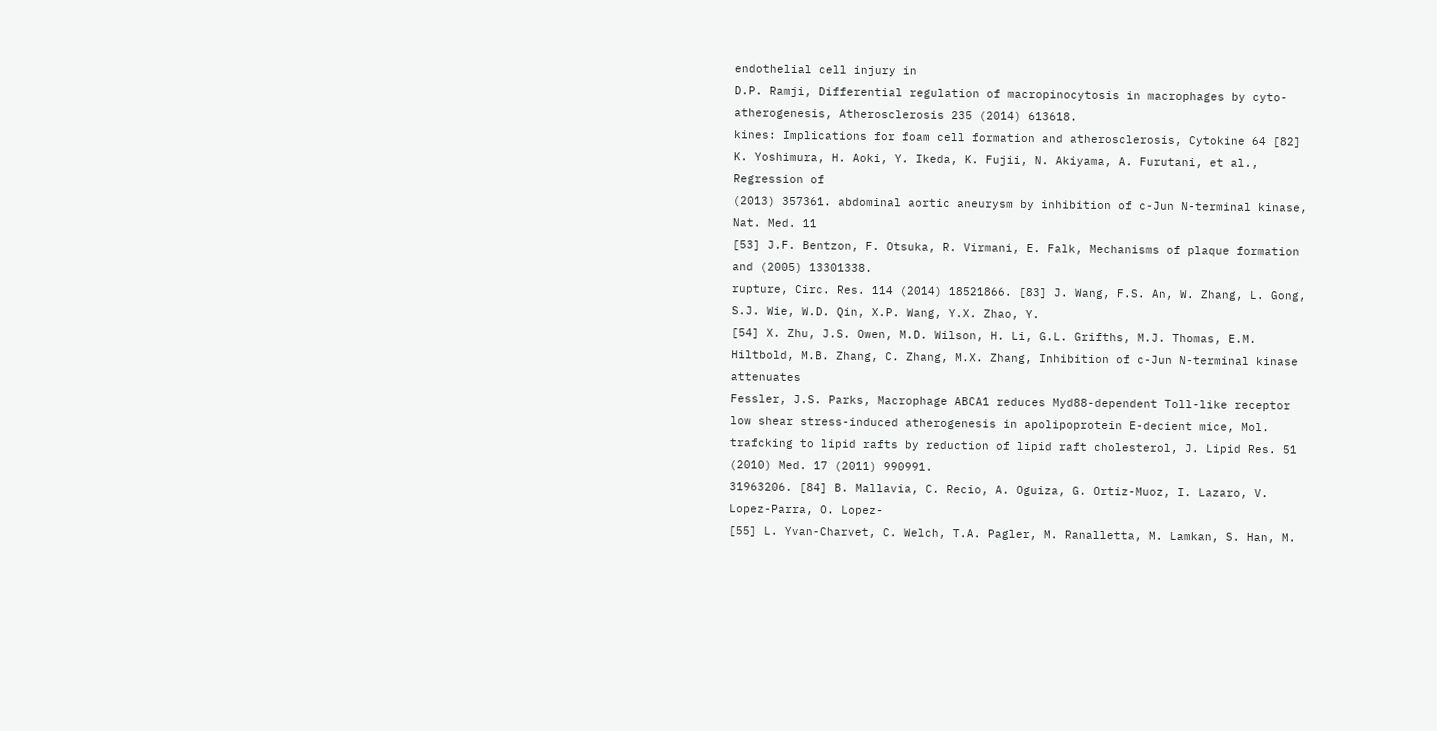endothelial cell injury in
D.P. Ramji, Differential regulation of macropinocytosis in macrophages by cyto- atherogenesis, Atherosclerosis 235 (2014) 613618.
kines: Implications for foam cell formation and atherosclerosis, Cytokine 64 [82] K. Yoshimura, H. Aoki, Y. Ikeda, K. Fujii, N. Akiyama, A. Furutani, et al., Regression of
(2013) 357361. abdominal aortic aneurysm by inhibition of c-Jun N-terminal kinase, Nat. Med. 11
[53] J.F. Bentzon, F. Otsuka, R. Virmani, E. Falk, Mechanisms of plaque formation and (2005) 13301338.
rupture, Circ. Res. 114 (2014) 18521866. [83] J. Wang, F.S. An, W. Zhang, L. Gong, S.J. Wie, W.D. Qin, X.P. Wang, Y.X. Zhao, Y.
[54] X. Zhu, J.S. Owen, M.D. Wilson, H. Li, G.L. Grifths, M.J. Thomas, E.M. Hiltbold, M.B. Zhang, C. Zhang, M.X. Zhang, Inhibition of c-Jun N-terminal kinase attenuates
Fessler, J.S. Parks, Macrophage ABCA1 reduces Myd88-dependent Toll-like receptor low shear stress-induced atherogenesis in apolipoprotein E-decient mice, Mol.
trafcking to lipid rafts by reduction of lipid raft cholesterol, J. Lipid Res. 51 (2010) Med. 17 (2011) 990991.
31963206. [84] B. Mallavia, C. Recio, A. Oguiza, G. Ortiz-Muoz, I. Lazaro, V. Lopez-Parra, O. Lopez-
[55] L. Yvan-Charvet, C. Welch, T.A. Pagler, M. Ranalletta, M. Lamkan, S. Han, M.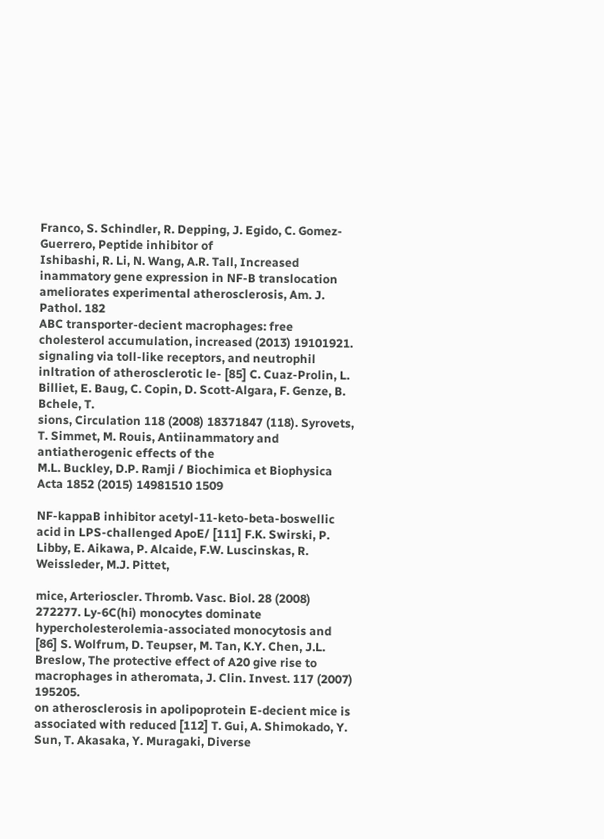Franco, S. Schindler, R. Depping, J. Egido, C. Gomez-Guerrero, Peptide inhibitor of
Ishibashi, R. Li, N. Wang, A.R. Tall, Increased inammatory gene expression in NF-B translocation ameliorates experimental atherosclerosis, Am. J. Pathol. 182
ABC transporter-decient macrophages: free cholesterol accumulation, increased (2013) 19101921.
signaling via toll-like receptors, and neutrophil inltration of atherosclerotic le- [85] C. Cuaz-Prolin, L. Billiet, E. Baug, C. Copin, D. Scott-Algara, F. Genze, B. Bchele, T.
sions, Circulation 118 (2008) 18371847 (118). Syrovets, T. Simmet, M. Rouis, Antiinammatory and antiatherogenic effects of the
M.L. Buckley, D.P. Ramji / Biochimica et Biophysica Acta 1852 (2015) 14981510 1509

NF-kappaB inhibitor acetyl-11-keto-beta-boswellic acid in LPS-challenged ApoE/ [111] F.K. Swirski, P. Libby, E. Aikawa, P. Alcaide, F.W. Luscinskas, R. Weissleder, M.J. Pittet,

mice, Arterioscler. Thromb. Vasc. Biol. 28 (2008) 272277. Ly-6C(hi) monocytes dominate hypercholesterolemia-associated monocytosis and
[86] S. Wolfrum, D. Teupser, M. Tan, K.Y. Chen, J.L. Breslow, The protective effect of A20 give rise to macrophages in atheromata, J. Clin. Invest. 117 (2007) 195205.
on atherosclerosis in apolipoprotein E-decient mice is associated with reduced [112] T. Gui, A. Shimokado, Y. Sun, T. Akasaka, Y. Muragaki, Diverse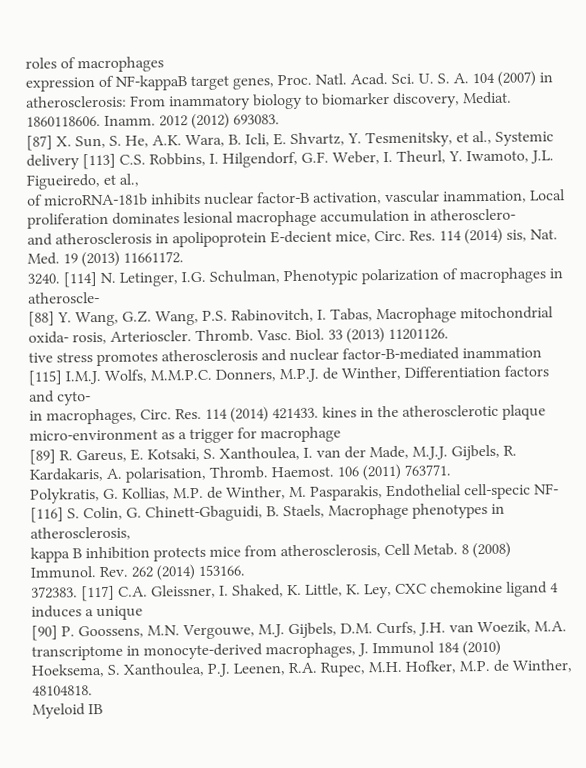roles of macrophages
expression of NF-kappaB target genes, Proc. Natl. Acad. Sci. U. S. A. 104 (2007) in atherosclerosis: From inammatory biology to biomarker discovery, Mediat.
1860118606. Inamm. 2012 (2012) 693083.
[87] X. Sun, S. He, A.K. Wara, B. Icli, E. Shvartz, Y. Tesmenitsky, et al., Systemic delivery [113] C.S. Robbins, I. Hilgendorf, G.F. Weber, I. Theurl, Y. Iwamoto, J.L. Figueiredo, et al.,
of microRNA-181b inhibits nuclear factor-B activation, vascular inammation, Local proliferation dominates lesional macrophage accumulation in atherosclero-
and atherosclerosis in apolipoprotein E-decient mice, Circ. Res. 114 (2014) sis, Nat. Med. 19 (2013) 11661172.
3240. [114] N. Letinger, I.G. Schulman, Phenotypic polarization of macrophages in atheroscle-
[88] Y. Wang, G.Z. Wang, P.S. Rabinovitch, I. Tabas, Macrophage mitochondrial oxida- rosis, Arterioscler. Thromb. Vasc. Biol. 33 (2013) 11201126.
tive stress promotes atherosclerosis and nuclear factor-B-mediated inammation [115] I.M.J. Wolfs, M.M.P.C. Donners, M.P.J. de Winther, Differentiation factors and cyto-
in macrophages, Circ. Res. 114 (2014) 421433. kines in the atherosclerotic plaque micro-environment as a trigger for macrophage
[89] R. Gareus, E. Kotsaki, S. Xanthoulea, I. van der Made, M.J.J. Gijbels, R. Kardakaris, A. polarisation, Thromb. Haemost. 106 (2011) 763771.
Polykratis, G. Kollias, M.P. de Winther, M. Pasparakis, Endothelial cell-specic NF- [116] S. Colin, G. Chinett-Gbaguidi, B. Staels, Macrophage phenotypes in atherosclerosis,
kappa B inhibition protects mice from atherosclerosis, Cell Metab. 8 (2008) Immunol. Rev. 262 (2014) 153166.
372383. [117] C.A. Gleissner, I. Shaked, K. Little, K. Ley, CXC chemokine ligand 4 induces a unique
[90] P. Goossens, M.N. Vergouwe, M.J. Gijbels, D.M. Curfs, J.H. van Woezik, M.A. transcriptome in monocyte-derived macrophages, J. Immunol 184 (2010)
Hoeksema, S. Xanthoulea, P.J. Leenen, R.A. Rupec, M.H. Hofker, M.P. de Winther, 48104818.
Myeloid IB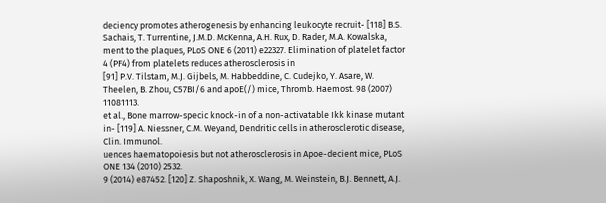deciency promotes atherogenesis by enhancing leukocyte recruit- [118] B.S. Sachais, T. Turrentine, J.M.D. McKenna, A.H. Rux, D. Rader, M.A. Kowalska,
ment to the plaques, PLoS ONE 6 (2011) e22327. Elimination of platelet factor 4 (PF4) from platelets reduces atherosclerosis in
[91] P.V. Tilstam, M.J. Gijbels, M. Habbeddine, C. Cudejko, Y. Asare, W. Theelen, B. Zhou, C57BI/6 and apoE(/) mice, Thromb. Haemost. 98 (2007) 11081113.
et al., Bone marrow-specic knock-in of a non-activatable Ikk kinase mutant in- [119] A. Niessner, C.M. Weyand, Dendritic cells in atherosclerotic disease, Clin. Immunol.
uences haematopoiesis but not atherosclerosis in Apoe-decient mice, PLoS ONE 134 (2010) 2532.
9 (2014) e87452. [120] Z. Shaposhnik, X. Wang, M. Weinstein, B.J. Bennett, A.J.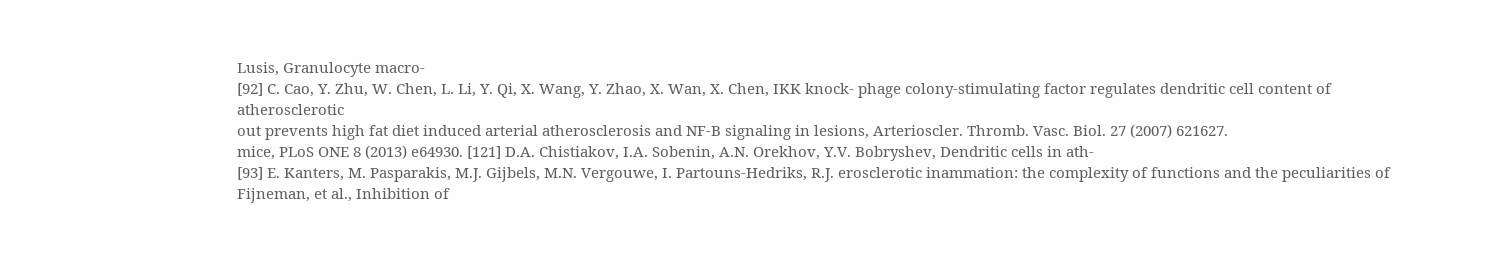Lusis, Granulocyte macro-
[92] C. Cao, Y. Zhu, W. Chen, L. Li, Y. Qi, X. Wang, Y. Zhao, X. Wan, X. Chen, IKK knock- phage colony-stimulating factor regulates dendritic cell content of atherosclerotic
out prevents high fat diet induced arterial atherosclerosis and NF-B signaling in lesions, Arterioscler. Thromb. Vasc. Biol. 27 (2007) 621627.
mice, PLoS ONE 8 (2013) e64930. [121] D.A. Chistiakov, I.A. Sobenin, A.N. Orekhov, Y.V. Bobryshev, Dendritic cells in ath-
[93] E. Kanters, M. Pasparakis, M.J. Gijbels, M.N. Vergouwe, I. Partouns-Hedriks, R.J. erosclerotic inammation: the complexity of functions and the peculiarities of
Fijneman, et al., Inhibition of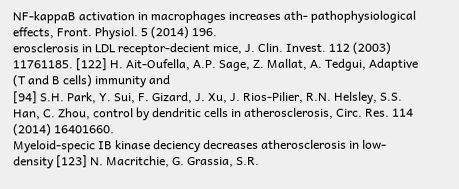NF-kappaB activation in macrophages increases ath- pathophysiological effects, Front. Physiol. 5 (2014) 196.
erosclerosis in LDL receptor-decient mice, J. Clin. Invest. 112 (2003) 11761185. [122] H. Ait-Oufella, A.P. Sage, Z. Mallat, A. Tedgui, Adaptive (T and B cells) immunity and
[94] S.H. Park, Y. Sui, F. Gizard, J. Xu, J. Rios-Pilier, R.N. Helsley, S.S. Han, C. Zhou, control by dendritic cells in atherosclerosis, Circ. Res. 114 (2014) 16401660.
Myeloid-specic IB kinase deciency decreases atherosclerosis in low-density [123] N. Macritchie, G. Grassia, S.R.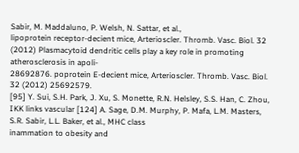Sabir, M. Maddaluno, P. Welsh, N. Sattar, et al.,
lipoprotein receptor-decient mice, Arterioscler. Thromb. Vasc. Biol. 32 (2012) Plasmacytoid dendritic cells play a key role in promoting atherosclerosis in apoli-
28692876. poprotein E-decient mice, Arterioscler. Thromb. Vasc. Biol. 32 (2012) 25692579.
[95] Y. Sui, S.H. Park, J. Xu, S. Monette, R.N. Helsley, S.S. Han, C. Zhou, IKK links vascular [124] A. Sage, D.M. Murphy, P. Mafa, L.M. Masters, S.R. Sabir, L.L. Baker, et al., MHC class
inammation to obesity and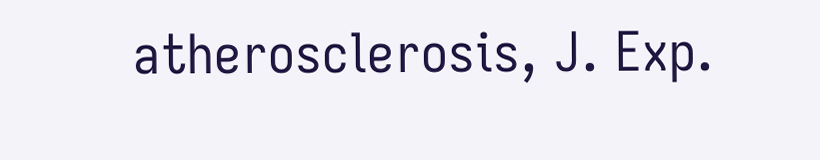atherosclerosis, J. Exp.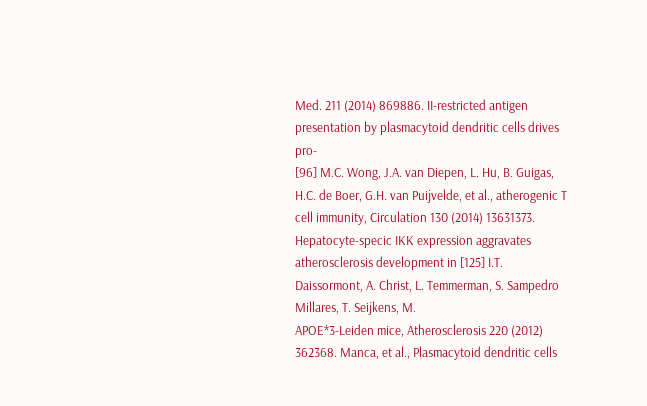Med. 211 (2014) 869886. II-restricted antigen presentation by plasmacytoid dendritic cells drives pro-
[96] M.C. Wong, J.A. van Diepen, L. Hu, B. Guigas, H.C. de Boer, G.H. van Puijvelde, et al., atherogenic T cell immunity, Circulation 130 (2014) 13631373.
Hepatocyte-specic IKK expression aggravates atherosclerosis development in [125] I.T. Daissormont, A. Christ, L. Temmerman, S. Sampedro Millares, T. Seijkens, M.
APOE*3-Leiden mice, Atherosclerosis 220 (2012) 362368. Manca, et al., Plasmacytoid dendritic cells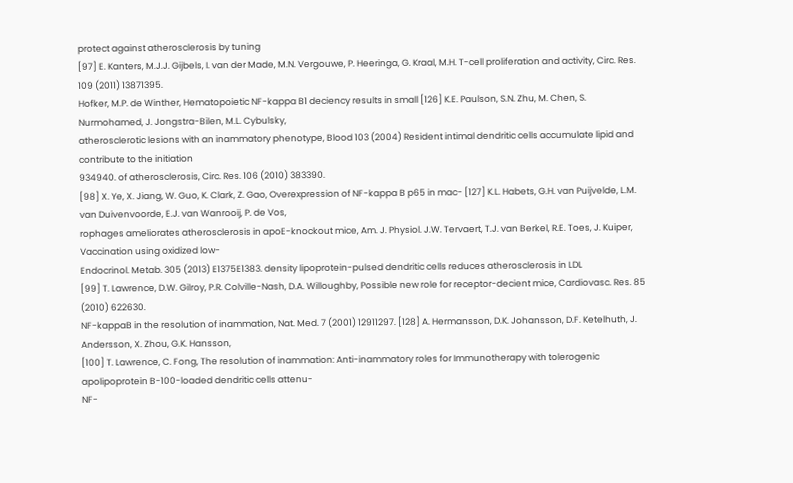protect against atherosclerosis by tuning
[97] E. Kanters, M.J.J. Gijbels, I. van der Made, M.N. Vergouwe, P. Heeringa, G. Kraal, M.H. T-cell proliferation and activity, Circ. Res. 109 (2011) 13871395.
Hofker, M.P. de Winther, Hematopoietic NF-kappa B1 deciency results in small [126] K.E. Paulson, S.N. Zhu, M. Chen, S. Nurmohamed, J. Jongstra-Bilen, M.L. Cybulsky,
atherosclerotic lesions with an inammatory phenotype, Blood 103 (2004) Resident intimal dendritic cells accumulate lipid and contribute to the initiation
934940. of atherosclerosis, Circ. Res. 106 (2010) 383390.
[98] X. Ye, X. Jiang, W. Guo, K. Clark, Z. Gao, Overexpression of NF-kappa B p65 in mac- [127] K.L. Habets, G.H. van Puijvelde, L.M. van Duivenvoorde, E.J. van Wanrooij, P. de Vos,
rophages ameliorates atherosclerosis in apoE-knockout mice, Am. J. Physiol. J.W. Tervaert, T.J. van Berkel, R.E. Toes, J. Kuiper, Vaccination using oxidized low-
Endocrinol. Metab. 305 (2013) E1375E1383. density lipoprotein-pulsed dendritic cells reduces atherosclerosis in LDL
[99] T. Lawrence, D.W. Gilroy, P.R. Colville-Nash, D.A. Willoughby, Possible new role for receptor-decient mice, Cardiovasc. Res. 85 (2010) 622630.
NF-kappaB in the resolution of inammation, Nat. Med. 7 (2001) 12911297. [128] A. Hermansson, D.K. Johansson, D.F. Ketelhuth, J. Andersson, X. Zhou, G.K. Hansson,
[100] T. Lawrence, C. Fong, The resolution of inammation: Anti-inammatory roles for Immunotherapy with tolerogenic apolipoprotein B-100-loaded dendritic cells attenu-
NF-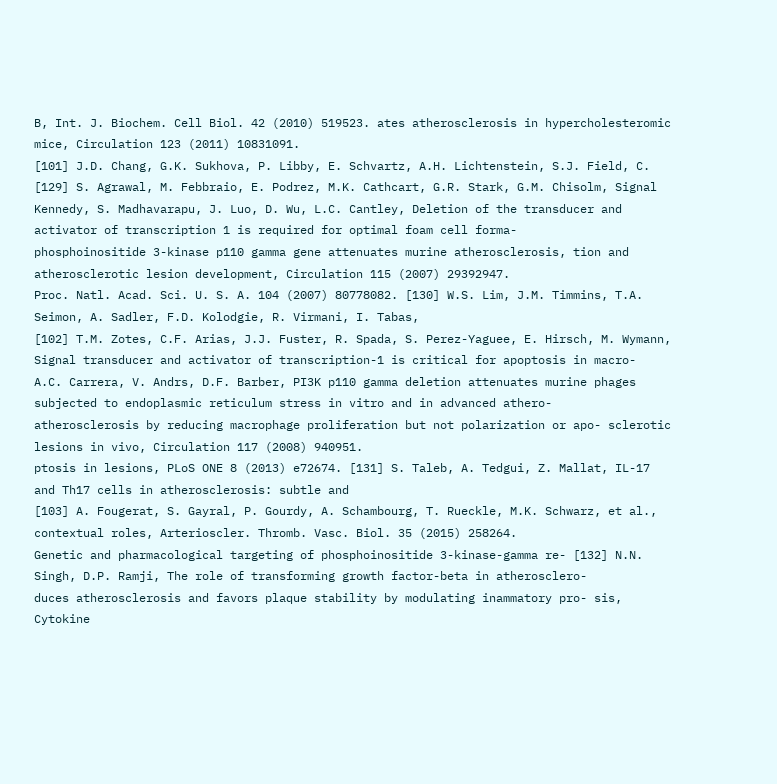B, Int. J. Biochem. Cell Biol. 42 (2010) 519523. ates atherosclerosis in hypercholesteromic mice, Circulation 123 (2011) 10831091.
[101] J.D. Chang, G.K. Sukhova, P. Libby, E. Schvartz, A.H. Lichtenstein, S.J. Field, C. [129] S. Agrawal, M. Febbraio, E. Podrez, M.K. Cathcart, G.R. Stark, G.M. Chisolm, Signal
Kennedy, S. Madhavarapu, J. Luo, D. Wu, L.C. Cantley, Deletion of the transducer and activator of transcription 1 is required for optimal foam cell forma-
phosphoinositide 3-kinase p110 gamma gene attenuates murine atherosclerosis, tion and atherosclerotic lesion development, Circulation 115 (2007) 29392947.
Proc. Natl. Acad. Sci. U. S. A. 104 (2007) 80778082. [130] W.S. Lim, J.M. Timmins, T.A. Seimon, A. Sadler, F.D. Kolodgie, R. Virmani, I. Tabas,
[102] T.M. Zotes, C.F. Arias, J.J. Fuster, R. Spada, S. Perez-Yaguee, E. Hirsch, M. Wymann, Signal transducer and activator of transcription-1 is critical for apoptosis in macro-
A.C. Carrera, V. Andrs, D.F. Barber, PI3K p110 gamma deletion attenuates murine phages subjected to endoplasmic reticulum stress in vitro and in advanced athero-
atherosclerosis by reducing macrophage proliferation but not polarization or apo- sclerotic lesions in vivo, Circulation 117 (2008) 940951.
ptosis in lesions, PLoS ONE 8 (2013) e72674. [131] S. Taleb, A. Tedgui, Z. Mallat, IL-17 and Th17 cells in atherosclerosis: subtle and
[103] A. Fougerat, S. Gayral, P. Gourdy, A. Schambourg, T. Rueckle, M.K. Schwarz, et al., contextual roles, Arterioscler. Thromb. Vasc. Biol. 35 (2015) 258264.
Genetic and pharmacological targeting of phosphoinositide 3-kinase-gamma re- [132] N.N. Singh, D.P. Ramji, The role of transforming growth factor-beta in atherosclero-
duces atherosclerosis and favors plaque stability by modulating inammatory pro- sis, Cytokine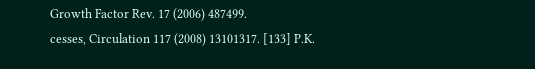Growth Factor Rev. 17 (2006) 487499.
cesses, Circulation 117 (2008) 13101317. [133] P.K.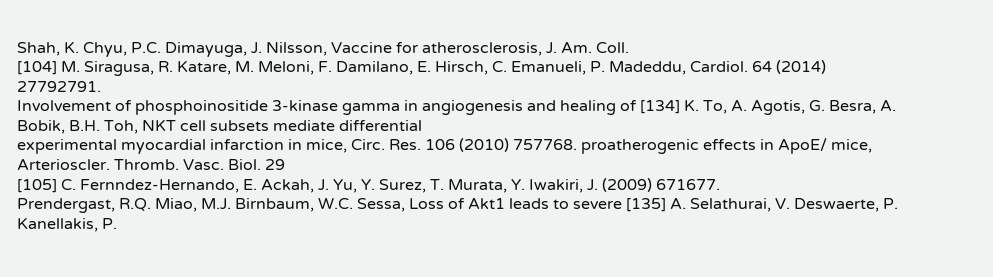Shah, K. Chyu, P.C. Dimayuga, J. Nilsson, Vaccine for atherosclerosis, J. Am. Coll.
[104] M. Siragusa, R. Katare, M. Meloni, F. Damilano, E. Hirsch, C. Emanueli, P. Madeddu, Cardiol. 64 (2014) 27792791.
Involvement of phosphoinositide 3-kinase gamma in angiogenesis and healing of [134] K. To, A. Agotis, G. Besra, A. Bobik, B.H. Toh, NKT cell subsets mediate differential
experimental myocardial infarction in mice, Circ. Res. 106 (2010) 757768. proatherogenic effects in ApoE/ mice, Arterioscler. Thromb. Vasc. Biol. 29
[105] C. Fernndez-Hernando, E. Ackah, J. Yu, Y. Surez, T. Murata, Y. Iwakiri, J. (2009) 671677.
Prendergast, R.Q. Miao, M.J. Birnbaum, W.C. Sessa, Loss of Akt1 leads to severe [135] A. Selathurai, V. Deswaerte, P. Kanellakis, P.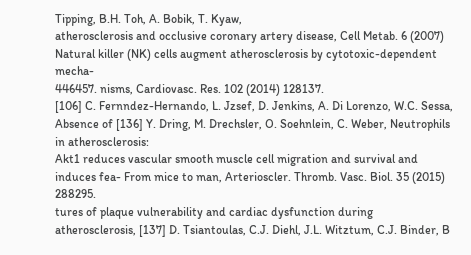Tipping, B.H. Toh, A. Bobik, T. Kyaw,
atherosclerosis and occlusive coronary artery disease, Cell Metab. 6 (2007) Natural killer (NK) cells augment atherosclerosis by cytotoxic-dependent mecha-
446457. nisms, Cardiovasc. Res. 102 (2014) 128137.
[106] C. Fernndez-Hernando, L. Jzsef, D. Jenkins, A. Di Lorenzo, W.C. Sessa, Absence of [136] Y. Dring, M. Drechsler, O. Soehnlein, C. Weber, Neutrophils in atherosclerosis:
Akt1 reduces vascular smooth muscle cell migration and survival and induces fea- From mice to man, Arterioscler. Thromb. Vasc. Biol. 35 (2015) 288295.
tures of plaque vulnerability and cardiac dysfunction during atherosclerosis, [137] D. Tsiantoulas, C.J. Diehl, J.L. Witztum, C.J. Binder, B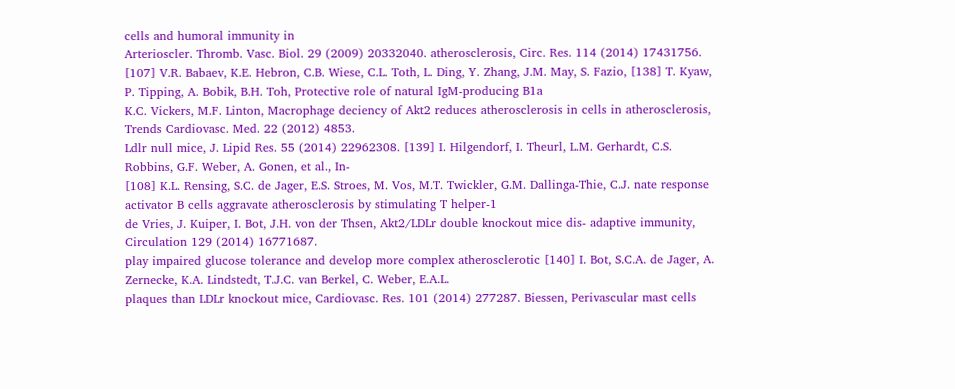cells and humoral immunity in
Arterioscler. Thromb. Vasc. Biol. 29 (2009) 20332040. atherosclerosis, Circ. Res. 114 (2014) 17431756.
[107] V.R. Babaev, K.E. Hebron, C.B. Wiese, C.L. Toth, L. Ding, Y. Zhang, J.M. May, S. Fazio, [138] T. Kyaw, P. Tipping, A. Bobik, B.H. Toh, Protective role of natural IgM-producing B1a
K.C. Vickers, M.F. Linton, Macrophage deciency of Akt2 reduces atherosclerosis in cells in atherosclerosis, Trends Cardiovasc. Med. 22 (2012) 4853.
Ldlr null mice, J. Lipid Res. 55 (2014) 22962308. [139] I. Hilgendorf, I. Theurl, L.M. Gerhardt, C.S. Robbins, G.F. Weber, A. Gonen, et al., In-
[108] K.L. Rensing, S.C. de Jager, E.S. Stroes, M. Vos, M.T. Twickler, G.M. Dallinga-Thie, C.J. nate response activator B cells aggravate atherosclerosis by stimulating T helper-1
de Vries, J. Kuiper, I. Bot, J.H. von der Thsen, Akt2/LDLr double knockout mice dis- adaptive immunity, Circulation 129 (2014) 16771687.
play impaired glucose tolerance and develop more complex atherosclerotic [140] I. Bot, S.C.A. de Jager, A. Zernecke, K.A. Lindstedt, T.J.C. van Berkel, C. Weber, E.A.L.
plaques than LDLr knockout mice, Cardiovasc. Res. 101 (2014) 277287. Biessen, Perivascular mast cells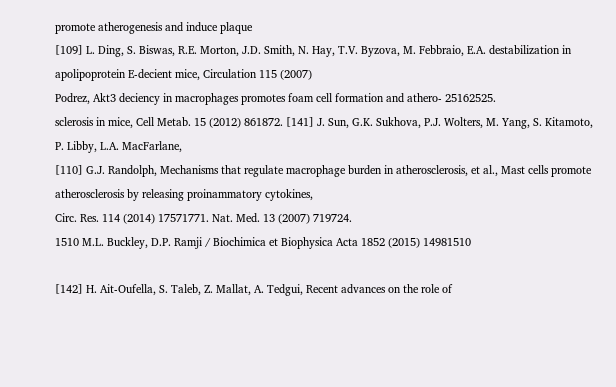promote atherogenesis and induce plaque
[109] L. Ding, S. Biswas, R.E. Morton, J.D. Smith, N. Hay, T.V. Byzova, M. Febbraio, E.A. destabilization in apolipoprotein E-decient mice, Circulation 115 (2007)
Podrez, Akt3 deciency in macrophages promotes foam cell formation and athero- 25162525.
sclerosis in mice, Cell Metab. 15 (2012) 861872. [141] J. Sun, G.K. Sukhova, P.J. Wolters, M. Yang, S. Kitamoto, P. Libby, L.A. MacFarlane,
[110] G.J. Randolph, Mechanisms that regulate macrophage burden in atherosclerosis, et al., Mast cells promote atherosclerosis by releasing proinammatory cytokines,
Circ. Res. 114 (2014) 17571771. Nat. Med. 13 (2007) 719724.
1510 M.L. Buckley, D.P. Ramji / Biochimica et Biophysica Acta 1852 (2015) 14981510

[142] H. Ait-Oufella, S. Taleb, Z. Mallat, A. Tedgui, Recent advances on the role of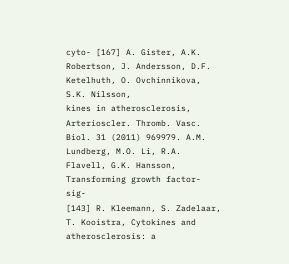cyto- [167] A. Gister, A.K. Robertson, J. Andersson, D.F. Ketelhuth, O. Ovchinnikova, S.K. Nilsson,
kines in atherosclerosis, Arterioscler. Thromb. Vasc. Biol. 31 (2011) 969979. A.M. Lundberg, M.O. Li, R.A. Flavell, G.K. Hansson, Transforming growth factor- sig-
[143] R. Kleemann, S. Zadelaar, T. Kooistra, Cytokines and atherosclerosis: a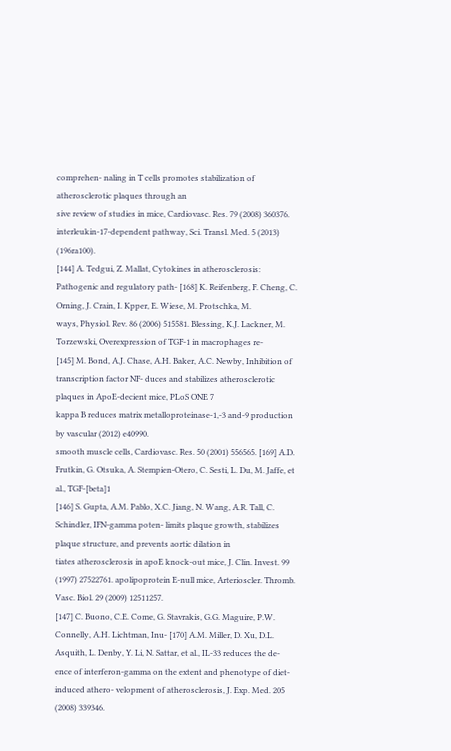comprehen- naling in T cells promotes stabilization of atherosclerotic plaques through an
sive review of studies in mice, Cardiovasc. Res. 79 (2008) 360376. interleukin-17-dependent pathway, Sci. Transl. Med. 5 (2013) (196ra100).
[144] A. Tedgui, Z. Mallat, Cytokines in atherosclerosis: Pathogenic and regulatory path- [168] K. Reifenberg, F. Cheng, C. Orning, J. Crain, I. Kpper, E. Wiese, M. Protschka, M.
ways, Physiol. Rev. 86 (2006) 515581. Blessing, K.J. Lackner, M. Torzewski, Overexpression of TGF-1 in macrophages re-
[145] M. Bond, A.J. Chase, A.H. Baker, A.C. Newby, Inhibition of transcription factor NF- duces and stabilizes atherosclerotic plaques in ApoE-decient mice, PLoS ONE 7
kappa B reduces matrix metalloproteinase-1,-3 and-9 production by vascular (2012) e40990.
smooth muscle cells, Cardiovasc. Res. 50 (2001) 556565. [169] A.D. Frutkin, G. Otsuka, A. Stempien-Otero, C. Sesti, L. Du, M. Jaffe, et al., TGF-[beta]1
[146] S. Gupta, A.M. Pablo, X.C. Jiang, N. Wang, A.R. Tall, C. Schindler, IFN-gamma poten- limits plaque growth, stabilizes plaque structure, and prevents aortic dilation in
tiates atherosclerosis in apoE knock-out mice, J. Clin. Invest. 99 (1997) 27522761. apolipoprotein E-null mice, Arterioscler. Thromb. Vasc. Biol. 29 (2009) 12511257.
[147] C. Buono, C.E. Come, G. Stavrakis, G.G. Maguire, P.W. Connelly, A.H. Lichtman, Inu- [170] A.M. Miller, D. Xu, D.L. Asquith, L. Denby, Y. Li, N. Sattar, et al., IL-33 reduces the de-
ence of interferon-gamma on the extent and phenotype of diet-induced athero- velopment of atherosclerosis, J. Exp. Med. 205 (2008) 339346.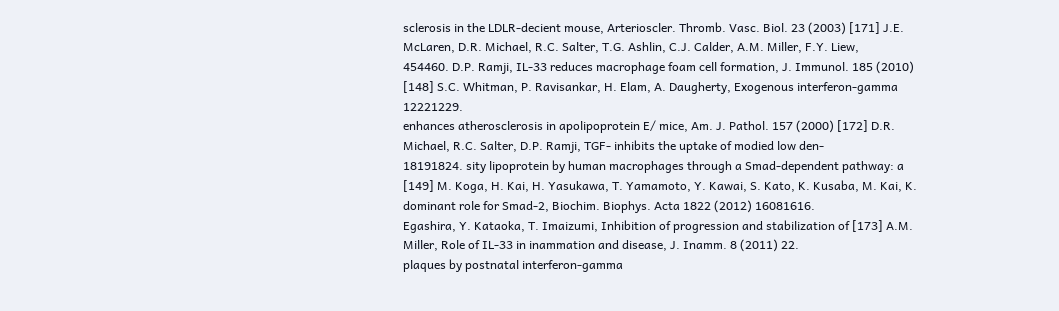sclerosis in the LDLR-decient mouse, Arterioscler. Thromb. Vasc. Biol. 23 (2003) [171] J.E. McLaren, D.R. Michael, R.C. Salter, T.G. Ashlin, C.J. Calder, A.M. Miller, F.Y. Liew,
454460. D.P. Ramji, IL-33 reduces macrophage foam cell formation, J. Immunol. 185 (2010)
[148] S.C. Whitman, P. Ravisankar, H. Elam, A. Daugherty, Exogenous interferon-gamma 12221229.
enhances atherosclerosis in apolipoprotein E/ mice, Am. J. Pathol. 157 (2000) [172] D.R. Michael, R.C. Salter, D.P. Ramji, TGF- inhibits the uptake of modied low den-
18191824. sity lipoprotein by human macrophages through a Smad-dependent pathway: a
[149] M. Koga, H. Kai, H. Yasukawa, T. Yamamoto, Y. Kawai, S. Kato, K. Kusaba, M. Kai, K. dominant role for Smad-2, Biochim. Biophys. Acta 1822 (2012) 16081616.
Egashira, Y. Kataoka, T. Imaizumi, Inhibition of progression and stabilization of [173] A.M. Miller, Role of IL-33 in inammation and disease, J. Inamm. 8 (2011) 22.
plaques by postnatal interferon-gamma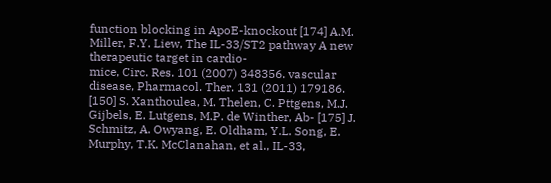function blocking in ApoE-knockout [174] A.M. Miller, F.Y. Liew, The IL-33/ST2 pathway A new therapeutic target in cardio-
mice, Circ. Res. 101 (2007) 348356. vascular disease, Pharmacol. Ther. 131 (2011) 179186.
[150] S. Xanthoulea, M. Thelen, C. Pttgens, M.J. Gijbels, E. Lutgens, M.P. de Winther, Ab- [175] J. Schmitz, A. Owyang, E. Oldham, Y.L. Song, E. Murphy, T.K. McClanahan, et al., IL-33,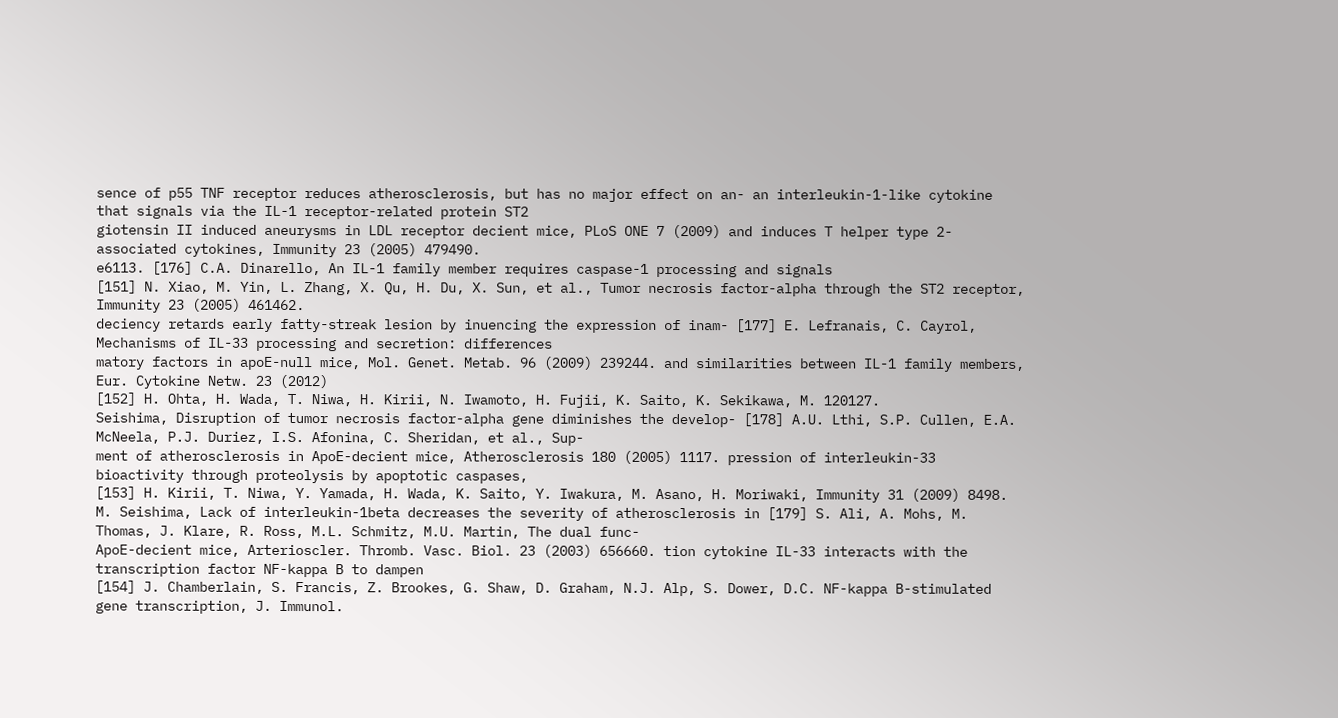sence of p55 TNF receptor reduces atherosclerosis, but has no major effect on an- an interleukin-1-like cytokine that signals via the IL-1 receptor-related protein ST2
giotensin II induced aneurysms in LDL receptor decient mice, PLoS ONE 7 (2009) and induces T helper type 2-associated cytokines, Immunity 23 (2005) 479490.
e6113. [176] C.A. Dinarello, An IL-1 family member requires caspase-1 processing and signals
[151] N. Xiao, M. Yin, L. Zhang, X. Qu, H. Du, X. Sun, et al., Tumor necrosis factor-alpha through the ST2 receptor, Immunity 23 (2005) 461462.
deciency retards early fatty-streak lesion by inuencing the expression of inam- [177] E. Lefranais, C. Cayrol, Mechanisms of IL-33 processing and secretion: differences
matory factors in apoE-null mice, Mol. Genet. Metab. 96 (2009) 239244. and similarities between IL-1 family members, Eur. Cytokine Netw. 23 (2012)
[152] H. Ohta, H. Wada, T. Niwa, H. Kirii, N. Iwamoto, H. Fujii, K. Saito, K. Sekikawa, M. 120127.
Seishima, Disruption of tumor necrosis factor-alpha gene diminishes the develop- [178] A.U. Lthi, S.P. Cullen, E.A. McNeela, P.J. Duriez, I.S. Afonina, C. Sheridan, et al., Sup-
ment of atherosclerosis in ApoE-decient mice, Atherosclerosis 180 (2005) 1117. pression of interleukin-33 bioactivity through proteolysis by apoptotic caspases,
[153] H. Kirii, T. Niwa, Y. Yamada, H. Wada, K. Saito, Y. Iwakura, M. Asano, H. Moriwaki, Immunity 31 (2009) 8498.
M. Seishima, Lack of interleukin-1beta decreases the severity of atherosclerosis in [179] S. Ali, A. Mohs, M. Thomas, J. Klare, R. Ross, M.L. Schmitz, M.U. Martin, The dual func-
ApoE-decient mice, Arterioscler. Thromb. Vasc. Biol. 23 (2003) 656660. tion cytokine IL-33 interacts with the transcription factor NF-kappa B to dampen
[154] J. Chamberlain, S. Francis, Z. Brookes, G. Shaw, D. Graham, N.J. Alp, S. Dower, D.C. NF-kappa B-stimulated gene transcription, J. Immunol.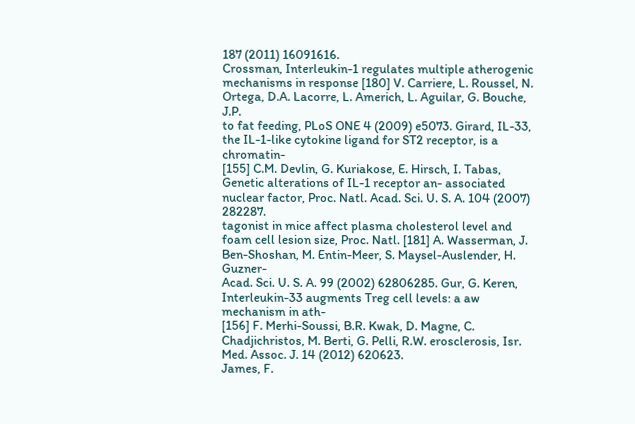187 (2011) 16091616.
Crossman, Interleukin-1 regulates multiple atherogenic mechanisms in response [180] V. Carriere, L. Roussel, N. Ortega, D.A. Lacorre, L. Americh, L. Aguilar, G. Bouche, J.P.
to fat feeding, PLoS ONE 4 (2009) e5073. Girard, IL-33, the IL-1-like cytokine ligand for ST2 receptor, is a chromatin-
[155] C.M. Devlin, G. Kuriakose, E. Hirsch, I. Tabas, Genetic alterations of IL-1 receptor an- associated nuclear factor, Proc. Natl. Acad. Sci. U. S. A. 104 (2007) 282287.
tagonist in mice affect plasma cholesterol level and foam cell lesion size, Proc. Natl. [181] A. Wasserman, J. Ben-Shoshan, M. Entin-Meer, S. Maysel-Auslender, H. Guzner-
Acad. Sci. U. S. A. 99 (2002) 62806285. Gur, G. Keren, Interleukin-33 augments Treg cell levels: a aw mechanism in ath-
[156] F. Merhi-Soussi, B.R. Kwak, D. Magne, C. Chadjichristos, M. Berti, G. Pelli, R.W. erosclerosis, Isr. Med. Assoc. J. 14 (2012) 620623.
James, F.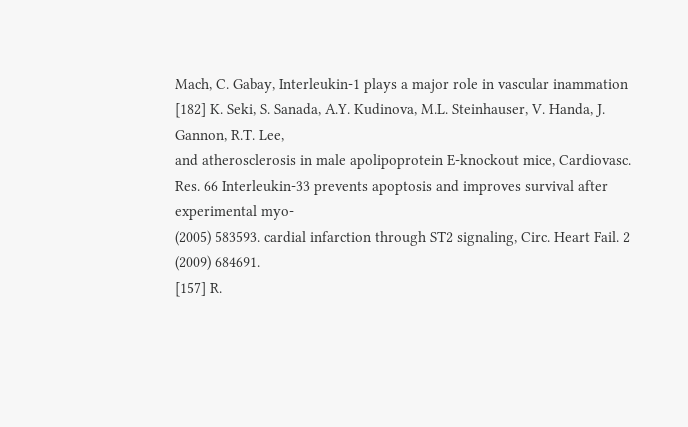Mach, C. Gabay, Interleukin-1 plays a major role in vascular inammation [182] K. Seki, S. Sanada, A.Y. Kudinova, M.L. Steinhauser, V. Handa, J. Gannon, R.T. Lee,
and atherosclerosis in male apolipoprotein E-knockout mice, Cardiovasc. Res. 66 Interleukin-33 prevents apoptosis and improves survival after experimental myo-
(2005) 583593. cardial infarction through ST2 signaling, Circ. Heart Fail. 2 (2009) 684691.
[157] R.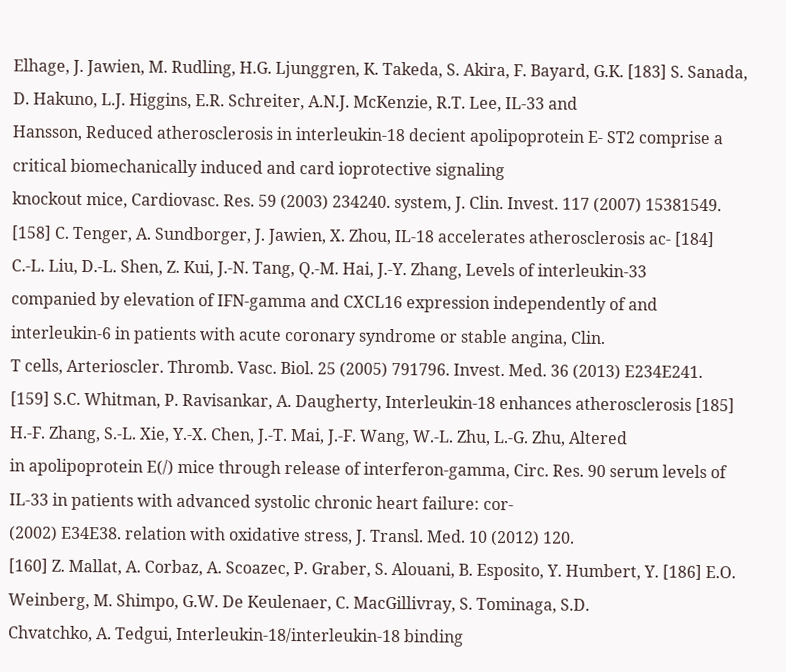Elhage, J. Jawien, M. Rudling, H.G. Ljunggren, K. Takeda, S. Akira, F. Bayard, G.K. [183] S. Sanada, D. Hakuno, L.J. Higgins, E.R. Schreiter, A.N.J. McKenzie, R.T. Lee, IL-33 and
Hansson, Reduced atherosclerosis in interleukin-18 decient apolipoprotein E- ST2 comprise a critical biomechanically induced and card ioprotective signaling
knockout mice, Cardiovasc. Res. 59 (2003) 234240. system, J. Clin. Invest. 117 (2007) 15381549.
[158] C. Tenger, A. Sundborger, J. Jawien, X. Zhou, IL-18 accelerates atherosclerosis ac- [184] C.-L. Liu, D.-L. Shen, Z. Kui, J.-N. Tang, Q.-M. Hai, J.-Y. Zhang, Levels of interleukin-33
companied by elevation of IFN-gamma and CXCL16 expression independently of and interleukin-6 in patients with acute coronary syndrome or stable angina, Clin.
T cells, Arterioscler. Thromb. Vasc. Biol. 25 (2005) 791796. Invest. Med. 36 (2013) E234E241.
[159] S.C. Whitman, P. Ravisankar, A. Daugherty, Interleukin-18 enhances atherosclerosis [185] H.-F. Zhang, S.-L. Xie, Y.-X. Chen, J.-T. Mai, J.-F. Wang, W.-L. Zhu, L.-G. Zhu, Altered
in apolipoprotein E(/) mice through release of interferon-gamma, Circ. Res. 90 serum levels of IL-33 in patients with advanced systolic chronic heart failure: cor-
(2002) E34E38. relation with oxidative stress, J. Transl. Med. 10 (2012) 120.
[160] Z. Mallat, A. Corbaz, A. Scoazec, P. Graber, S. Alouani, B. Esposito, Y. Humbert, Y. [186] E.O. Weinberg, M. Shimpo, G.W. De Keulenaer, C. MacGillivray, S. Tominaga, S.D.
Chvatchko, A. Tedgui, Interleukin-18/interleukin-18 binding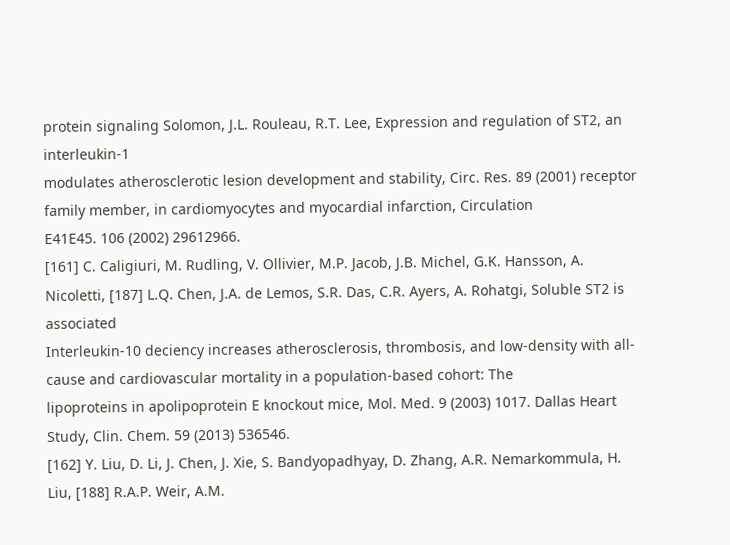protein signaling Solomon, J.L. Rouleau, R.T. Lee, Expression and regulation of ST2, an interleukin-1
modulates atherosclerotic lesion development and stability, Circ. Res. 89 (2001) receptor family member, in cardiomyocytes and myocardial infarction, Circulation
E41E45. 106 (2002) 29612966.
[161] C. Caligiuri, M. Rudling, V. Ollivier, M.P. Jacob, J.B. Michel, G.K. Hansson, A. Nicoletti, [187] L.Q. Chen, J.A. de Lemos, S.R. Das, C.R. Ayers, A. Rohatgi, Soluble ST2 is associated
Interleukin-10 deciency increases atherosclerosis, thrombosis, and low-density with all-cause and cardiovascular mortality in a population-based cohort: The
lipoproteins in apolipoprotein E knockout mice, Mol. Med. 9 (2003) 1017. Dallas Heart Study, Clin. Chem. 59 (2013) 536546.
[162] Y. Liu, D. Li, J. Chen, J. Xie, S. Bandyopadhyay, D. Zhang, A.R. Nemarkommula, H. Liu, [188] R.A.P. Weir, A.M.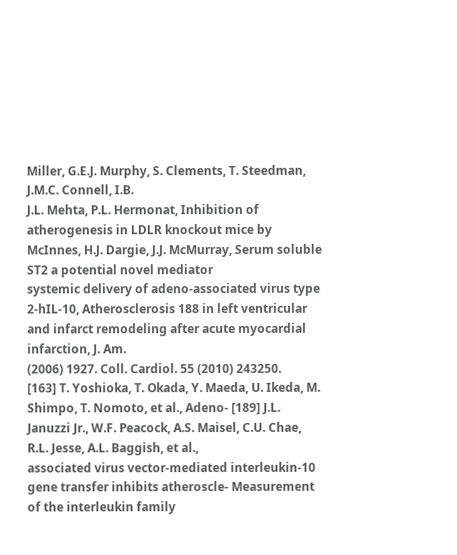Miller, G.E.J. Murphy, S. Clements, T. Steedman, J.M.C. Connell, I.B.
J.L. Mehta, P.L. Hermonat, Inhibition of atherogenesis in LDLR knockout mice by McInnes, H.J. Dargie, J.J. McMurray, Serum soluble ST2 a potential novel mediator
systemic delivery of adeno-associated virus type 2-hIL-10, Atherosclerosis 188 in left ventricular and infarct remodeling after acute myocardial infarction, J. Am.
(2006) 1927. Coll. Cardiol. 55 (2010) 243250.
[163] T. Yoshioka, T. Okada, Y. Maeda, U. Ikeda, M. Shimpo, T. Nomoto, et al., Adeno- [189] J.L. Januzzi Jr., W.F. Peacock, A.S. Maisel, C.U. Chae, R.L. Jesse, A.L. Baggish, et al.,
associated virus vector-mediated interleukin-10 gene transfer inhibits atheroscle- Measurement of the interleukin family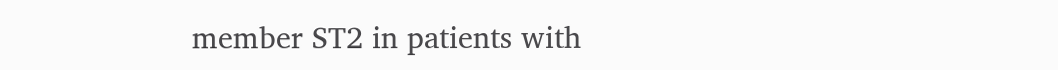member ST2 in patients with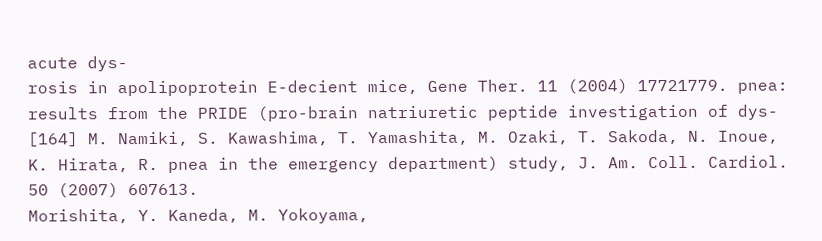acute dys-
rosis in apolipoprotein E-decient mice, Gene Ther. 11 (2004) 17721779. pnea: results from the PRIDE (pro-brain natriuretic peptide investigation of dys-
[164] M. Namiki, S. Kawashima, T. Yamashita, M. Ozaki, T. Sakoda, N. Inoue, K. Hirata, R. pnea in the emergency department) study, J. Am. Coll. Cardiol. 50 (2007) 607613.
Morishita, Y. Kaneda, M. Yokoyama,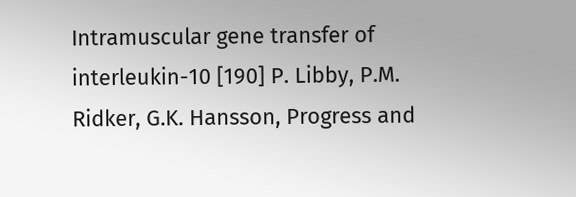Intramuscular gene transfer of interleukin-10 [190] P. Libby, P.M. Ridker, G.K. Hansson, Progress and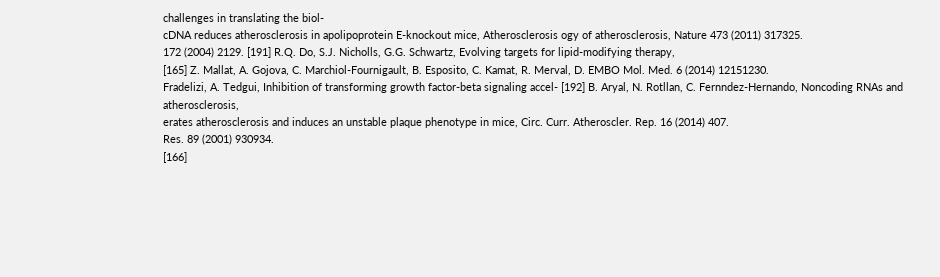challenges in translating the biol-
cDNA reduces atherosclerosis in apolipoprotein E-knockout mice, Atherosclerosis ogy of atherosclerosis, Nature 473 (2011) 317325.
172 (2004) 2129. [191] R.Q. Do, S.J. Nicholls, G.G. Schwartz, Evolving targets for lipid-modifying therapy,
[165] Z. Mallat, A. Gojova, C. Marchiol-Fournigault, B. Esposito, C. Kamat, R. Merval, D. EMBO Mol. Med. 6 (2014) 12151230.
Fradelizi, A. Tedgui, Inhibition of transforming growth factor-beta signaling accel- [192] B. Aryal, N. Rotllan, C. Fernndez-Hernando, Noncoding RNAs and atherosclerosis,
erates atherosclerosis and induces an unstable plaque phenotype in mice, Circ. Curr. Atheroscler. Rep. 16 (2014) 407.
Res. 89 (2001) 930934.
[166]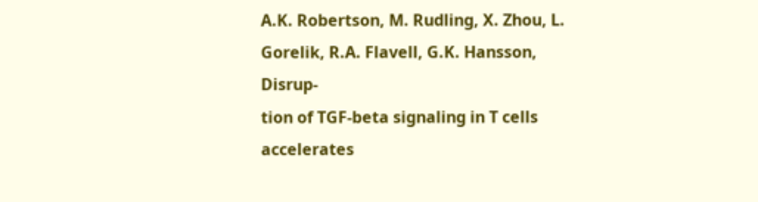A.K. Robertson, M. Rudling, X. Zhou, L. Gorelik, R.A. Flavell, G.K. Hansson, Disrup-
tion of TGF-beta signaling in T cells accelerates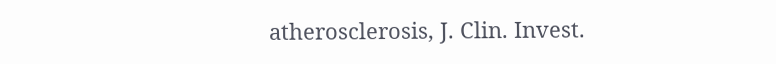atherosclerosis, J. Clin. Invest.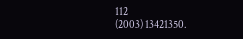112
(2003) 13421350.